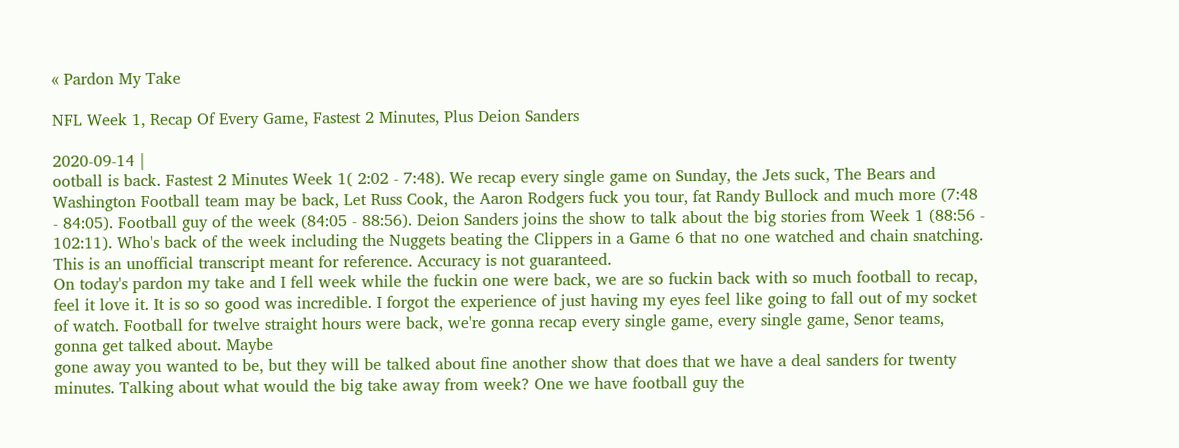« Pardon My Take

NFL Week 1, Recap Of Every Game, Fastest 2 Minutes, Plus Deion Sanders

2020-09-14 |
ootball is back. Fastest 2 Minutes Week 1( 2:02 - 7:48). We recap every single game on Sunday, the Jets suck, The Bears and Washington Football team may be back, Let Russ Cook, the Aaron Rodgers fuck you tour, fat Randy Bullock and much more (7:48 - 84:05). Football guy of the week (84:05 - 88:56). Deion Sanders joins the show to talk about the big stories from Week 1 (88:56 - 102:11). Who's back of the week including the Nuggets beating the Clippers in a Game 6 that no one watched and chain snatching.
This is an unofficial transcript meant for reference. Accuracy is not guaranteed.
On today's pardon my take and I fell week while the fuckin one were back, we are so fuckin back with so much football to recap, feel it love it. It is so so good was incredible. I forgot the experience of just having my eyes feel like going to fall out of my socket of watch. Football for twelve straight hours were back, we're gonna recap every single game, every single game, Senor teams, gonna get talked about. Maybe
gone away you wanted to be, but they will be talked about fine another show that does that we have a deal sanders for twenty minutes. Talking about what would the big take away from week? One we have football guy the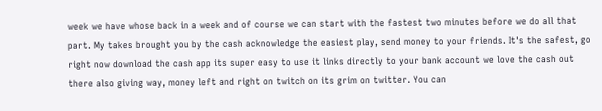week we have whose back in a week and of course we can start with the fastest two minutes before we do all that part. My takes brought you by the cash acknowledge the easiest play, send money to your friends. It's the safest, go right now download the cash app its super easy to use it links directly to your bank account we love the cash out there also giving way, money left and right on twitch on its grim on twitter. You can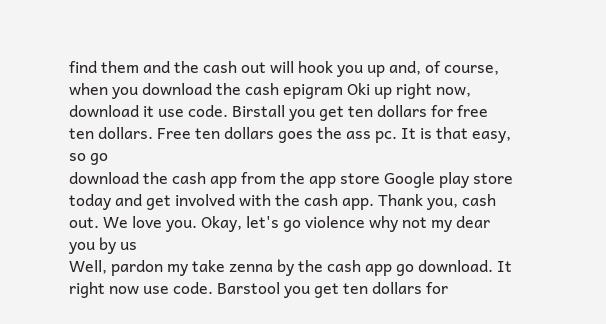find them and the cash out will hook you up and, of course, when you download the cash epigram Oki up right now, download it use code. Birstall you get ten dollars for free ten dollars. Free ten dollars goes the ass pc. It is that easy, so go
download the cash app from the app store Google play store today and get involved with the cash app. Thank you, cash out. We love you. Okay, let's go violence why not my dear you by us
Well, pardon my take zenna by the cash app go download. It right now use code. Barstool you get ten dollars for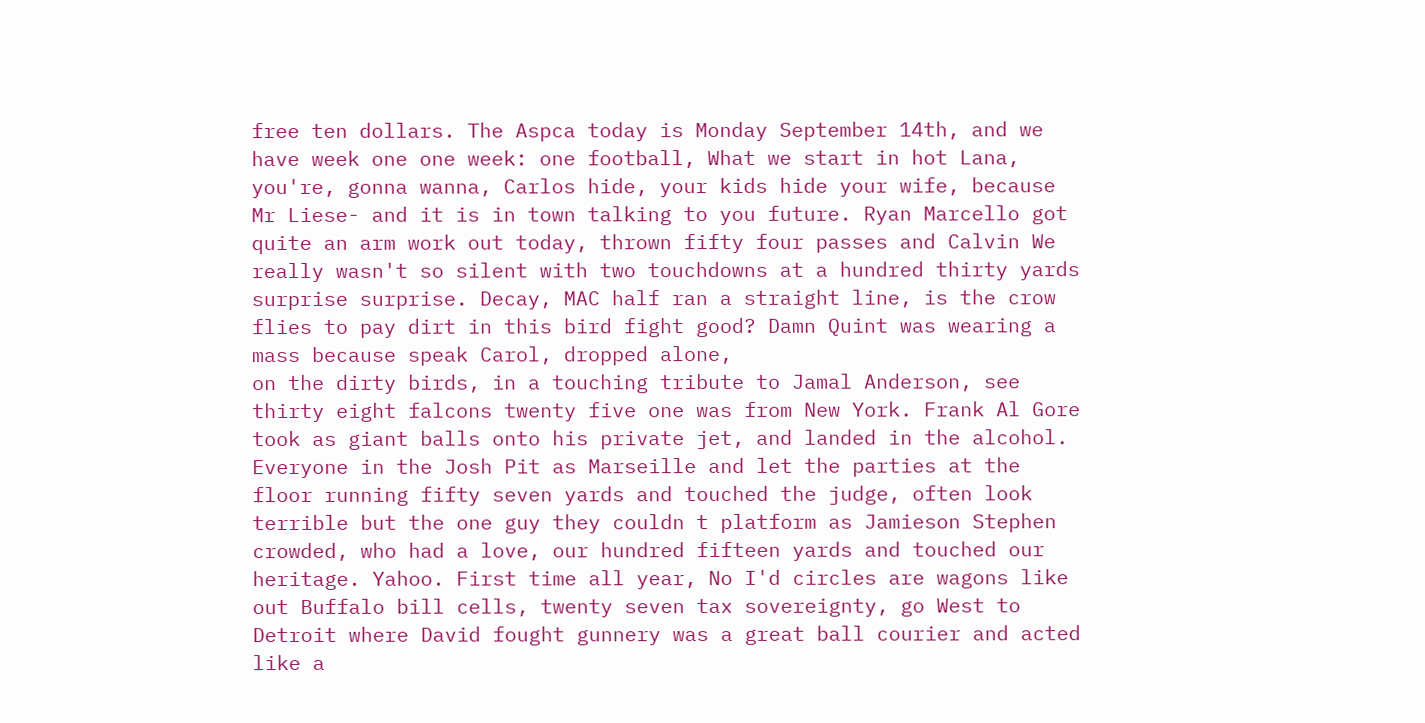free ten dollars. The Aspca today is Monday September 14th, and we have week one one week: one football, What we start in hot Lana, you're, gonna wanna, Carlos hide, your kids hide your wife, because Mr Liese- and it is in town talking to you future. Ryan Marcello got quite an arm work out today, thrown fifty four passes and Calvin We really wasn't so silent with two touchdowns at a hundred thirty yards surprise surprise. Decay, MAC half ran a straight line, is the crow flies to pay dirt in this bird fight good? Damn Quint was wearing a mass because speak Carol, dropped alone,
on the dirty birds, in a touching tribute to Jamal Anderson, see thirty eight falcons twenty five one was from New York. Frank Al Gore took as giant balls onto his private jet, and landed in the alcohol. Everyone in the Josh Pit as Marseille and let the parties at the floor running fifty seven yards and touched the judge, often look terrible but the one guy they couldn t platform as Jamieson Stephen crowded, who had a love, our hundred fifteen yards and touched our heritage. Yahoo. First time all year, No I'd circles are wagons like out Buffalo bill cells, twenty seven tax sovereignty, go West to Detroit where David fought gunnery was a great ball courier and acted like a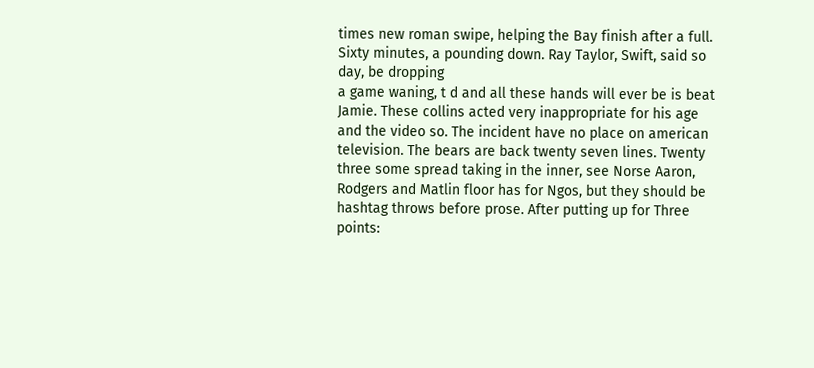times new roman swipe, helping the Bay finish after a full. Sixty minutes, a pounding down. Ray Taylor, Swift, said so day, be dropping
a game waning, t d and all these hands will ever be is beat Jamie. These collins acted very inappropriate for his age and the video so. The incident have no place on american television. The bears are back twenty seven lines. Twenty three some spread taking in the inner, see Norse Aaron, Rodgers and Matlin floor has for Ngos, but they should be hashtag throws before prose. After putting up for Three points: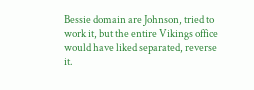Bessie domain are Johnson, tried to work it, but the entire Vikings office would have liked separated, reverse it.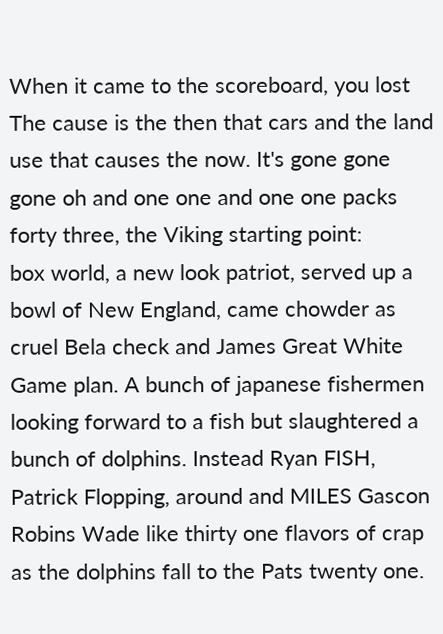When it came to the scoreboard, you lost The cause is the then that cars and the land use that causes the now. It's gone gone gone oh and one one and one one packs forty three, the Viking starting point:
box world, a new look patriot, served up a bowl of New England, came chowder as cruel Bela check and James Great White Game plan. A bunch of japanese fishermen looking forward to a fish but slaughtered a bunch of dolphins. Instead Ryan FISH, Patrick Flopping, around and MILES Gascon Robins Wade like thirty one flavors of crap as the dolphins fall to the Pats twenty one.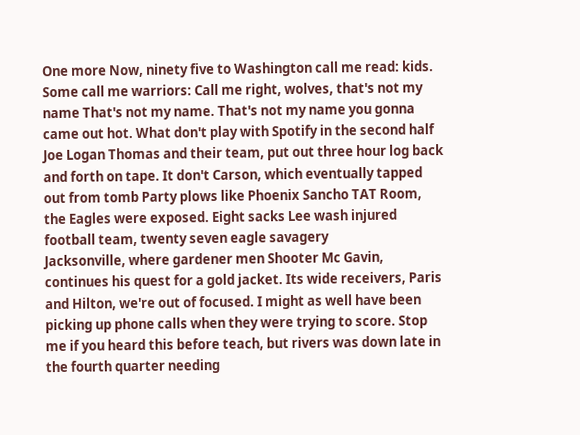One more Now, ninety five to Washington call me read: kids. Some call me warriors: Call me right, wolves, that's not my name That's not my name. That's not my name you gonna came out hot. What don't play with Spotify in the second half Joe Logan Thomas and their team, put out three hour log back and forth on tape. It don't Carson, which eventually tapped out from tomb Party plows like Phoenix Sancho TAT Room, the Eagles were exposed. Eight sacks Lee wash injured football team, twenty seven eagle savagery
Jacksonville, where gardener men Shooter Mc Gavin, continues his quest for a gold jacket. Its wide receivers, Paris and Hilton, we're out of focused. I might as well have been picking up phone calls when they were trying to score. Stop me if you heard this before teach, but rivers was down late in the fourth quarter needing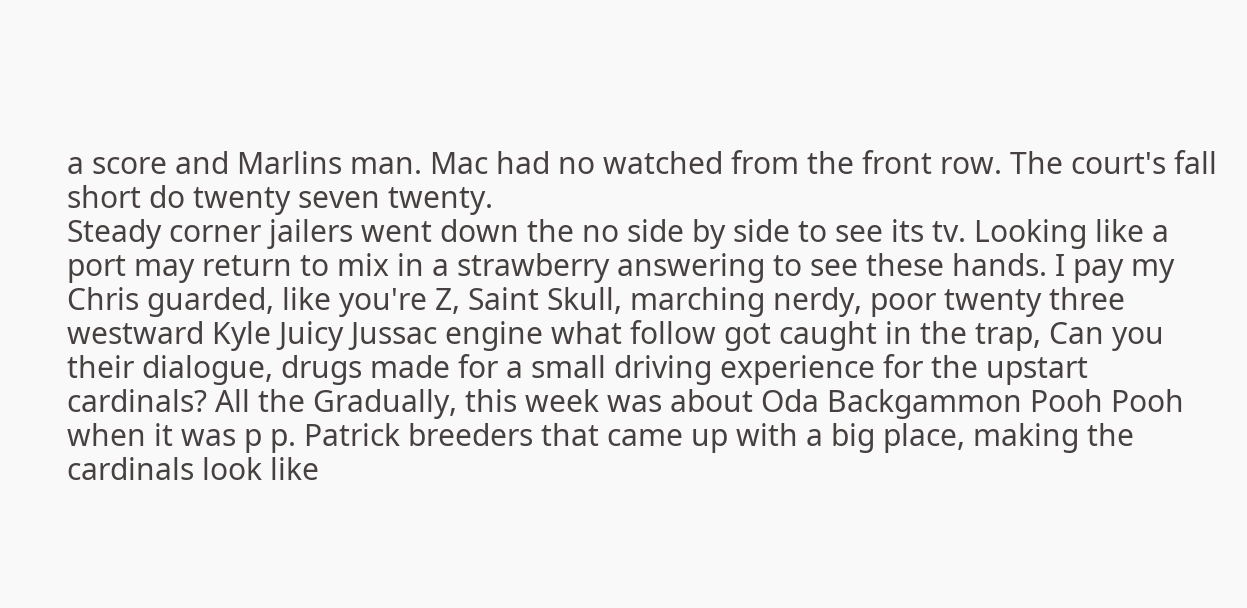a score and Marlins man. Mac had no watched from the front row. The court's fall short do twenty seven twenty.
Steady corner jailers went down the no side by side to see its tv. Looking like a port may return to mix in a strawberry answering to see these hands. I pay my Chris guarded, like you're Z, Saint Skull, marching nerdy, poor twenty three westward Kyle Juicy Jussac engine what follow got caught in the trap, Can you their dialogue, drugs made for a small driving experience for the upstart cardinals? All the Gradually, this week was about Oda Backgammon Pooh Pooh when it was p p. Patrick breeders that came up with a big place, making the cardinals look like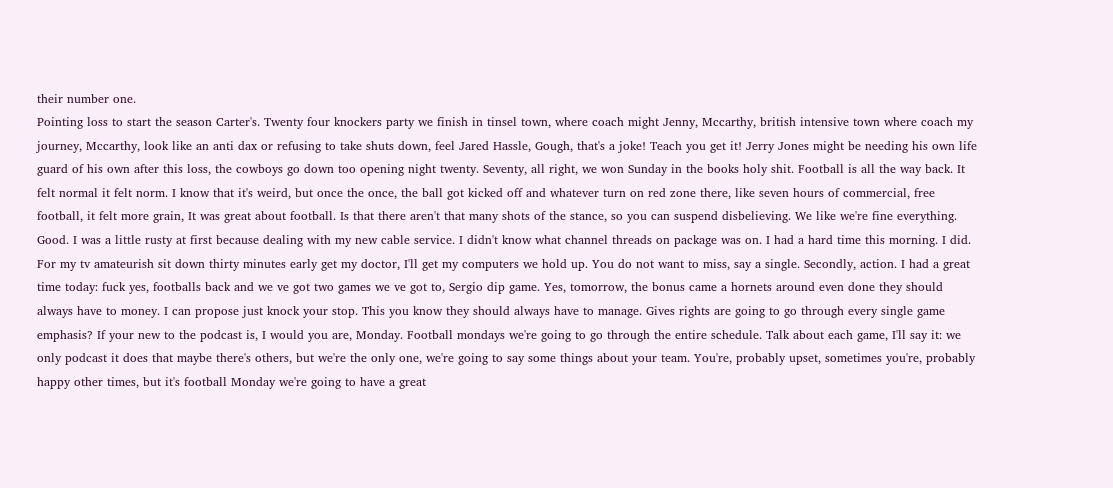their number one.
Pointing loss to start the season Carter's. Twenty four knockers party we finish in tinsel town, where coach might Jenny, Mccarthy, british intensive town where coach my journey, Mccarthy, look like an anti dax or refusing to take shuts down, feel Jared Hassle, Gough, that's a joke! Teach you get it! Jerry Jones might be needing his own life guard of his own after this loss, the cowboys go down too opening night twenty. Seventy, all right, we won Sunday in the books holy shit. Football is all the way back. It felt normal it felt norm. I know that it's weird, but once the once, the ball got kicked off and whatever turn on red zone there, like seven hours of commercial, free football, it felt more grain, It was great about football. Is that there aren't that many shots of the stance, so you can suspend disbelieving. We like we're fine everything.
Good. I was a little rusty at first because dealing with my new cable service. I didn't know what channel threads on package was on. I had a hard time this morning. I did. For my tv amateurish sit down thirty minutes early get my doctor, I'll get my computers we hold up. You do not want to miss, say a single. Secondly, action. I had a great time today: fuck yes, footballs back and we ve got two games we ve got to, Sergio dip game. Yes, tomorrow, the bonus came a hornets around even done they should always have to money. I can propose just knock your stop. This you know they should always have to manage. Gives rights are going to go through every single game emphasis? If your new to the podcast is, I would you are, Monday. Football mondays we're going to go through the entire schedule. Talk about each game, I'll say it: we only podcast it does that maybe there's others, but we're the only one, we're going to say some things about your team. You're, probably upset, sometimes you're, probably happy other times, but it's football Monday we're going to have a great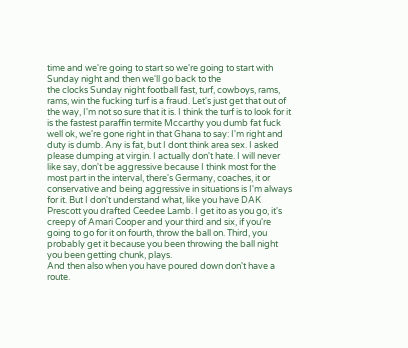time and we're going to start so we're going to start with Sunday night and then we'll go back to the
the clocks Sunday night football fast, turf, cowboys, rams, rams, win the fucking turf is a fraud. Let's just get that out of the way, I'm not so sure that it is. I think the turf is to look for it is the fastest paraffin termite Mccarthy you dumb fat fuck well ok, we're gone right in that Ghana to say: I'm right and duty is dumb. Any is fat, but I dont think area sex. I asked please dumping at virgin. I actually don't hate. I will never like say, don't be aggressive because I think most for the most part in the interval, there's Germany, coaches, it or conservative and being aggressive in situations is I'm always for it. But I don't understand what, like you have DAK Prescott you drafted Ceedee Lamb. I get ito as you go, it's creepy of Amari Cooper and your third and six, if you're going to go for it on fourth, throw the ball on. Third, you probably get it because you been throwing the ball night you been getting chunk, plays.
And then also when you have poured down don't have a route.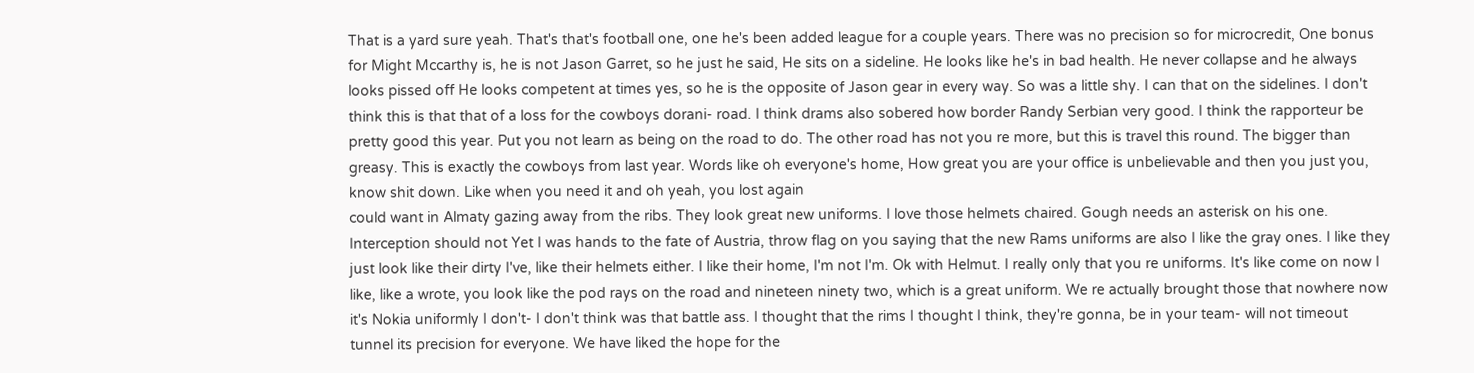That is a yard sure yeah. That's that's football one, one he's been added league for a couple years. There was no precision so for microcredit, One bonus for Might Mccarthy is, he is not Jason Garret, so he just he said, He sits on a sideline. He looks like he's in bad health. He never collapse and he always looks pissed off He looks competent at times yes, so he is the opposite of Jason gear in every way. So was a little shy. I can that on the sidelines. I don't think this is that that of a loss for the cowboys dorani- road. I think drams also sobered how border Randy Serbian very good. I think the rapporteur be pretty good this year. Put you not learn as being on the road to do. The other road has not you re more, but this is travel this round. The bigger than greasy. This is exactly the cowboys from last year. Words like oh everyone's home, How great you are your office is unbelievable and then you just you, know shit down. Like when you need it and oh yeah, you lost again
could want in Almaty gazing away from the ribs. They look great new uniforms. I love those helmets chaired. Gough needs an asterisk on his one. Interception should not Yet I was hands to the fate of Austria, throw flag on you saying that the new Rams uniforms are also I like the gray ones. I like they just look like their dirty I've, like their helmets either. I like their home, I'm not I'm. Ok with Helmut. I really only that you re uniforms. It's like come on now I like, like a wrote, you look like the pod rays on the road and nineteen ninety two, which is a great uniform. We re actually brought those that nowhere now it's Nokia uniformly I don't- I don't think was that battle ass. I thought that the rims I thought I think, they're gonna, be in your team- will not timeout tunnel its precision for everyone. We have liked the hope for the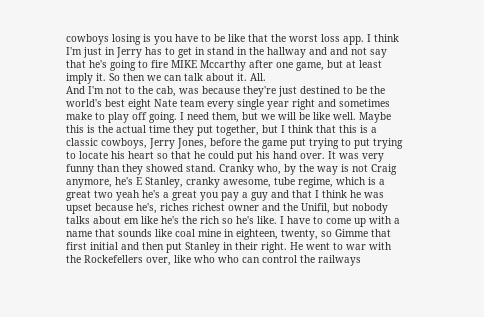cowboys losing is you have to be like that the worst loss app. I think I'm just in Jerry has to get in stand in the hallway and and not say that he's going to fire MIKE Mccarthy after one game, but at least imply it. So then we can talk about it. All.
And I'm not to the cab, was because they're just destined to be the world's best eight Nate team every single year right and sometimes make to play off going. I need them, but we will be like well. Maybe this is the actual time they put together, but I think that this is a classic cowboys, Jerry Jones, before the game put trying to put trying to locate his heart so that he could put his hand over. It was very funny than they showed stand. Cranky who, by the way is not Craig anymore, he's E Stanley, cranky awesome, tube regime, which is a great two yeah he's a great you pay a guy and that I think he was upset because he's, riches richest owner and the Unifil, but nobody talks about em like he's the rich so he's like. I have to come up with a name that sounds like coal mine in eighteen, twenty, so Gimme that first initial and then put Stanley in their right. He went to war with the Rockefellers over, like who who can control the railways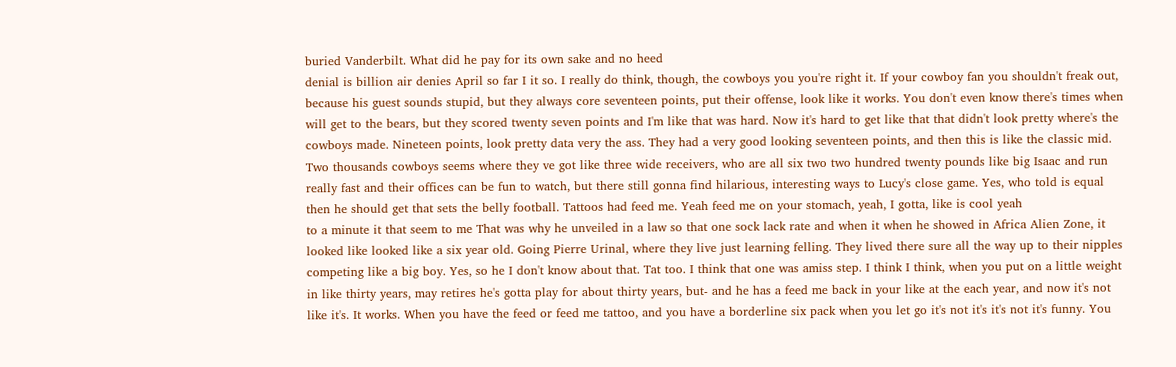buried Vanderbilt. What did he pay for its own sake and no heed
denial is billion air denies April so far I it so. I really do think, though, the cowboys you you're right it. If your cowboy fan you shouldn't freak out, because his guest sounds stupid, but they always core seventeen points, put their offense, look like it works. You don't even know there's times when will get to the bears, but they scored twenty seven points and I'm like that was hard. Now it's hard to get like that that didn't look pretty where's the cowboys made. Nineteen points, look pretty data very the ass. They had a very good looking seventeen points, and then this is like the classic mid. Two thousands cowboys seems where they ve got like three wide receivers, who are all six two two hundred twenty pounds like big Isaac and run really fast and their offices can be fun to watch, but there still gonna find hilarious, interesting ways to Lucy's close game. Yes, who told is equal then he should get that sets the belly football. Tattoos had feed me. Yeah feed me on your stomach, yeah, I gotta, like is cool yeah
to a minute it that seem to me That was why he unveiled in a law so that one sock lack rate and when it when he showed in Africa Alien Zone, it looked like looked like a six year old. Going Pierre Urinal, where they live just learning felling. They lived there sure all the way up to their nipples competing like a big boy. Yes, so he I don't know about that. Tat too. I think that one was amiss step. I think I think, when you put on a little weight in like thirty years, may retires he's gotta play for about thirty years, but- and he has a feed me back in your like at the each year, and now it's not like it's. It works. When you have the feed or feed me tattoo, and you have a borderline six pack when you let go it's not it's it's not it's funny. You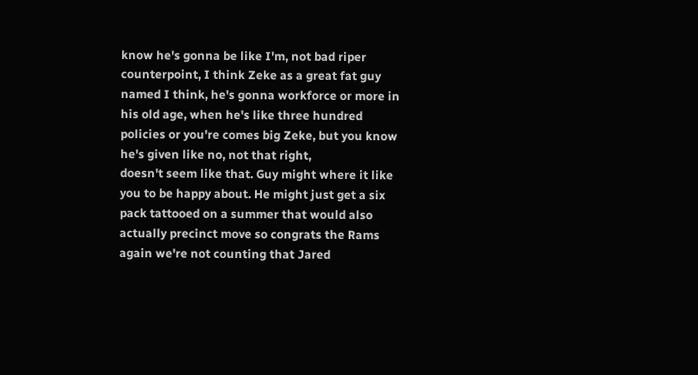know he's gonna be like I'm, not bad riper counterpoint, I think Zeke as a great fat guy named I think, he's gonna workforce or more in his old age, when he's like three hundred policies or you're comes big Zeke, but you know he's given like no, not that right,
doesn't seem like that. Guy might where it like you to be happy about. He might just get a six pack tattooed on a summer that would also actually precinct move so congrats the Rams again we're not counting that Jared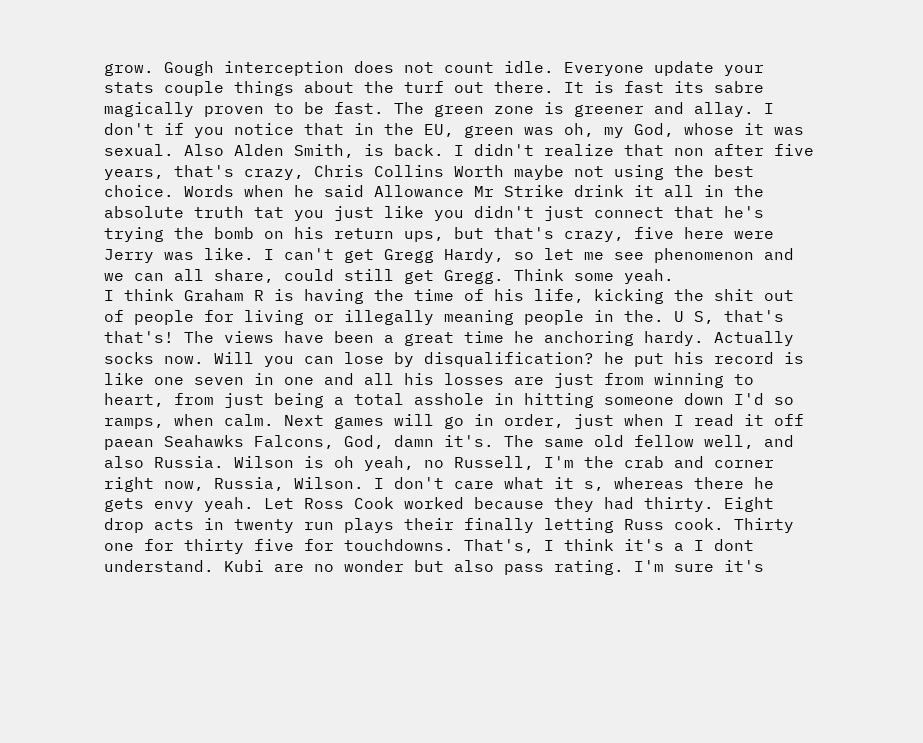grow. Gough interception does not count idle. Everyone update your stats couple things about the turf out there. It is fast its sabre magically proven to be fast. The green zone is greener and allay. I don't if you notice that in the EU, green was oh, my God, whose it was sexual. Also Alden Smith, is back. I didn't realize that non after five years, that's crazy, Chris Collins Worth maybe not using the best choice. Words when he said Allowance Mr Strike drink it all in the absolute truth tat you just like you didn't just connect that he's trying the bomb on his return ups, but that's crazy, five here were Jerry was like. I can't get Gregg Hardy, so let me see phenomenon and we can all share, could still get Gregg. Think some yeah.
I think Graham R is having the time of his life, kicking the shit out of people for living or illegally meaning people in the. U S, that's that's! The views have been a great time he anchoring hardy. Actually socks now. Will you can lose by disqualification? he put his record is like one seven in one and all his losses are just from winning to heart, from just being a total asshole in hitting someone down I'd so ramps, when calm. Next games will go in order, just when I read it off paean Seahawks Falcons, God, damn it's. The same old fellow well, and also Russia. Wilson is oh yeah, no Russell, I'm the crab and corner right now, Russia, Wilson. I don't care what it s, whereas there he gets envy yeah. Let Ross Cook worked because they had thirty. Eight drop acts in twenty run plays their finally letting Russ cook. Thirty one for thirty five for touchdowns. That's, I think it's a I dont understand. Kubi are no wonder but also pass rating. I'm sure it's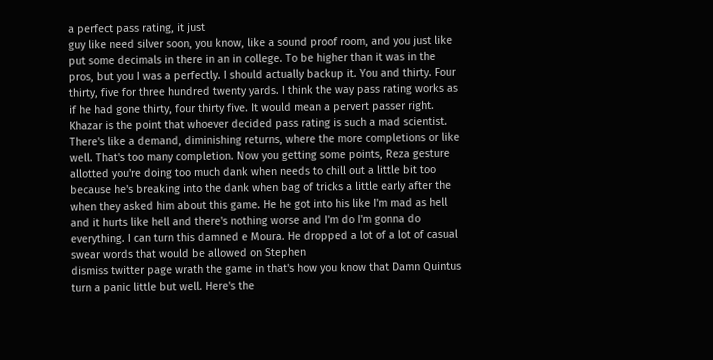a perfect pass rating, it just
guy like need silver soon, you know, like a sound proof room, and you just like put some decimals in there in an in college. To be higher than it was in the pros, but you I was a perfectly. I should actually backup it. You and thirty. Four thirty, five for three hundred twenty yards. I think the way pass rating works as if he had gone thirty, four thirty five. It would mean a pervert passer right. Khazar is the point that whoever decided pass rating is such a mad scientist. There's like a demand, diminishing returns, where the more completions or like well. That's too many completion. Now you getting some points, Reza gesture allotted you're doing too much dank when needs to chill out a little bit too because he's breaking into the dank when bag of tricks a little early after the when they asked him about this game. He he got into his like I'm mad as hell and it hurts like hell and there's nothing worse and I'm do I'm gonna do everything. I can turn this damned e Moura. He dropped a lot of a lot of casual swear words that would be allowed on Stephen
dismiss twitter page wrath the game in that's how you know that Damn Quintus turn a panic little but well. Here's the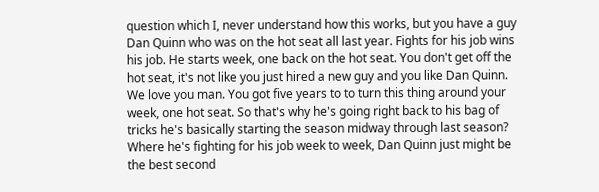question which I, never understand how this works, but you have a guy Dan Quinn who was on the hot seat all last year. Fights for his job wins his job. He starts week, one back on the hot seat. You don't get off the hot seat, it's not like you just hired a new guy and you like Dan Quinn. We love you man. You got five years to to turn this thing around your week, one hot seat. So that's why he's going right back to his bag of tricks he's basically starting the season midway through last season? Where he's fighting for his job week to week, Dan Quinn just might be the best second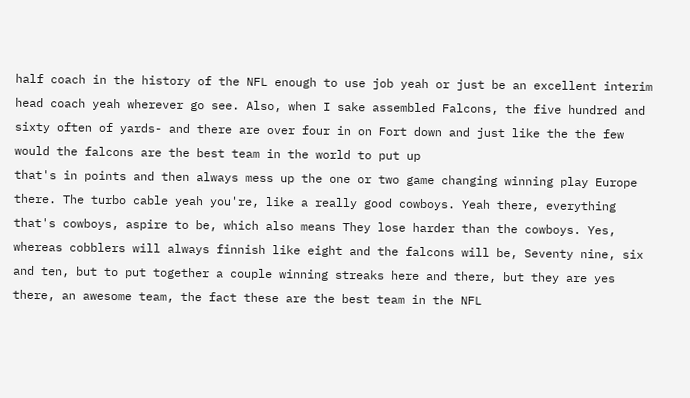half coach in the history of the NFL enough to use job yeah or just be an excellent interim head coach yeah wherever go see. Also, when I sake assembled Falcons, the five hundred and sixty often of yards- and there are over four in on Fort down and just like the the few would the falcons are the best team in the world to put up
that's in points and then always mess up the one or two game changing winning play Europe there. The turbo cable yeah you're, like a really good cowboys. Yeah there, everything that's cowboys, aspire to be, which also means They lose harder than the cowboys. Yes, whereas cobblers will always finnish like eight and the falcons will be, Seventy nine, six and ten, but to put together a couple winning streaks here and there, but they are yes there, an awesome team, the fact these are the best team in the NFL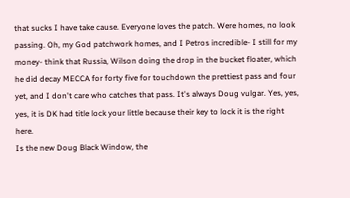that sucks I have take cause. Everyone loves the patch. Were homes, no look passing. Oh, my God patchwork homes, and I Petros incredible- I still for my money- think that Russia, Wilson doing the drop in the bucket floater, which he did decay MECCA for forty five for touchdown the prettiest pass and four yet, and I don't care who catches that pass. It's always Doug vulgar. Yes, yes, yes, it is DK had title lock your little because their key to lock it is the right here.
Is the new Doug Black Window, the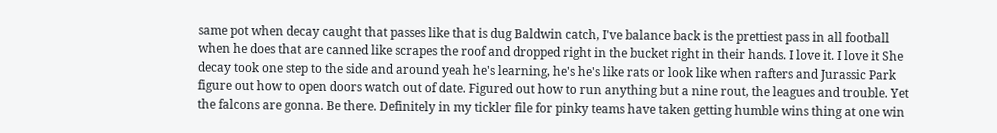same pot when decay caught that passes like that is dug Baldwin catch, I've balance back is the prettiest pass in all football when he does that are canned like scrapes the roof and dropped right in the bucket right in their hands. I love it. I love it She decay took one step to the side and around yeah he's learning, he's he's like rats or look like when rafters and Jurassic Park figure out how to open doors watch out of date. Figured out how to run anything but a nine rout, the leagues and trouble. Yet the falcons are gonna. Be there. Definitely in my tickler file for pinky teams have taken getting humble wins thing at one win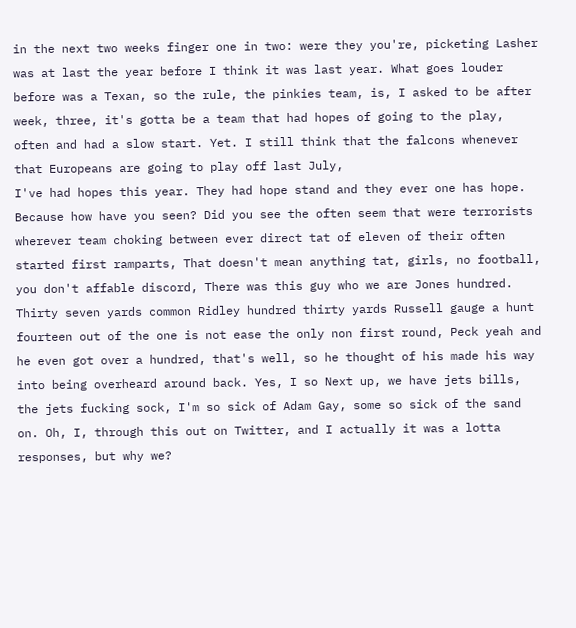in the next two weeks finger one in two: were they you're, picketing Lasher was at last the year before I think it was last year. What goes louder before was a Texan, so the rule, the pinkies team, is, I asked to be after week, three, it's gotta be a team that had hopes of going to the play, often and had a slow start. Yet. I still think that the falcons whenever that Europeans are going to play off last July,
I've had hopes this year. They had hope stand and they ever one has hope. Because how have you seen? Did you see the often seem that were terrorists wherever team choking between ever direct tat of eleven of their often started first ramparts, That doesn't mean anything tat, girls, no football, you don't affable discord, There was this guy who we are Jones hundred. Thirty seven yards common Ridley hundred thirty yards Russell gauge a hunt fourteen out of the one is not ease the only non first round, Peck yeah and he even got over a hundred, that's well, so he thought of his made his way into being overheard around back. Yes, I so Next up, we have jets bills, the jets fucking sock, I'm so sick of Adam Gay, some so sick of the sand on. Oh, I, through this out on Twitter, and I actually it was a lotta responses, but why we?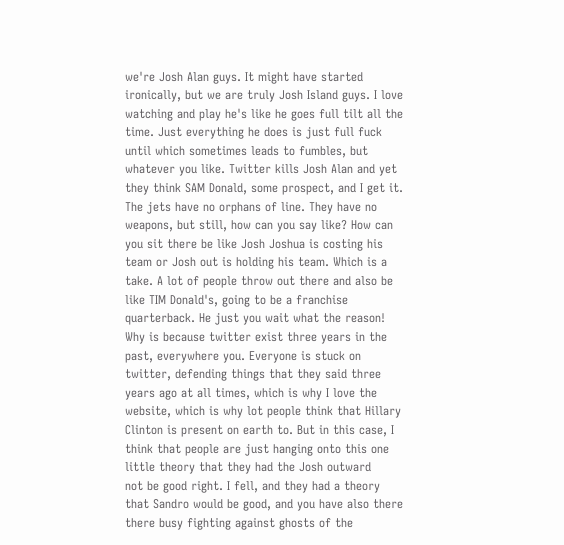we're Josh Alan guys. It might have started ironically, but we are truly Josh Island guys. I love watching and play he's like he goes full tilt all the time. Just everything he does is just full fuck until which sometimes leads to fumbles, but whatever you like. Twitter kills Josh Alan and yet they think SAM Donald, some prospect, and I get it. The jets have no orphans of line. They have no weapons, but still, how can you say like? How can you sit there be like Josh Joshua is costing his team or Josh out is holding his team. Which is a take. A lot of people throw out there and also be like TIM Donald's, going to be a franchise quarterback. He just you wait what the reason! Why is because twitter exist three years in the past, everywhere you. Everyone is stuck on twitter, defending things that they said three years ago at all times, which is why I love the website, which is why lot people think that Hillary Clinton is present on earth to. But in this case, I think that people are just hanging onto this one little theory that they had the Josh outward
not be good right. I fell, and they had a theory that Sandro would be good, and you have also there there busy fighting against ghosts of the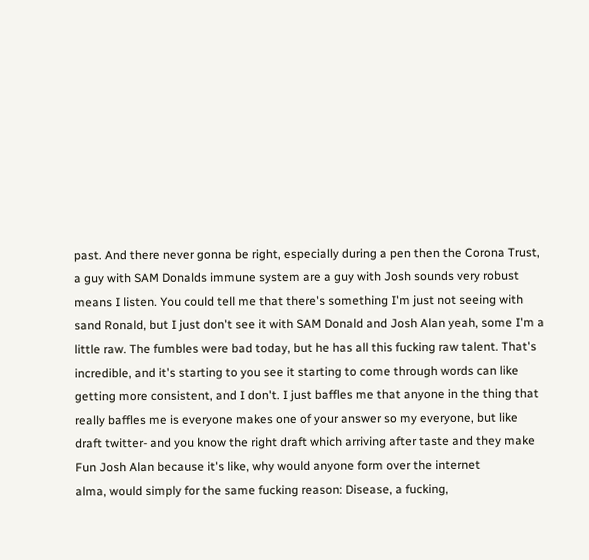past. And there never gonna be right, especially during a pen then the Corona Trust, a guy with SAM Donalds immune system are a guy with Josh sounds very robust means I listen. You could tell me that there's something I'm just not seeing with sand Ronald, but I just don't see it with SAM Donald and Josh Alan yeah, some I'm a little raw. The fumbles were bad today, but he has all this fucking raw talent. That's incredible, and it's starting to you see it starting to come through words can like getting more consistent, and I don't. I just baffles me that anyone in the thing that really baffles me is everyone makes one of your answer so my everyone, but like draft twitter- and you know the right draft which arriving after taste and they make Fun Josh Alan because it's like, why would anyone form over the internet
alma, would simply for the same fucking reason: Disease, a fucking,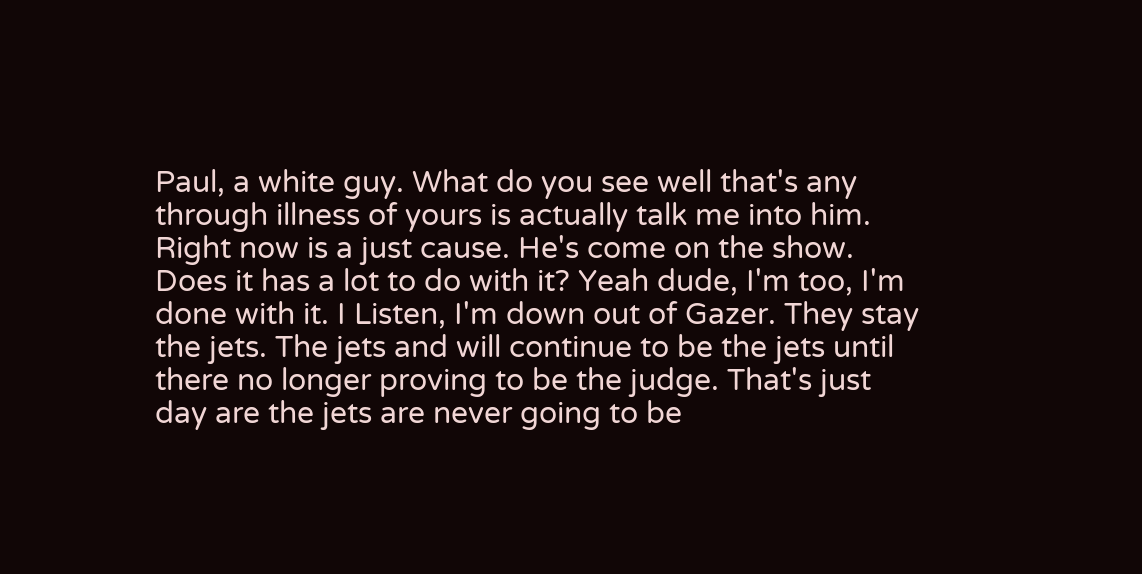Paul, a white guy. What do you see well that's any through illness of yours is actually talk me into him. Right now is a just cause. He's come on the show. Does it has a lot to do with it? Yeah dude, I'm too, I'm done with it. I Listen, I'm down out of Gazer. They stay the jets. The jets and will continue to be the jets until there no longer proving to be the judge. That's just day are the jets are never going to be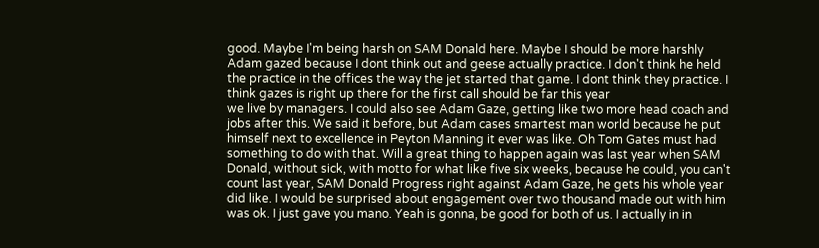good. Maybe I'm being harsh on SAM Donald here. Maybe I should be more harshly Adam gazed because I dont think out and geese actually practice. I don't think he held the practice in the offices the way the jet started that game. I dont think they practice. I think gazes is right up there for the first call should be far this year
we live by managers. I could also see Adam Gaze, getting like two more head coach and jobs after this. We said it before, but Adam cases smartest man world because he put himself next to excellence in Peyton Manning it ever was like. Oh Tom Gates must had something to do with that. Will a great thing to happen again was last year when SAM Donald, without sick, with motto for what like five six weeks, because he could, you can't count last year, SAM Donald Progress right against Adam Gaze, he gets his whole year did like. I would be surprised about engagement over two thousand made out with him was ok. I just gave you mano. Yeah is gonna, be good for both of us. I actually in in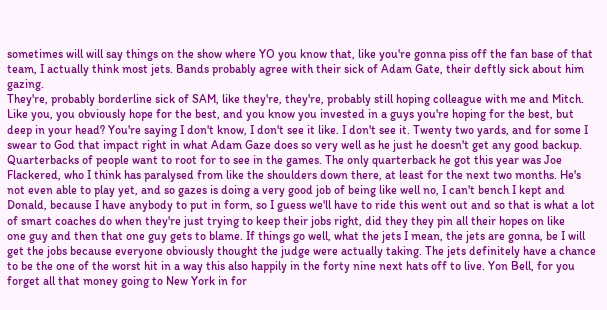sometimes will will say things on the show where YO you know that, like you're gonna piss off the fan base of that team, I actually think most jets. Bands probably agree with their sick of Adam Gate, their deftly sick about him gazing.
They're, probably borderline sick of SAM, like they're, they're, probably still hoping colleague with me and Mitch. Like you, you obviously hope for the best, and you know you invested in a guys you're hoping for the best, but deep in your head? You're saying I don't know, I don't see it like. I don't see it. Twenty two yards, and for some I swear to God that impact right in what Adam Gaze does so very well as he just he doesn't get any good backup. Quarterbacks of people want to root for to see in the games. The only quarterback he got this year was Joe Flackered, who I think has paralysed from like the shoulders down there, at least for the next two months. He's not even able to play yet, and so gazes is doing a very good job of being like well no, I can't bench I kept and Donald, because I have anybody to put in form, so I guess we'll have to ride this went out and so that is what a lot of smart coaches do when they're just trying to keep their jobs right, did they they pin all their hopes on like
one guy and then that one guy gets to blame. If things go well, what the jets I mean, the jets are gonna, be I will get the jobs because everyone obviously thought the judge were actually taking. The jets definitely have a chance to be the one of the worst hit in a way this also happily in the forty nine next hats off to live. Yon Bell, for you forget all that money going to New York in for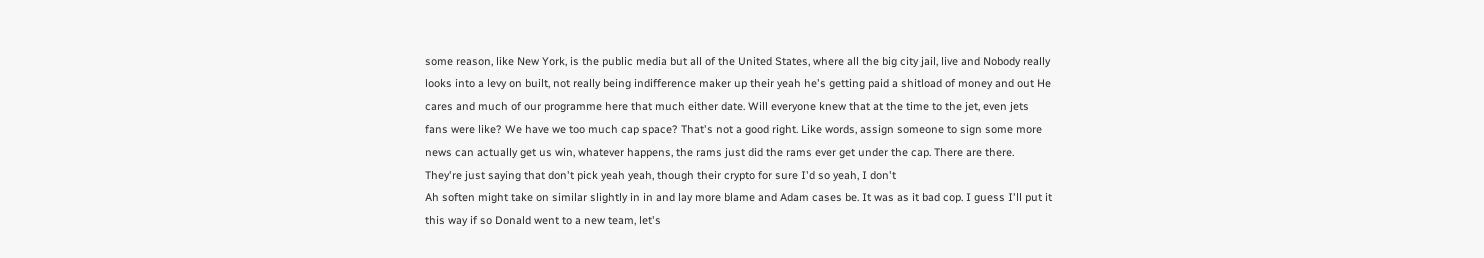some reason, like New York, is the public media but all of the United States, where all the big city jail, live and Nobody really looks into a levy on built, not really being indifference maker up their yeah he's getting paid a shitload of money and out He cares and much of our programme here that much either date. Will everyone knew that at the time to the jet, even jets fans were like? We have we too much cap space? That's not a good right. Like words, assign someone to sign some more news can actually get us win, whatever happens, the rams just did the rams ever get under the cap. There are there. They're just saying that don't pick yeah yeah, though their crypto for sure I'd so yeah, I don't
Ah soften might take on similar slightly in in and lay more blame and Adam cases be. It was as it bad cop. I guess I'll put it this way if so Donald went to a new team, let's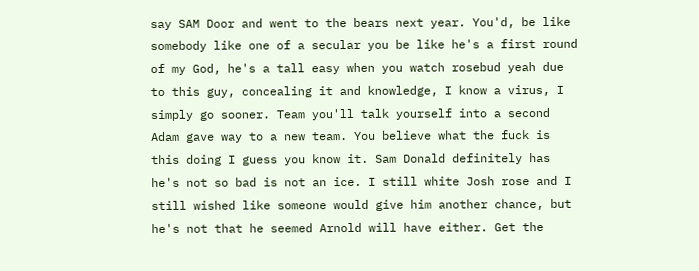say SAM Door and went to the bears next year. You'd, be like somebody like one of a secular you be like he's a first round of my God, he's a tall easy when you watch rosebud yeah due to this guy, concealing it and knowledge, I know a virus, I simply go sooner. Team you'll talk yourself into a second Adam gave way to a new team. You believe what the fuck is this doing I guess you know it. Sam Donald definitely has he's not so bad is not an ice. I still white Josh rose and I still wished like someone would give him another chance, but he's not that he seemed Arnold will have either. Get the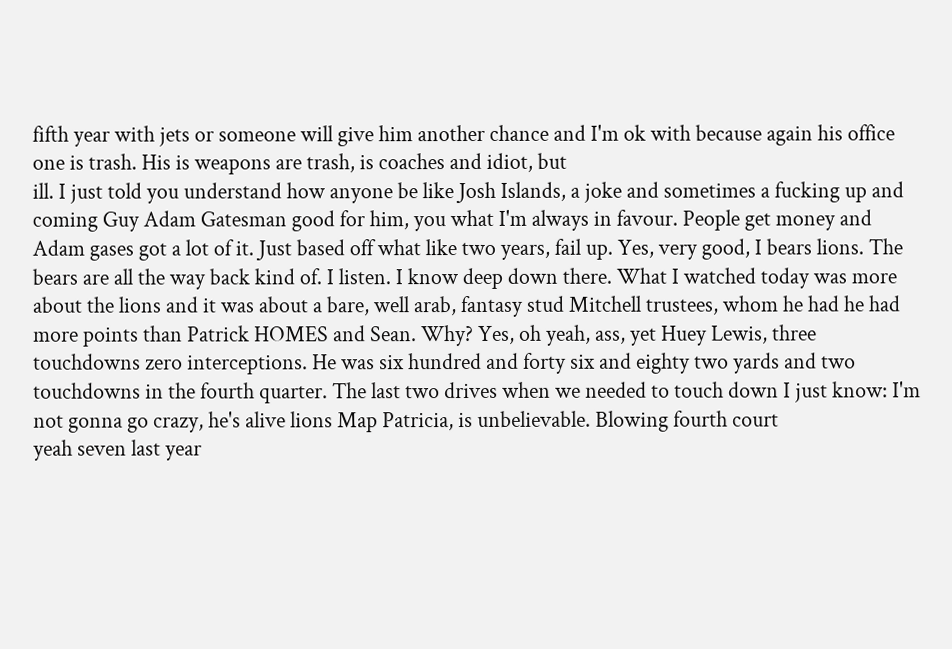fifth year with jets or someone will give him another chance and I'm ok with because again his office one is trash. His is weapons are trash, is coaches and idiot, but
ill. I just told you understand how anyone be like Josh Islands, a joke and sometimes a fucking up and coming Guy Adam Gatesman good for him, you what I'm always in favour. People get money and Adam gases got a lot of it. Just based off what like two years, fail up. Yes, very good, I bears lions. The bears are all the way back kind of. I listen. I know deep down there. What I watched today was more about the lions and it was about a bare, well arab, fantasy stud Mitchell trustees, whom he had he had more points than Patrick HOMES and Sean. Why? Yes, oh yeah, ass, yet Huey Lewis, three touchdowns zero interceptions. He was six hundred and forty six and eighty two yards and two touchdowns in the fourth quarter. The last two drives when we needed to touch down I just know: I'm not gonna go crazy, he's alive lions Map Patricia, is unbelievable. Blowing fourth court
yeah seven last year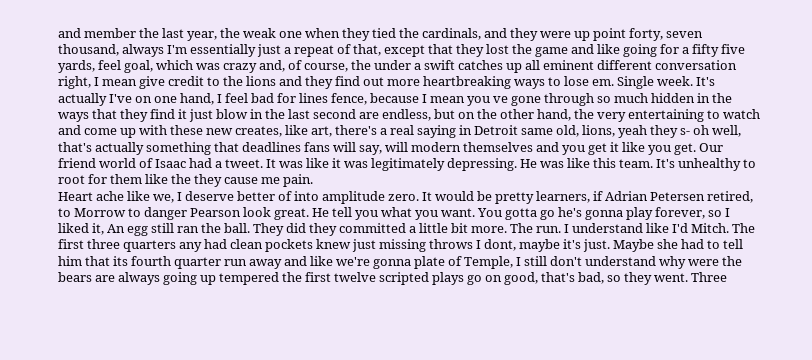and member the last year, the weak one when they tied the cardinals, and they were up point forty, seven thousand, always I'm essentially just a repeat of that, except that they lost the game and like going for a fifty five yards, feel goal, which was crazy and, of course, the under a swift catches up all eminent different conversation right, I mean give credit to the lions and they find out more heartbreaking ways to lose em. Single week. It's actually I've on one hand, I feel bad for lines fence, because I mean you ve gone through so much hidden in the ways that they find it just blow in the last second are endless, but on the other hand, the very entertaining to watch and come up with these new creates, like art, there's a real saying in Detroit same old, lions, yeah they s- oh well, that's actually something that deadlines fans will say, will modern themselves and you get it like you get. Our friend world of Isaac had a tweet. It was like it was legitimately depressing. He was like this team. It's unhealthy to root for them like the they cause me pain.
Heart ache like we, I deserve better of into amplitude zero. It would be pretty learners, if Adrian Petersen retired, to Morrow to danger Pearson look great. He tell you what you want. You gotta go he's gonna play forever, so I liked it, An egg still ran the ball. They did they committed a little bit more. The run. I understand like I'd Mitch. The first three quarters any had clean pockets knew just missing throws I dont, maybe it's just. Maybe she had to tell him that its fourth quarter run away and like we're gonna plate of Temple, I still don't understand why were the bears are always going up tempered the first twelve scripted plays go on good, that's bad, so they went. Three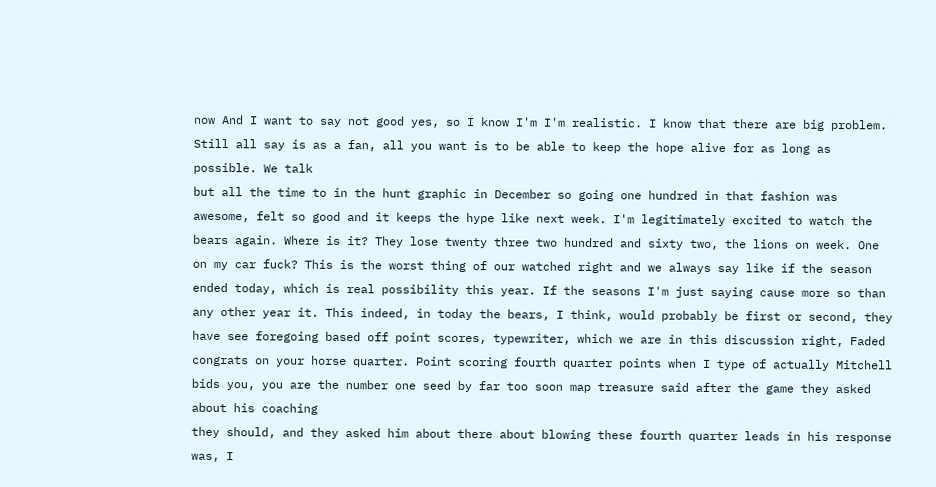now And I want to say not good yes, so I know I'm I'm realistic. I know that there are big problem. Still all say is as a fan, all you want is to be able to keep the hope alive for as long as possible. We talk
but all the time to in the hunt graphic in December so going one hundred in that fashion was awesome, felt so good and it keeps the hype like next week. I'm legitimately excited to watch the bears again. Where is it? They lose twenty three two hundred and sixty two, the lions on week. One on my car fuck? This is the worst thing of our watched right and we always say like if the season ended today, which is real possibility this year. If the seasons I'm just saying cause more so than any other year it. This indeed, in today the bears, I think, would probably be first or second, they have see foregoing based off point scores, typewriter, which we are in this discussion right, Faded congrats on your horse quarter. Point scoring fourth quarter points when I type of actually Mitchell bids you, you are the number one seed by far too soon map treasure said after the game they asked about his coaching
they should, and they asked him about there about blowing these fourth quarter leads in his response was, I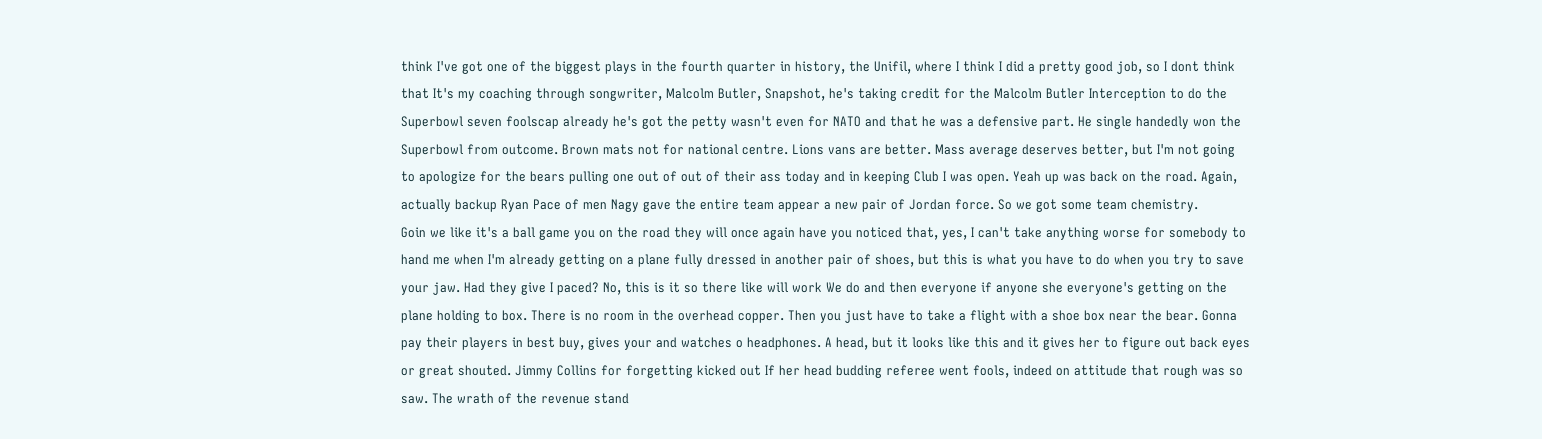think I've got one of the biggest plays in the fourth quarter in history, the Unifil, where I think I did a pretty good job, so I dont think that It's my coaching through songwriter, Malcolm Butler, Snapshot, he's taking credit for the Malcolm Butler Interception to do the Superbowl seven foolscap already he's got the petty wasn't even for NATO and that he was a defensive part. He single handedly won the Superbowl from outcome. Brown mats not for national centre. Lions vans are better. Mass average deserves better, but I'm not going to apologize for the bears pulling one out of out of their ass today and in keeping Club I was open. Yeah up was back on the road. Again, actually backup Ryan Pace of men Nagy gave the entire team appear a new pair of Jordan force. So we got some team chemistry.
Goin we like it's a ball game you on the road they will once again have you noticed that, yes, I can't take anything worse for somebody to hand me when I'm already getting on a plane fully dressed in another pair of shoes, but this is what you have to do when you try to save your jaw. Had they give I paced? No, this is it so there like will work We do and then everyone if anyone she everyone's getting on the plane holding to box. There is no room in the overhead copper. Then you just have to take a flight with a shoe box near the bear. Gonna pay their players in best buy, gives your and watches o headphones. A head, but it looks like this and it gives her to figure out back eyes or great shouted. Jimmy Collins for forgetting kicked out If her head budding referee went fools, indeed on attitude that rough was so saw. The wrath of the revenue stand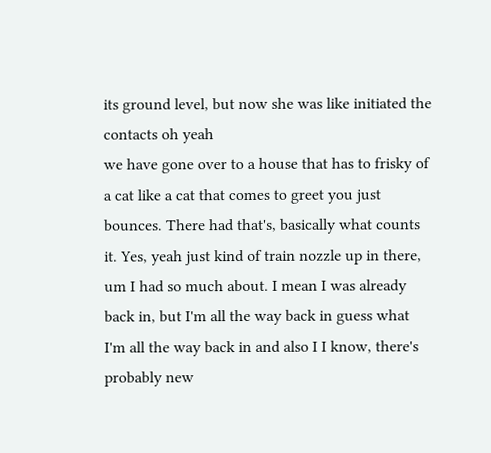its ground level, but now she was like initiated the contacts oh yeah
we have gone over to a house that has to frisky of a cat like a cat that comes to greet you just bounces. There had that's, basically what counts it. Yes, yeah just kind of train nozzle up in there, um I had so much about. I mean I was already back in, but I'm all the way back in guess what I'm all the way back in and also I I know, there's probably new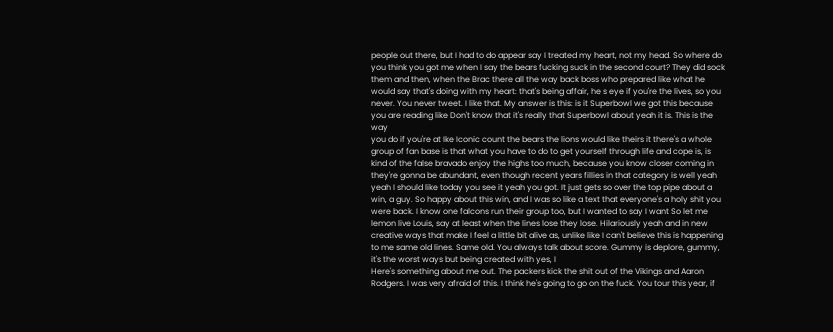people out there, but I had to do appear say I treated my heart, not my head. So where do you think you got me when I say the bears fucking suck in the second court? They did sock them and then, when the Brac there all the way back boss who prepared like what he would say that's doing with my heart: that's being affair, he s eye if you're the lives, so you never. You never tweet. I like that. My answer is this: is it Superbowl we got this because you are reading like Don't know that it's really that Superbowl about yeah it is. This is the way
you do if you're at Ike Iconic count the bears the lions would like theirs it there's a whole group of fan base is that what you have to do to get yourself through life and cope is, is kind of the false bravado enjoy the highs too much, because you know closer coming in they're gonna be abundant, even though recent years fillies in that category is well yeah yeah I should like today you see it yeah you got. It just gets so over the top pipe about a win, a guy. So happy about this win, and I was so like a text that everyone's a holy shit you were back. I know one falcons run their group too, but I wanted to say I want So let me lemon live Louis, say at least when the lines lose they lose. Hilariously yeah and in new creative ways that make I feel a little bit alive as, unlike like I can't believe this is happening to me same old lines. Same old. You always talk about score. Gummy is deplore, gummy, it's the worst ways but being created with yes, I
Here's something about me out. The packers kick the shit out of the Vikings and Aaron Rodgers. I was very afraid of this. I think he's going to go on the fuck. You tour this year, if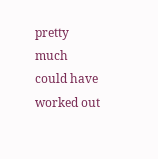pretty much could have worked out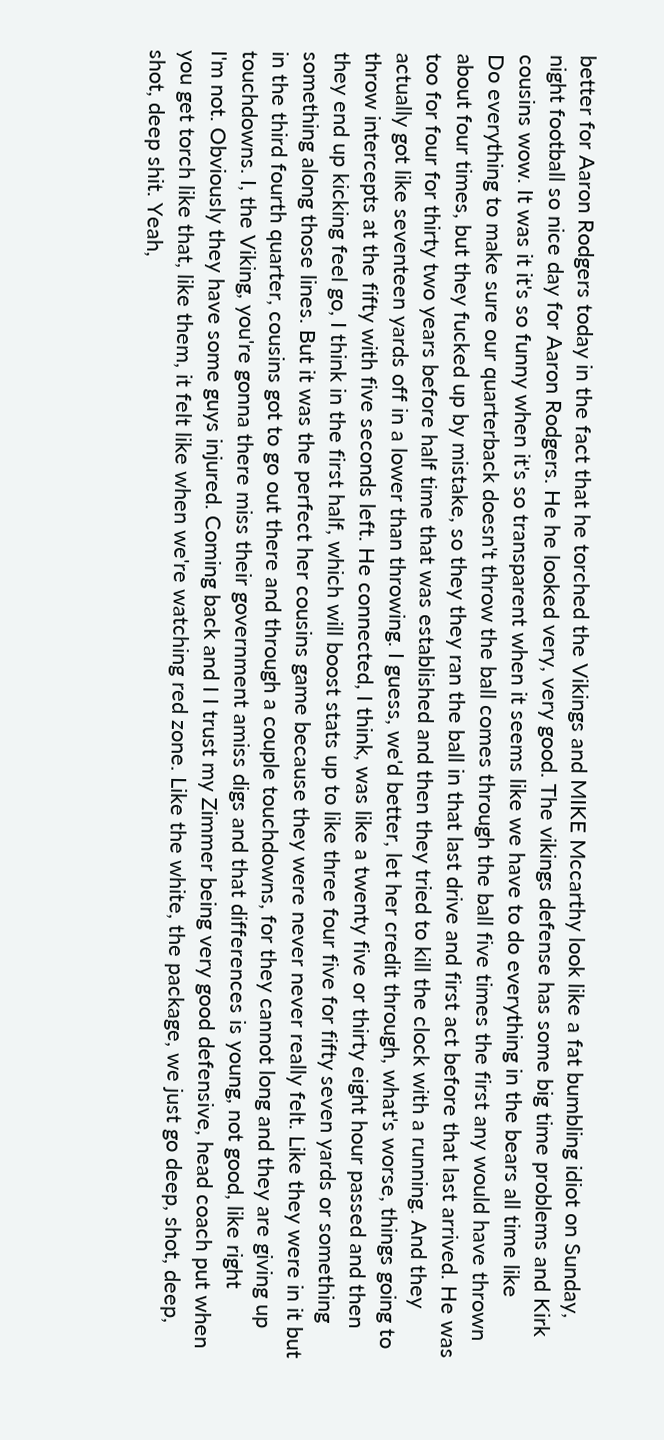better for Aaron Rodgers today in the fact that he torched the Vikings and MIKE Mccarthy look like a fat bumbling idiot on Sunday, night football so nice day for Aaron Rodgers. He he looked very, very good. The vikings defense has some big time problems and Kirk cousins wow. It was it it's so funny when it's so transparent when it seems like we have to do everything in the bears all time like
Do everything to make sure our quarterback doesn't throw the ball comes through the ball five times the first any would have thrown about four times, but they fucked up by mistake, so they they ran the ball in that last drive and first act before that last arrived. He was too for four for thirty two years before half time that was established and then they tried to kill the clock with a running. And they actually got like seventeen yards off in a lower than throwing. I guess, we'd better, let her credit through, what's worse, things going to throw intercepts at the fifty with five seconds left. He connected, I think, was like a twenty five or thirty eight hour passed and then they end up kicking feel go, I think in the first half, which will boost stats up to like three four five for fifty seven yards or something something along those lines. But it was the perfect her cousins game because they were never never really felt. Like they were in it but in the third fourth quarter, cousins got to go out there and through a couple touchdowns, for they cannot long and they are giving up touchdowns. I, the Viking, you're gonna there miss their government amiss digs and that differences is young, not good, like right
I'm not. Obviously they have some guys injured. Coming back and I I trust my Zimmer being very good defensive, head coach put when you get torch like that, like them, it felt like when we're watching red zone. Like the white, the package, we just go deep, shot, deep, shot, deep shit. Yeah,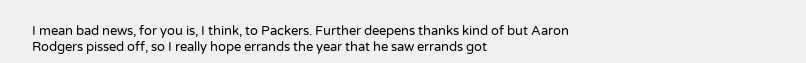I mean bad news, for you is, I think, to Packers. Further deepens thanks kind of but Aaron Rodgers pissed off, so I really hope errands the year that he saw errands got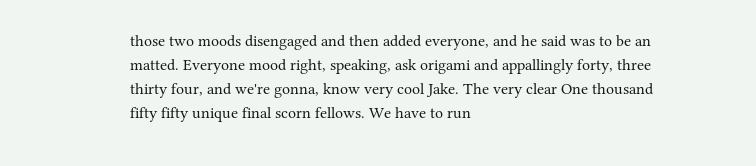those two moods disengaged and then added everyone, and he said was to be an matted. Everyone mood right, speaking, ask origami and appallingly forty, three thirty four, and we're gonna, know very cool Jake. The very clear One thousand fifty fifty unique final scorn fellows. We have to run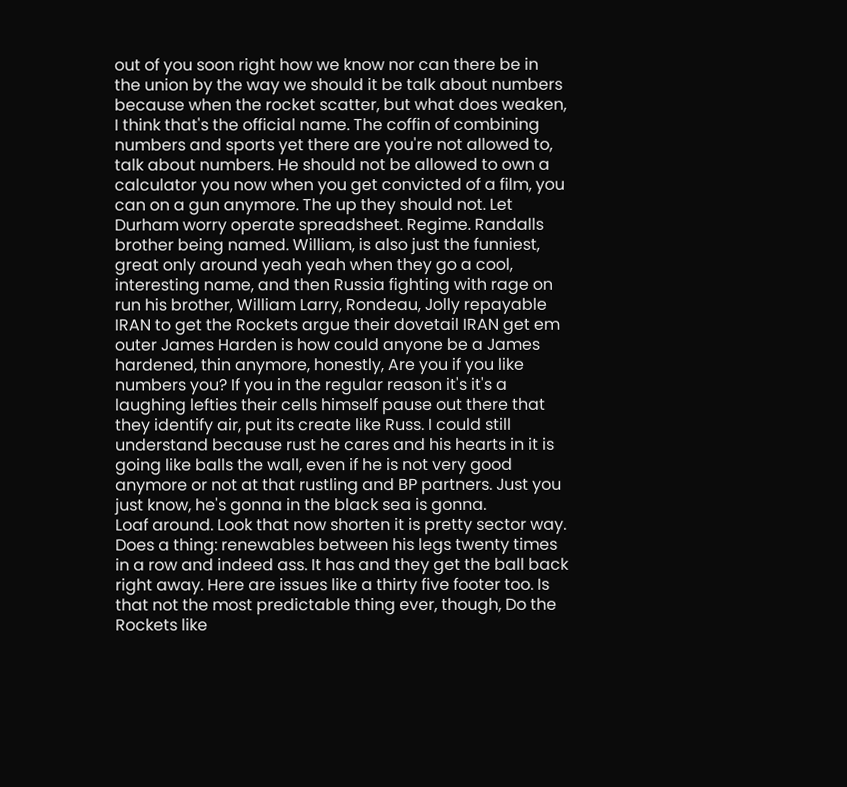out of you soon right how we know nor can there be in the union by the way we should it be talk about numbers because when the rocket scatter, but what does weaken, I think that's the official name. The coffin of combining numbers and sports yet there are you're not allowed to,
talk about numbers. He should not be allowed to own a calculator you now when you get convicted of a film, you can on a gun anymore. The up they should not. Let Durham worry operate spreadsheet. Regime. Randalls brother being named. William, is also just the funniest, great only around yeah yeah when they go a cool, interesting name, and then Russia fighting with rage on run his brother, William Larry, Rondeau, Jolly repayable IRAN to get the Rockets argue their dovetail IRAN get em outer James Harden is how could anyone be a James hardened, thin anymore, honestly, Are you if you like numbers you? If you in the regular reason it's it's a laughing lefties their cells himself pause out there that they identify air, put its create like Russ. I could still understand because rust he cares and his hearts in it is going like balls the wall, even if he is not very good anymore or not at that rustling and BP partners. Just you just know, he's gonna in the black sea is gonna.
Loaf around. Look that now shorten it is pretty sector way. Does a thing: renewables between his legs twenty times in a row and indeed ass. It has and they get the ball back right away. Here are issues like a thirty five footer too. Is that not the most predictable thing ever, though, Do the Rockets like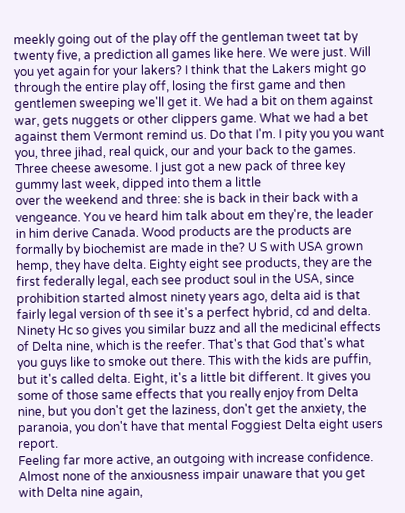meekly going out of the play off the gentleman tweet tat by twenty five, a prediction all games like here. We were just. Will you yet again for your lakers? I think that the Lakers might go through the entire play off, losing the first game and then gentlemen sweeping we'll get it. We had a bit on them against war, gets nuggets or other clippers game. What we had a bet against them Vermont remind us. Do that I'm. I pity you you want you, three jihad, real quick, our and your back to the games. Three cheese awesome. I just got a new pack of three key gummy last week, dipped into them a little
over the weekend and three: she is back in their back with a vengeance. You ve heard him talk about em they're, the leader in him derive Canada. Wood products are the products are formally by biochemist are made in the? U S with USA grown hemp, they have delta. Eighty eight see products, they are the first federally legal, each see product soul in the USA, since prohibition started almost ninety years ago, delta aid is that fairly legal version of th see it's a perfect hybrid, cd and delta. Ninety Hc so gives you similar buzz and all the medicinal effects of Delta nine, which is the reefer. That's that God that's what you guys like to smoke out there. This with the kids are puffin, but it's called delta. Eight, it's a little bit different. It gives you some of those same effects that you really enjoy from Delta nine, but you don't get the laziness, don't get the anxiety, the paranoia, you don't have that mental Foggiest Delta eight users report.
Feeling far more active, an outgoing with increase confidence. Almost none of the anxiousness impair unaware that you get with Delta nine again,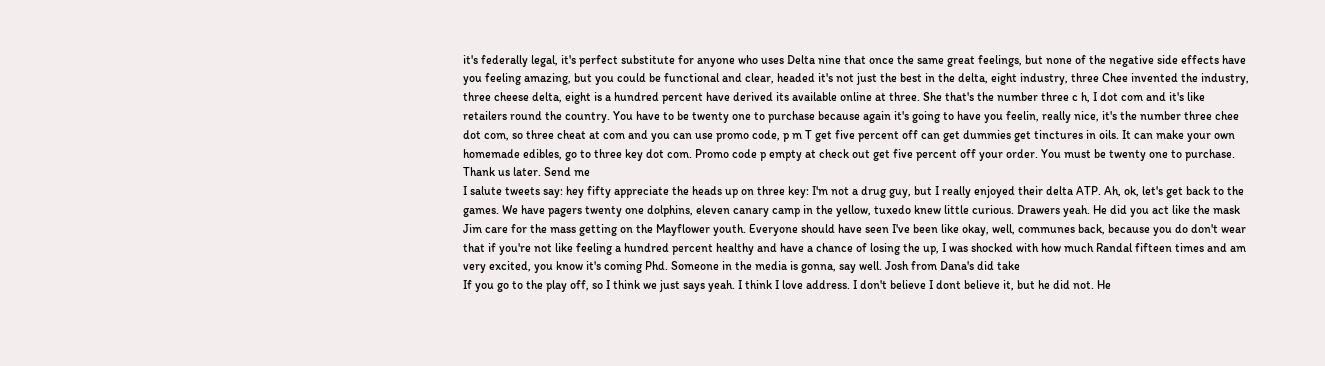it's federally legal, it's perfect substitute for anyone who uses Delta nine that once the same great feelings, but none of the negative side effects have you feeling amazing, but you could be functional and clear, headed it's not just the best in the delta, eight industry, three Chee invented the industry, three cheese delta, eight is a hundred percent have derived its available online at three. She that's the number three c h, I dot com and it's like retailers round the country. You have to be twenty one to purchase because again it's going to have you feelin, really nice, it's the number three chee dot com, so three cheat at com and you can use promo code, p m T get five percent off can get dummies get tinctures in oils. It can make your own homemade edibles, go to three key dot com. Promo code p empty at check out get five percent off your order. You must be twenty one to purchase. Thank us later. Send me
I salute tweets say: hey fifty appreciate the heads up on three key: I'm not a drug guy, but I really enjoyed their delta ATP. Ah, ok, let's get back to the games. We have pagers twenty one dolphins, eleven canary camp in the yellow, tuxedo knew little curious. Drawers yeah. He did you act like the mask Jim care for the mass getting on the Mayflower youth. Everyone should have seen I've been like okay, well, communes back, because you do don't wear that if you're not like feeling a hundred percent healthy and have a chance of losing the up, I was shocked with how much Randal fifteen times and am very excited, you know it's coming Phd. Someone in the media is gonna, say well. Josh from Dana's did take
If you go to the play off, so I think we just says yeah. I think I love address. I don't believe I dont believe it, but he did not. He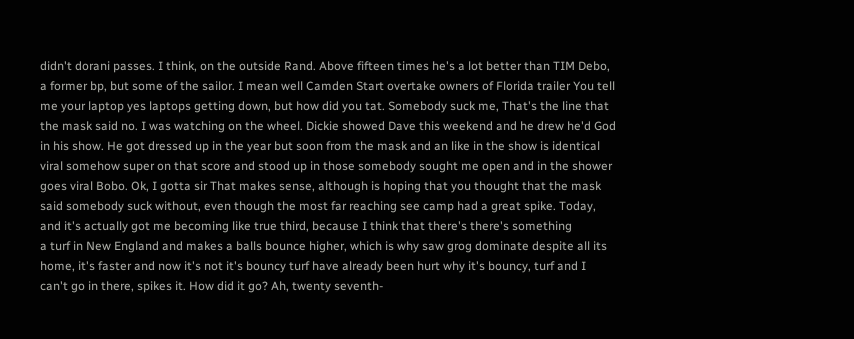didn't dorani passes. I think, on the outside Rand. Above fifteen times he's a lot better than TIM Debo, a former bp, but some of the sailor. I mean well Camden Start overtake owners of Florida trailer You tell me your laptop yes laptops getting down, but how did you tat. Somebody suck me, That's the line that the mask said no. I was watching on the wheel. Dickie showed Dave this weekend and he drew he'd God in his show. He got dressed up in the year but soon from the mask and an like in the show is identical viral somehow super on that score and stood up in those somebody sought me open and in the shower goes viral Bobo. Ok, I gotta sir That makes sense, although is hoping that you thought that the mask said somebody suck without, even though the most far reaching see camp had a great spike. Today, and it's actually got me becoming like true third, because I think that there's there's something
a turf in New England and makes a balls bounce higher, which is why saw grog dominate despite all its home, it's faster and now it's not it's bouncy turf have already been hurt why it's bouncy, turf and I can't go in there, spikes it. How did it go? Ah, twenty seventh-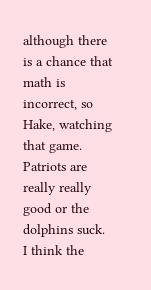although there is a chance that math is incorrect, so Hake, watching that game. Patriots are really really good or the dolphins suck. I think the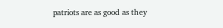patriots are as good as they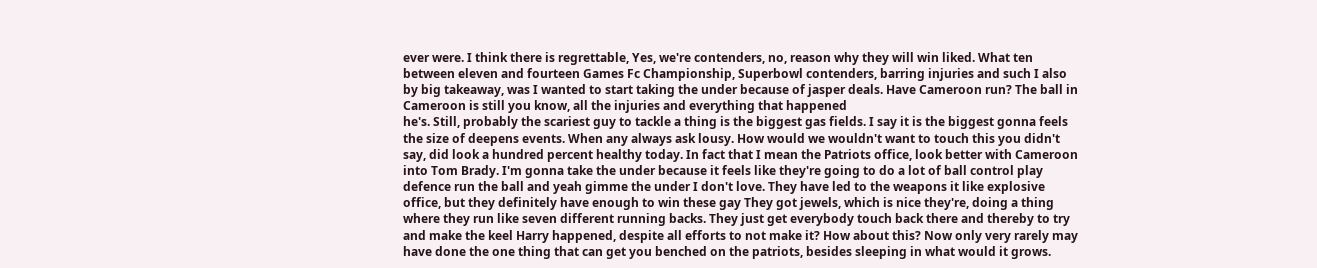ever were. I think there is regrettable, Yes, we're contenders, no, reason why they will win liked. What ten between eleven and fourteen Games Fc Championship, Superbowl contenders, barring injuries and such I also by big takeaway, was I wanted to start taking the under because of jasper deals. Have Cameroon run? The ball in Cameroon is still you know, all the injuries and everything that happened
he's. Still, probably the scariest guy to tackle a thing is the biggest gas fields. I say it is the biggest gonna feels the size of deepens events. When any always ask lousy. How would we wouldn't want to touch this you didn't say, did look a hundred percent healthy today. In fact that I mean the Patriots office, look better with Cameroon into Tom Brady. I'm gonna take the under because it feels like they're going to do a lot of ball control play defence run the ball and yeah gimme the under I don't love. They have led to the weapons it like explosive office, but they definitely have enough to win these gay They got jewels, which is nice they're, doing a thing where they run like seven different running backs. They just get everybody touch back there and thereby to try and make the keel Harry happened, despite all efforts to not make it? How about this? Now only very rarely may have done the one thing that can get you benched on the patriots, besides sleeping in what would it grows.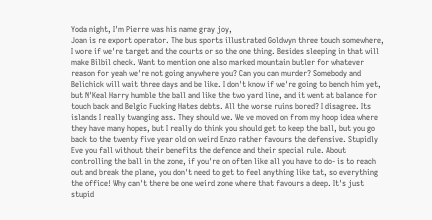Yoda night, I'm Pierre was his name gray joy,
Joan is re export operator. The bus sports illustrated Goldwyn three touch somewhere, I wore if we're target and the courts or so the one thing. Besides sleeping in that will make Bilbil check. Want to mention one also marked mountain butler for whatever reason for yeah we're not going anywhere you? Can you can murder? Somebody and Belichick will wait three days and be like. I don't know if we're going to bench him yet, but N'Keal Harry humble the ball and like the two yard line, and it went at balance for touch back and Belgic Fucking Hates debts. All the worse ruins bored? I disagree. Its islands I really twanging ass. They should we. We ve moved on from my hoop idea where they have many hopes, but I really do think you should get to keep the ball, but you go back to the twenty five year old on weird Enzo rather favours the defensive. Stupidly Eve you fall without their benefits the defence and their special rule. About controlling the ball in the zone, if you're on often like all you have to do- is to reach out and break the plane, you don't need to get to feel anything like tat, so everything
the office! Why can't there be one weird zone where that favours a deep. It's just stupid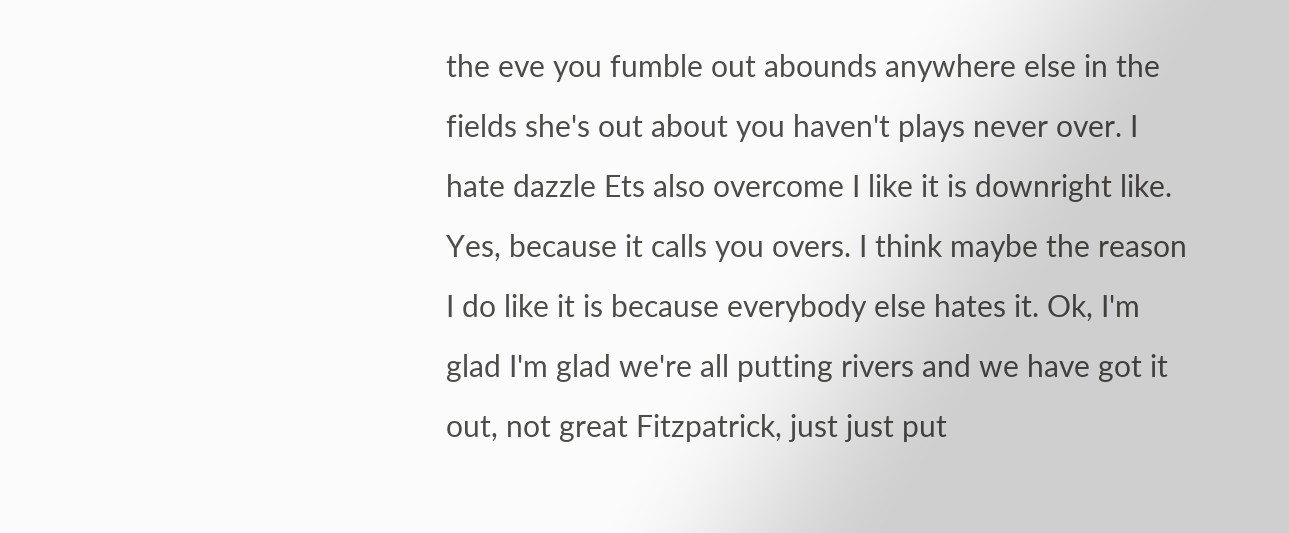the eve you fumble out abounds anywhere else in the fields she's out about you haven't plays never over. I hate dazzle Ets also overcome I like it is downright like. Yes, because it calls you overs. I think maybe the reason I do like it is because everybody else hates it. Ok, I'm glad I'm glad we're all putting rivers and we have got it out, not great Fitzpatrick, just just put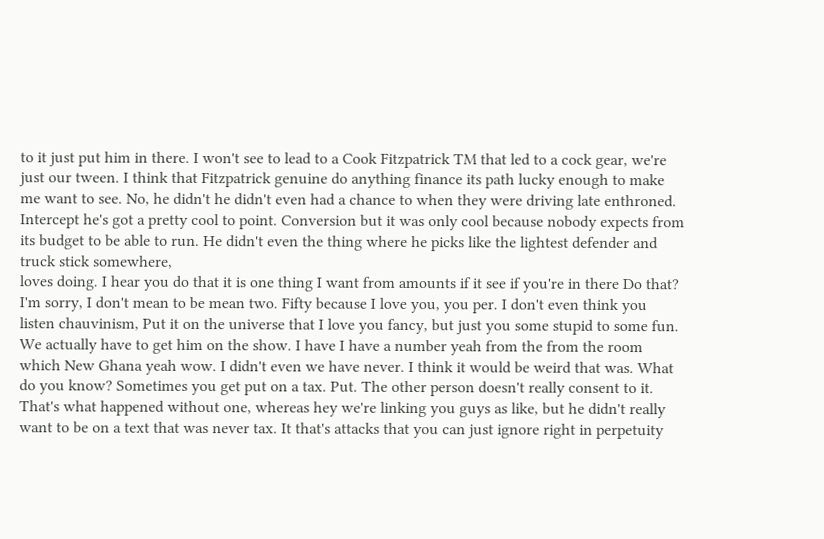to it just put him in there. I won't see to lead to a Cook Fitzpatrick TM that led to a cock gear, we're just our tween. I think that Fitzpatrick genuine do anything finance its path lucky enough to make me want to see. No, he didn't he didn't even had a chance to when they were driving late enthroned. Intercept he's got a pretty cool to point. Conversion but it was only cool because nobody expects from its budget to be able to run. He didn't even the thing where he picks like the lightest defender and truck stick somewhere,
loves doing. I hear you do that it is one thing I want from amounts if it see if you're in there Do that? I'm sorry, I don't mean to be mean two. Fifty because I love you, you per. I don't even think you listen chauvinism, Put it on the universe that I love you fancy, but just you some stupid to some fun. We actually have to get him on the show. I have I have a number yeah from the from the room which New Ghana yeah wow. I didn't even we have never. I think it would be weird that was. What do you know? Sometimes you get put on a tax. Put. The other person doesn't really consent to it. That's what happened without one, whereas hey we're linking you guys as like, but he didn't really want to be on a text that was never tax. It that's attacks that you can just ignore right in perpetuity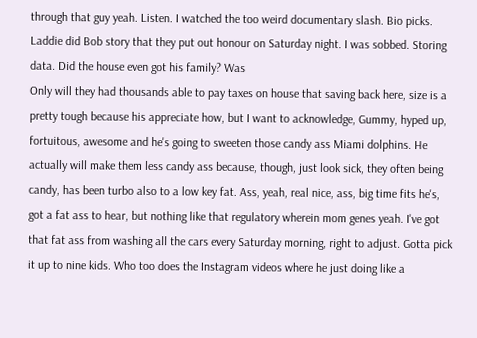through that guy yeah. Listen. I watched the too weird documentary slash. Bio picks. Laddie did Bob story that they put out honour on Saturday night. I was sobbed. Storing data. Did the house even got his family? Was
Only will they had thousands able to pay taxes on house that saving back here, size is a pretty tough because his appreciate how, but I want to acknowledge, Gummy, hyped up, fortuitous, awesome and he's going to sweeten those candy ass Miami dolphins. He actually will make them less candy ass because, though, just look sick, they often being candy, has been turbo also to a low key fat. Ass, yeah, real nice, ass, big time fits he's, got a fat ass to hear, but nothing like that regulatory wherein mom genes yeah. I've got that fat ass from washing all the cars every Saturday morning, right to adjust. Gotta pick it up to nine kids. Who too does the Instagram videos where he just doing like a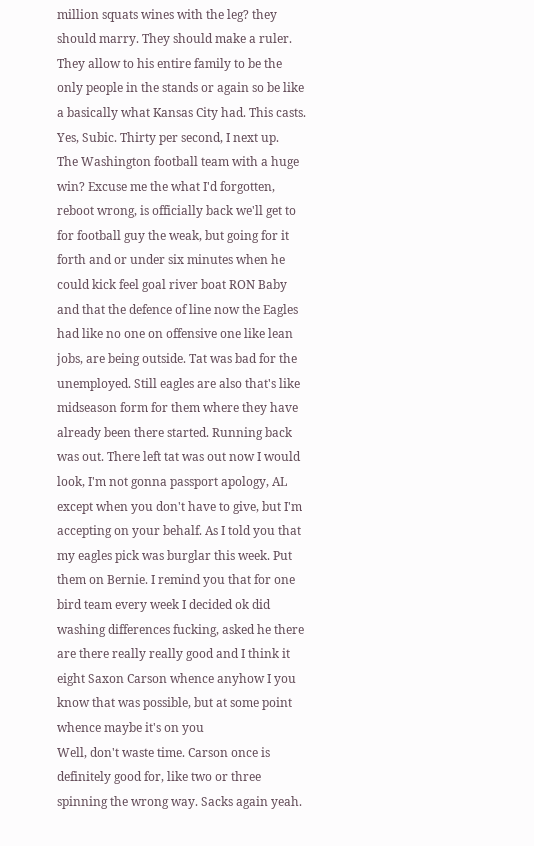million squats wines with the leg? they should marry. They should make a ruler. They allow to his entire family to be the only people in the stands or again so be like a basically what Kansas City had. This casts. Yes, Subic. Thirty per second, I next up.
The Washington football team with a huge win? Excuse me the what I'd forgotten, reboot wrong, is officially back we'll get to for football guy the weak, but going for it forth and or under six minutes when he could kick feel goal river boat RON Baby and that the defence of line now the Eagles had like no one on offensive one like lean jobs, are being outside. Tat was bad for the unemployed. Still eagles are also that's like midseason form for them where they have already been there started. Running back was out. There left tat was out now I would look, I'm not gonna passport apology, AL except when you don't have to give, but I'm accepting on your behalf. As I told you that my eagles pick was burglar this week. Put them on Bernie. I remind you that for one bird team every week I decided ok did washing differences fucking, asked he there are there really really good and I think it eight Saxon Carson whence anyhow I you know that was possible, but at some point whence maybe it's on you
Well, don't waste time. Carson once is definitely good for, like two or three spinning the wrong way. Sacks again yeah.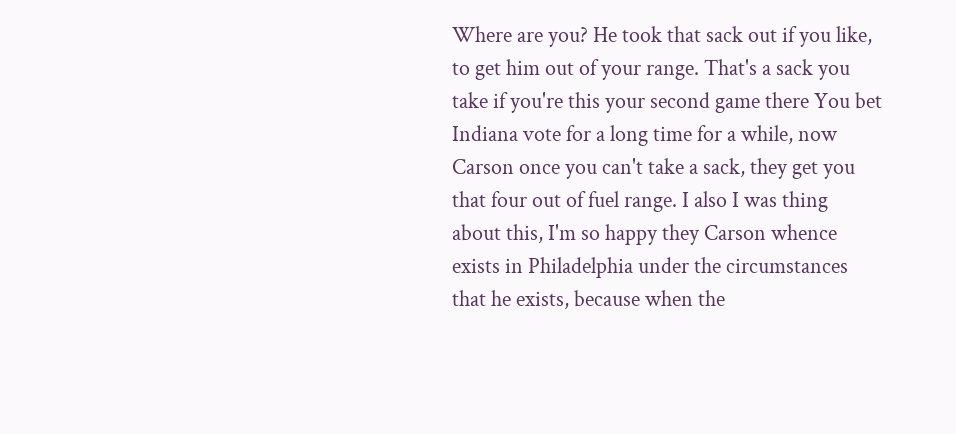Where are you? He took that sack out if you like, to get him out of your range. That's a sack you take if you're this your second game there You bet Indiana vote for a long time for a while, now Carson once you can't take a sack, they get you that four out of fuel range. I also I was thing
about this, I'm so happy they Carson whence exists in Philadelphia under the circumstances that he exists, because when the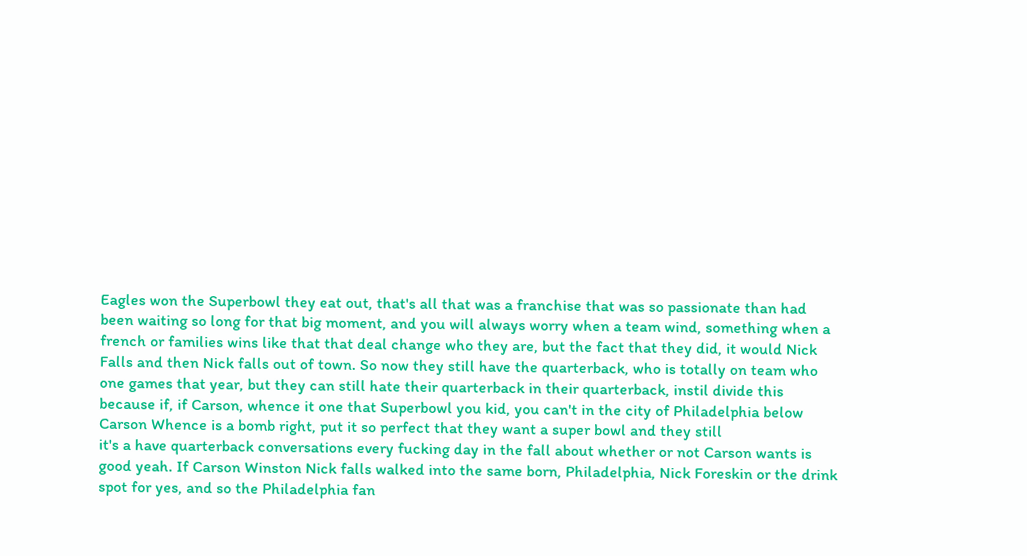Eagles won the Superbowl they eat out, that's all that was a franchise that was so passionate than had been waiting so long for that big moment, and you will always worry when a team wind, something when a french or families wins like that that deal change who they are, but the fact that they did, it would Nick Falls and then Nick falls out of town. So now they still have the quarterback, who is totally on team who one games that year, but they can still hate their quarterback in their quarterback, instil divide this because if, if Carson, whence it one that Superbowl you kid, you can't in the city of Philadelphia below Carson Whence is a bomb right, put it so perfect that they want a super bowl and they still
it's a have quarterback conversations every fucking day in the fall about whether or not Carson wants is good yeah. If Carson Winston Nick falls walked into the same born, Philadelphia, Nick Foreskin or the drink spot for yes, and so the Philadelphia fan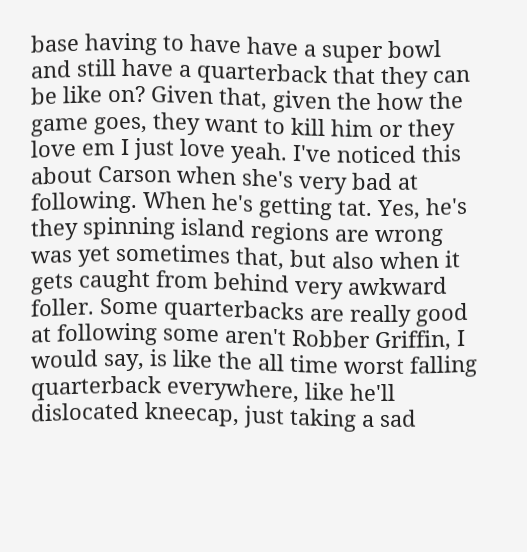base having to have have a super bowl and still have a quarterback that they can be like on? Given that, given the how the game goes, they want to kill him or they love em I just love yeah. I've noticed this about Carson when she's very bad at following. When he's getting tat. Yes, he's they spinning island regions are wrong was yet sometimes that, but also when it gets caught from behind very awkward foller. Some quarterbacks are really good at following some aren't Robber Griffin, I would say, is like the all time worst falling quarterback everywhere, like he'll dislocated kneecap, just taking a sad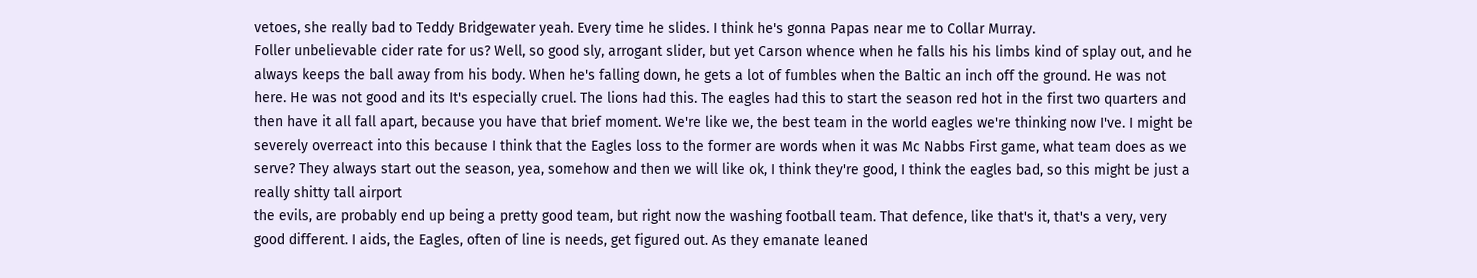vetoes, she really bad to Teddy Bridgewater yeah. Every time he slides. I think he's gonna Papas near me to Collar Murray.
Foller unbelievable cider rate for us? Well, so good sly, arrogant slider, but yet Carson whence when he falls his his limbs kind of splay out, and he always keeps the ball away from his body. When he's falling down, he gets a lot of fumbles when the Baltic an inch off the ground. He was not here. He was not good and its It's especially cruel. The lions had this. The eagles had this to start the season red hot in the first two quarters and then have it all fall apart, because you have that brief moment. We're like we, the best team in the world eagles we're thinking now I've. I might be severely overreact into this because I think that the Eagles loss to the former are words when it was Mc Nabbs First game, what team does as we serve? They always start out the season, yea, somehow and then we will like ok, I think they're good, I think the eagles bad, so this might be just a really shitty tall airport
the evils, are probably end up being a pretty good team, but right now the washing football team. That defence, like that's it, that's a very, very good different. I aids, the Eagles, often of line is needs, get figured out. As they emanate leaned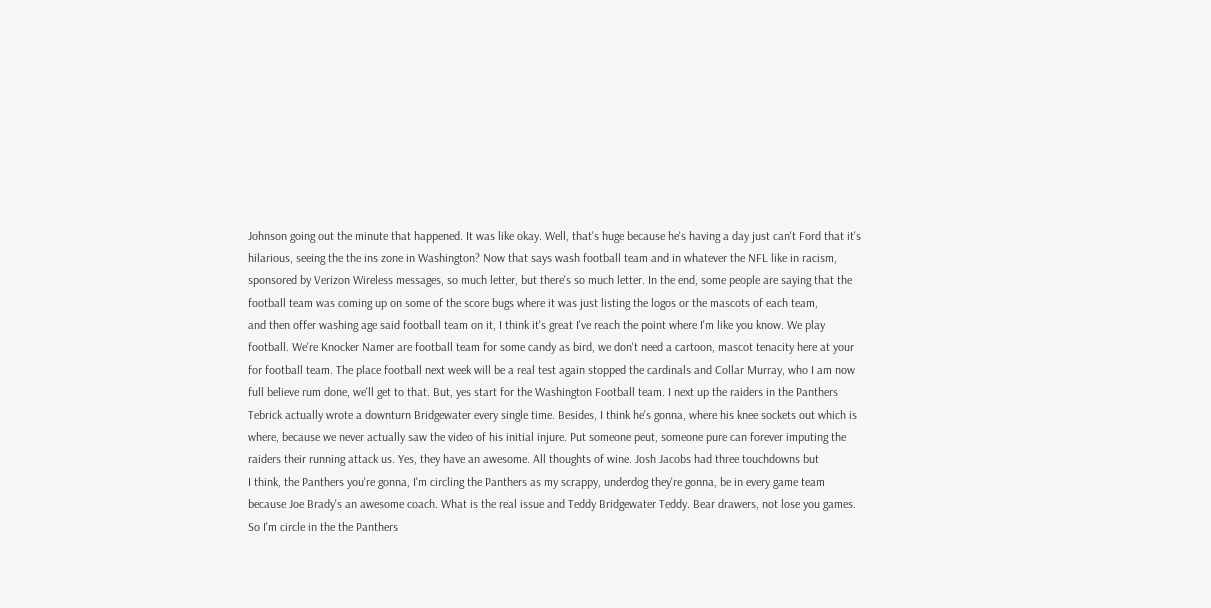Johnson going out the minute that happened. It was like okay. Well, that's huge because he's having a day just can't Ford that it's hilarious, seeing the the ins zone in Washington? Now that says wash football team and in whatever the NFL like in racism, sponsored by Verizon Wireless messages, so much letter, but there's so much letter. In the end, some people are saying that the football team was coming up on some of the score bugs where it was just listing the logos or the mascots of each team,
and then offer washing age said football team on it, I think it's great I've reach the point where I'm like you know. We play football. We're Knocker Namer are football team for some candy as bird, we don't need a cartoon, mascot tenacity here at your for football team. The place football next week will be a real test again stopped the cardinals and Collar Murray, who I am now full believe rum done, we'll get to that. But, yes start for the Washington Football team. I next up the raiders in the Panthers Tebrick actually wrote a downturn Bridgewater every single time. Besides, I think he's gonna, where his knee sockets out which is where, because we never actually saw the video of his initial injure. Put someone peut, someone pure can forever imputing the raiders their running attack us. Yes, they have an awesome. All thoughts of wine. Josh Jacobs had three touchdowns but
I think, the Panthers you're gonna, I'm circling the Panthers as my scrappy, underdog they're gonna, be in every game team because Joe Brady's an awesome coach. What is the real issue and Teddy Bridgewater Teddy. Bear drawers, not lose you games. So I'm circle in the the Panthers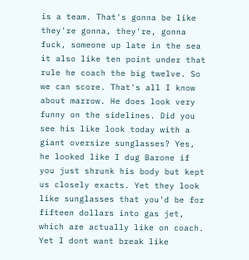is a team. That's gonna be like they're gonna, they're, gonna fuck, someone up late in the sea it also like ten point under that rule he coach the big twelve. So we can score. That's all I know about marrow. He does look very funny on the sidelines. Did you see his like look today with a giant oversize sunglasses? Yes, he looked like I dug Barone if you just shrunk his body but kept us closely exacts. Yet they look like sunglasses that you'd be for fifteen dollars into gas jet, which are actually like on coach. Yet I dont want break like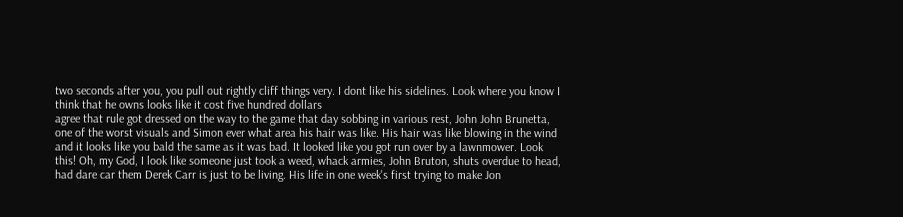two seconds after you, you pull out rightly cliff things very. I dont like his sidelines. Look where you know I think that he owns looks like it cost five hundred dollars
agree that rule got dressed on the way to the game that day sobbing in various rest, John John Brunetta, one of the worst visuals and Simon ever what area his hair was like. His hair was like blowing in the wind and it looks like you bald the same as it was bad. It looked like you got run over by a lawnmower. Look this! Oh, my God, I look like someone just took a weed, whack armies, John Bruton, shuts overdue to head, had dare car them Derek Carr is just to be living. His life in one week's first trying to make Jon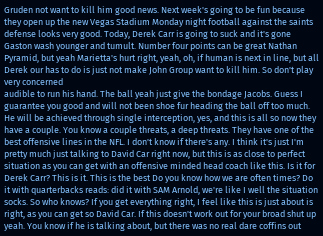Gruden not want to kill him good news. Next week's going to be fun because they open up the new Vegas Stadium Monday night football against the saints defense looks very good. Today, Derek Carr is going to suck and it's gone Gaston wash younger and tumult. Number four points can be great Nathan Pyramid, but yeah Marietta's hurt right, yeah, oh, if human is next in line, but all Derek our has to do is just not make John Group want to kill him. So don't play very concerned
audible to run his hand. The ball yeah just give the bondage Jacobs. Guess I guarantee you good and will not been shoe fur heading the ball off too much. He will be achieved through single interception, yes, and this is all so now they have a couple. You know a couple threats, a deep threats. They have one of the best offensive lines in the NFL. I don't know if there's any. I think it's just I'm pretty much just talking to David Car right now, but this is as close to perfect situation as you can get with an offensive minded head coach like this. Is it for Derek Carr? This is it. This is the best Do you know how we are often times? Do it with quarterbacks reads: did it with SAM Arnold, we're like I well the situation socks. So who knows? If you get everything right, I feel like this is just about is right, as you can get so David Car. If this doesn't work out for your broad shut up yeah. You know if he is talking about, but there was no real dare coffins out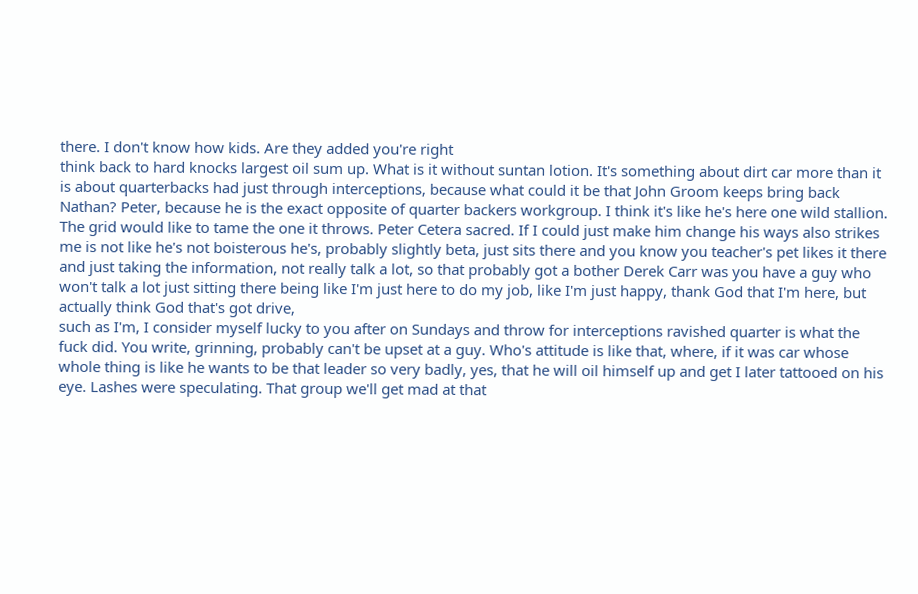there. I don't know how kids. Are they added you're right
think back to hard knocks largest oil sum up. What is it without suntan lotion. It's something about dirt car more than it is about quarterbacks had just through interceptions, because what could it be that John Groom keeps bring back Nathan? Peter, because he is the exact opposite of quarter backers workgroup. I think it's like he's here one wild stallion. The grid would like to tame the one it throws. Peter Cetera sacred. If I could just make him change his ways also strikes me is not like he's not boisterous he's, probably slightly beta, just sits there and you know you teacher's pet likes it there and just taking the information, not really talk a lot, so that probably got a bother Derek Carr was you have a guy who won't talk a lot just sitting there being like I'm just here to do my job, like I'm just happy, thank God that I'm here, but actually think God that's got drive,
such as I'm, I consider myself lucky to you after on Sundays and throw for interceptions ravished quarter is what the fuck did. You write, grinning, probably can't be upset at a guy. Who's attitude is like that, where, if it was car whose whole thing is like he wants to be that leader so very badly, yes, that he will oil himself up and get I later tattooed on his eye. Lashes were speculating. That group we'll get mad at that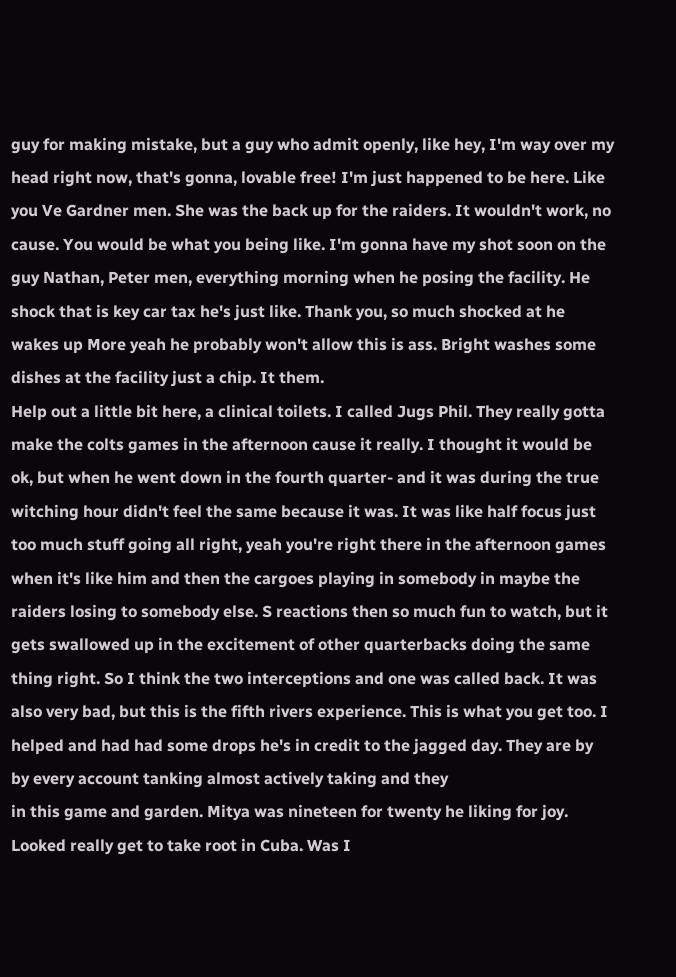guy for making mistake, but a guy who admit openly, like hey, I'm way over my head right now, that's gonna, lovable free! I'm just happened to be here. Like you Ve Gardner men. She was the back up for the raiders. It wouldn't work, no cause. You would be what you being like. I'm gonna have my shot soon on the guy Nathan, Peter men, everything morning when he posing the facility. He shock that is key car tax he's just like. Thank you, so much shocked at he wakes up More yeah he probably won't allow this is ass. Bright washes some dishes at the facility just a chip. It them.
Help out a little bit here, a clinical toilets. I called Jugs Phil. They really gotta make the colts games in the afternoon cause it really. I thought it would be ok, but when he went down in the fourth quarter- and it was during the true witching hour didn't feel the same because it was. It was like half focus just too much stuff going all right, yeah you're right there in the afternoon games when it's like him and then the cargoes playing in somebody in maybe the raiders losing to somebody else. S reactions then so much fun to watch, but it gets swallowed up in the excitement of other quarterbacks doing the same thing right. So I think the two interceptions and one was called back. It was also very bad, but this is the fifth rivers experience. This is what you get too. I helped and had had some drops he's in credit to the jagged day. They are by by every account tanking almost actively taking and they
in this game and garden. Mitya was nineteen for twenty he liking for joy. Looked really get to take root in Cuba. Was I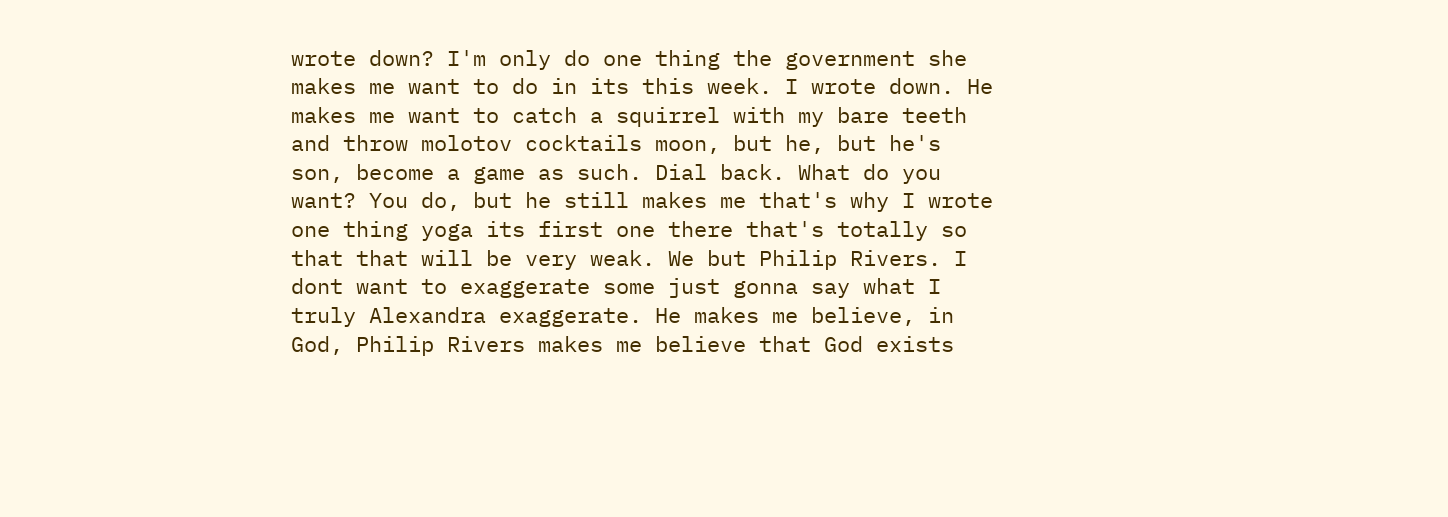wrote down? I'm only do one thing the government she makes me want to do in its this week. I wrote down. He makes me want to catch a squirrel with my bare teeth and throw molotov cocktails moon, but he, but he's son, become a game as such. Dial back. What do you want? You do, but he still makes me that's why I wrote one thing yoga its first one there that's totally so that that will be very weak. We but Philip Rivers. I dont want to exaggerate some just gonna say what I truly Alexandra exaggerate. He makes me believe, in God, Philip Rivers makes me believe that God exists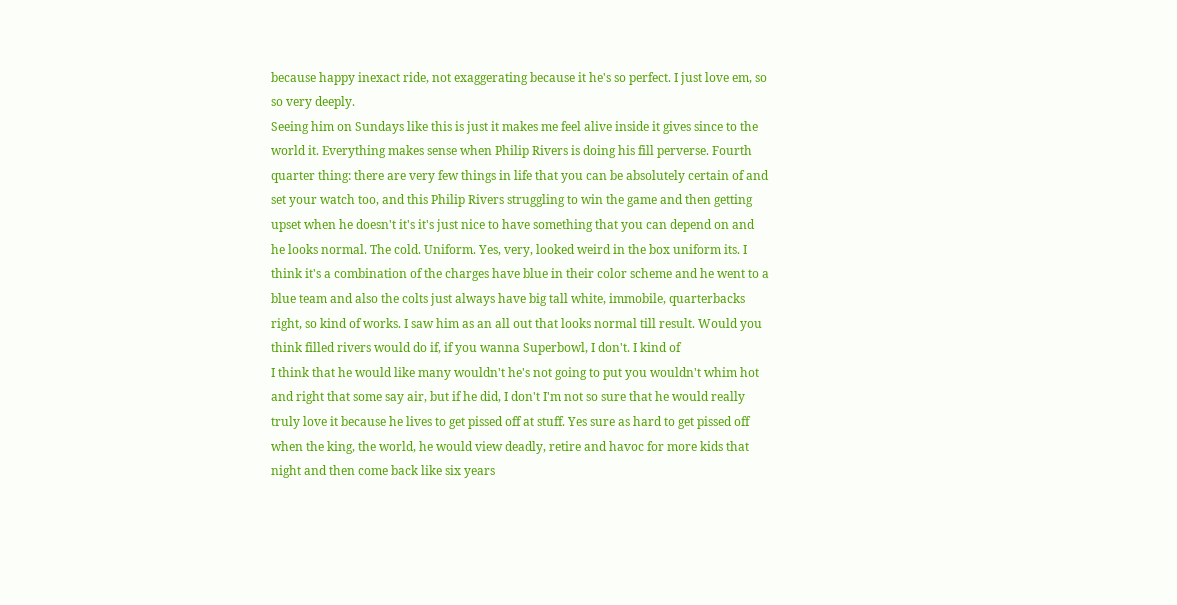because happy inexact ride, not exaggerating because it he's so perfect. I just love em, so so very deeply.
Seeing him on Sundays like this is just it makes me feel alive inside it gives since to the world it. Everything makes sense when Philip Rivers is doing his fill perverse. Fourth quarter thing: there are very few things in life that you can be absolutely certain of and set your watch too, and this Philip Rivers struggling to win the game and then getting upset when he doesn't it's it's just nice to have something that you can depend on and he looks normal. The cold. Uniform. Yes, very, looked weird in the box uniform its. I think it's a combination of the charges have blue in their color scheme and he went to a blue team and also the colts just always have big tall white, immobile, quarterbacks right, so kind of works. I saw him as an all out that looks normal till result. Would you think filled rivers would do if, if you wanna Superbowl, I don't. I kind of
I think that he would like many wouldn't he's not going to put you wouldn't whim hot and right that some say air, but if he did, I don't I'm not so sure that he would really truly love it because he lives to get pissed off at stuff. Yes sure as hard to get pissed off when the king, the world, he would view deadly, retire and havoc for more kids that night and then come back like six years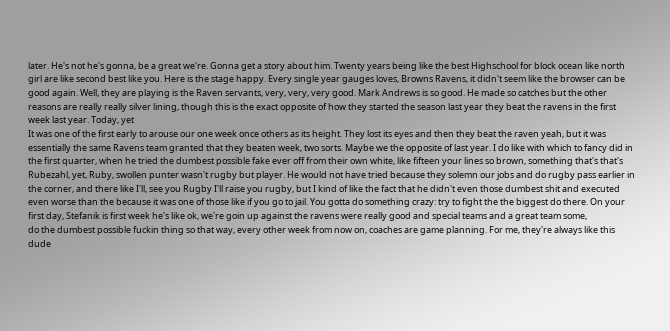later. He's not he's gonna, be a great we're. Gonna get a story about him. Twenty years being like the best Highschool for block ocean like north girl are like second best like you. Here is the stage happy. Every single year gauges loves, Browns Ravens, it didn't seem like the browser can be good again. Well, they are playing is the Raven servants, very, very, very good. Mark Andrews is so good. He made so catches but the other reasons are really really silver lining, though this is the exact opposite of how they started the season last year they beat the ravens in the first week last year. Today, yet
It was one of the first early to arouse our one week once others as its height. They lost its eyes and then they beat the raven yeah, but it was essentially the same Ravens team granted that they beaten week, two sorts. Maybe we the opposite of last year. I do like with which to fancy did in the first quarter, when he tried the dumbest possible fake ever off from their own white, like fifteen your lines so brown, something that's that's Rubezahl, yet, Ruby, swollen punter wasn't rugby but player. He would not have tried because they solemn our jobs and do rugby pass earlier in the corner, and there like I'll, see you Rugby I'll raise you rugby, but I kind of like the fact that he didn't even those dumbest shit and executed even worse than the because it was one of those like if you go to jail. You gotta do something crazy: try to fight the the biggest do there. On your first day, Stefanik is first week he's like ok, we're goin up against the ravens were really good and special teams and a great team some,
do the dumbest possible fuckin thing so that way, every other week from now on, coaches are game planning. For me, they're always like this dude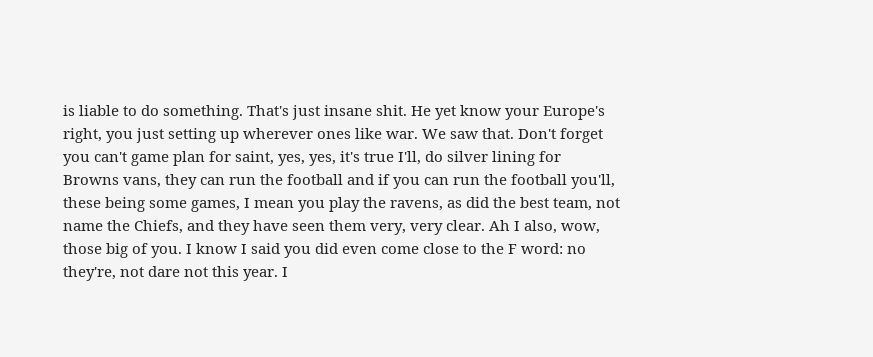is liable to do something. That's just insane shit. He yet know your Europe's right, you just setting up wherever ones like war. We saw that. Don't forget you can't game plan for saint, yes, yes, it's true I'll, do silver lining for Browns vans, they can run the football and if you can run the football you'll, these being some games, I mean you play the ravens, as did the best team, not name the Chiefs, and they have seen them very, very clear. Ah I also, wow, those big of you. I know I said you did even come close to the F word: no they're, not dare not this year. I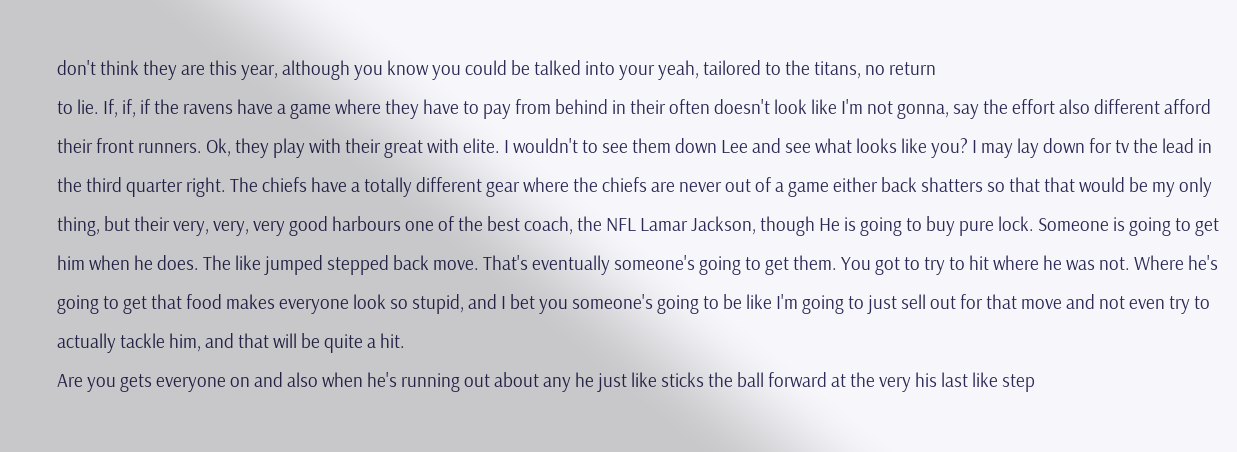don't think they are this year, although you know you could be talked into your yeah, tailored to the titans, no return
to lie. If, if, if the ravens have a game where they have to pay from behind in their often doesn't look like I'm not gonna, say the effort also different afford their front runners. Ok, they play with their great with elite. I wouldn't to see them down Lee and see what looks like you? I may lay down for tv the lead in the third quarter right. The chiefs have a totally different gear where the chiefs are never out of a game either back shatters so that that would be my only thing, but their very, very, very good harbours one of the best coach, the NFL Lamar Jackson, though He is going to buy pure lock. Someone is going to get him when he does. The like jumped stepped back move. That's eventually someone's going to get them. You got to try to hit where he was not. Where he's going to get that food makes everyone look so stupid, and I bet you someone's going to be like I'm going to just sell out for that move and not even try to actually tackle him, and that will be quite a hit.
Are you gets everyone on and also when he's running out about any he just like sticks the ball forward at the very his last like step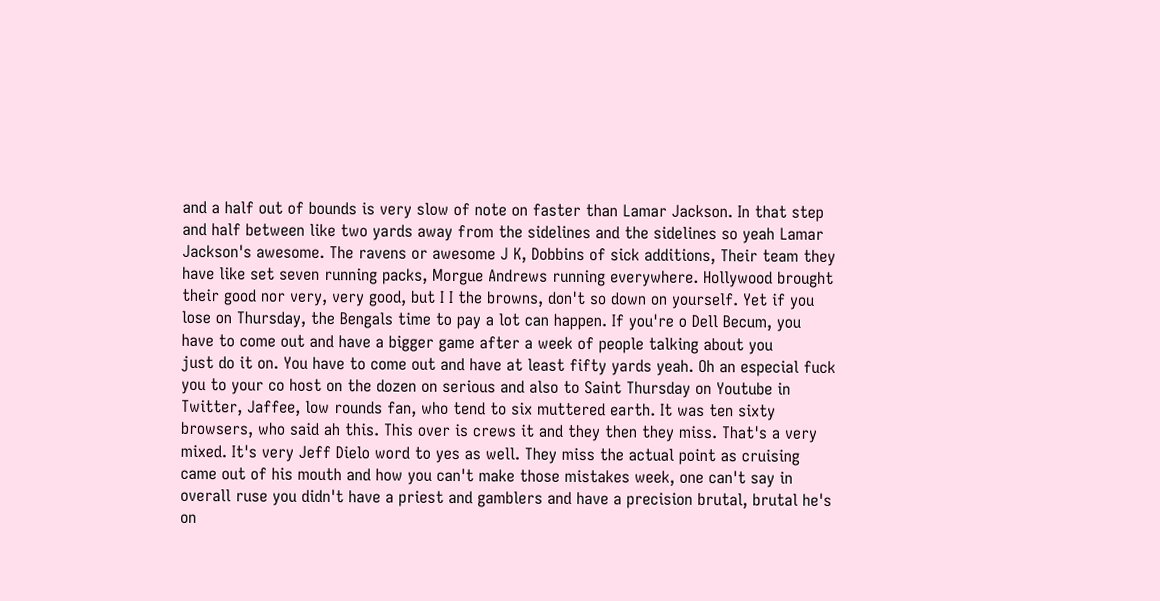and a half out of bounds is very slow of note on faster than Lamar Jackson. In that step and half between like two yards away from the sidelines and the sidelines so yeah Lamar Jackson's awesome. The ravens or awesome J K, Dobbins of sick additions, Their team they have like set seven running packs, Morgue Andrews running everywhere. Hollywood brought their good nor very, very good, but I I the browns, don't so down on yourself. Yet if you lose on Thursday, the Bengals time to pay a lot can happen. If you're o Dell Becum, you have to come out and have a bigger game after a week of people talking about you
just do it on. You have to come out and have at least fifty yards yeah. Oh an especial fuck you to your co host on the dozen on serious and also to Saint Thursday on Youtube in Twitter, Jaffee, low rounds fan, who tend to six muttered earth. It was ten sixty browsers, who said ah this. This over is crews it and they then they miss. That's a very mixed. It's very Jeff Dielo word to yes as well. They miss the actual point as cruising came out of his mouth and how you can't make those mistakes week, one can't say in overall ruse you didn't have a priest and gamblers and have a precision brutal, brutal he's on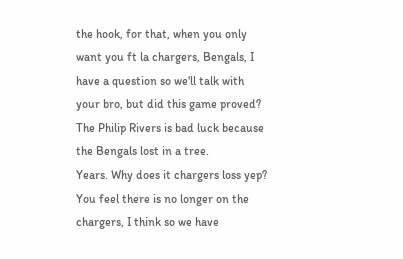the hook, for that, when you only want you ft la chargers, Bengals, I have a question so we'll talk with your bro, but did this game proved? The Philip Rivers is bad luck because the Bengals lost in a tree.
Years. Why does it chargers loss yep? You feel there is no longer on the chargers, I think so we have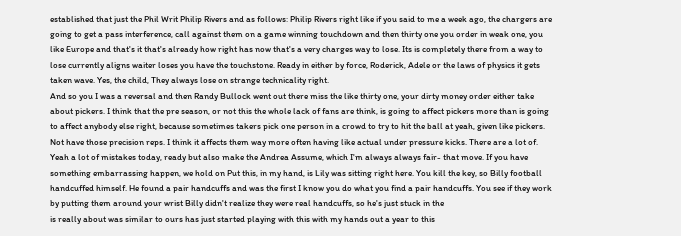established that just the Phil Writ Philip Rivers and as follows: Philip Rivers right like if you said to me a week ago, the chargers are going to get a pass interference, call against them on a game winning touchdown and then thirty one you order in weak one, you like Europe and that's it that's already how right has now that's a very charges way to lose. Its is completely there from a way to lose currently aligns waiter loses you have the touchstone. Ready in either by force, Roderick, Adele or the laws of physics it gets taken wave. Yes, the child, They always lose on strange technicality right.
And so you I was a reversal and then Randy Bullock went out there miss the like thirty one, your dirty money order either take about pickers. I think that the pre season, or not this the whole lack of fans are think, is going to affect pickers more than is going to affect anybody else right, because sometimes takers pick one person in a crowd to try to hit the ball at yeah, given like pickers. Not have those precision reps. I think it affects them way more often having like actual under pressure kicks. There are a lot of. Yeah a lot of mistakes today, ready but also make the Andrea Assume, which I'm always always fair- that move. If you have something embarrassing happen, we hold on Put this, in my hand, is Lily was sitting right here. You kill the key, so Billy football handcuffed himself. He found a pair handcuffs and was the first I know you do what you find a pair handcuffs. You see if they work by putting them around your wrist Billy didn't realize they were real handcuffs, so he's just stuck in the
is really about was similar to ours has just started playing with this with my hands out a year to this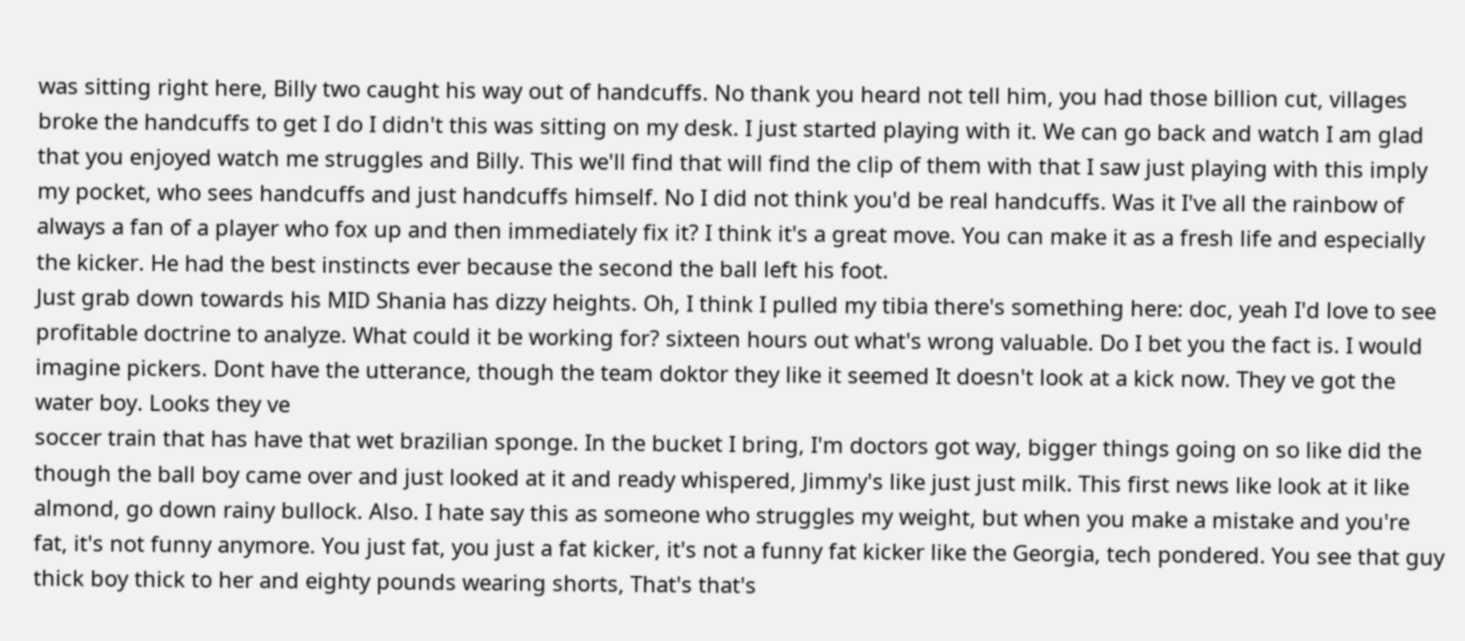was sitting right here, Billy two caught his way out of handcuffs. No thank you heard not tell him, you had those billion cut, villages broke the handcuffs to get I do I didn't this was sitting on my desk. I just started playing with it. We can go back and watch I am glad that you enjoyed watch me struggles and Billy. This we'll find that will find the clip of them with that I saw just playing with this imply my pocket, who sees handcuffs and just handcuffs himself. No I did not think you'd be real handcuffs. Was it I've all the rainbow of always a fan of a player who fox up and then immediately fix it? I think it's a great move. You can make it as a fresh life and especially the kicker. He had the best instincts ever because the second the ball left his foot.
Just grab down towards his MID Shania has dizzy heights. Oh, I think I pulled my tibia there's something here: doc, yeah I'd love to see profitable doctrine to analyze. What could it be working for? sixteen hours out what's wrong valuable. Do I bet you the fact is. I would imagine pickers. Dont have the utterance, though the team doktor they like it seemed It doesn't look at a kick now. They ve got the water boy. Looks they ve
soccer train that has have that wet brazilian sponge. In the bucket I bring, I'm doctors got way, bigger things going on so like did the though the ball boy came over and just looked at it and ready whispered, Jimmy's like just just milk. This first news like look at it like almond, go down rainy bullock. Also. I hate say this as someone who struggles my weight, but when you make a mistake and you're fat, it's not funny anymore. You just fat, you just a fat kicker, it's not a funny fat kicker like the Georgia, tech pondered. You see that guy thick boy thick to her and eighty pounds wearing shorts, That's that's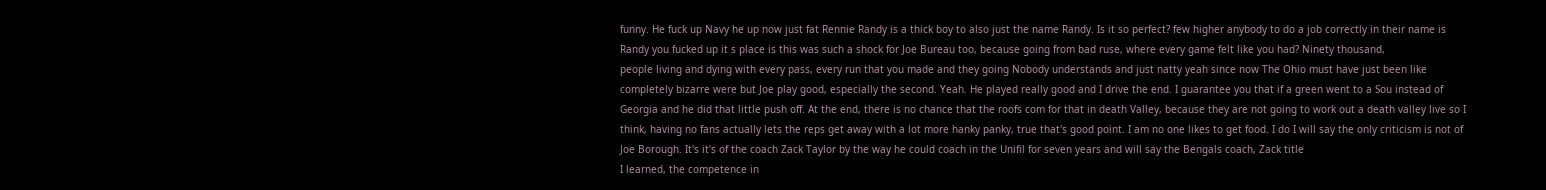funny. He fuck up Navy he up now just fat Rennie Randy is a thick boy to also just the name Randy. Is it so perfect? few higher anybody to do a job correctly in their name is Randy you fucked up it s place is this was such a shock for Joe Bureau too, because going from bad ruse, where every game felt like you had? Ninety thousand,
people living and dying with every pass, every run that you made and they going Nobody understands and just natty yeah since now The Ohio must have just been like completely bizarre were but Joe play good, especially the second. Yeah. He played really good and I drive the end. I guarantee you that if a green went to a Sou instead of Georgia and he did that little push off. At the end, there is no chance that the roofs com for that in death Valley, because they are not going to work out a death valley live so I think, having no fans actually lets the reps get away with a lot more hanky panky, true that's good point. I am no one likes to get food. I do I will say the only criticism is not of Joe Borough. It's it's of the coach Zack Taylor by the way he could coach in the Unifil for seven years and will say the Bengals coach, Zack title
I learned, the competence in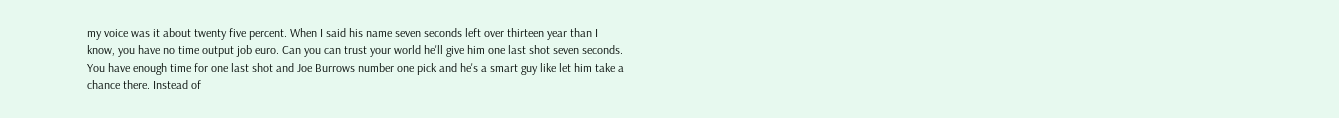my voice was it about twenty five percent. When I said his name seven seconds left over thirteen year than I know, you have no time output job euro. Can you can trust your world he'll give him one last shot seven seconds. You have enough time for one last shot and Joe Burrows number one pick and he's a smart guy like let him take a chance there. Instead of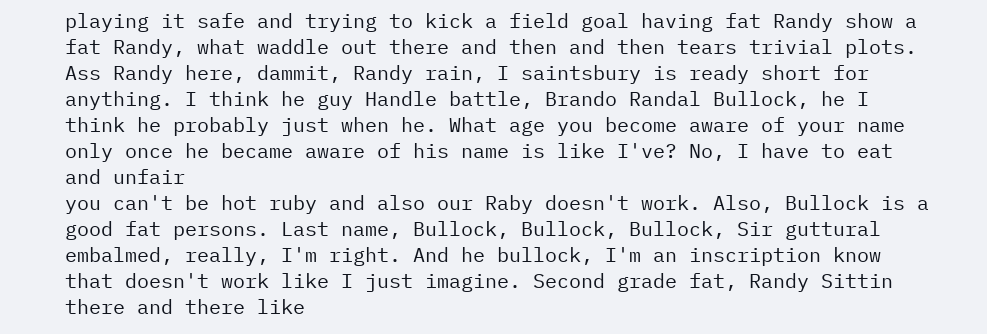playing it safe and trying to kick a field goal having fat Randy show a fat Randy, what waddle out there and then and then tears trivial plots. Ass Randy here, dammit, Randy rain, I saintsbury is ready short for anything. I think he guy Handle battle, Brando Randal Bullock, he I think he probably just when he. What age you become aware of your name only once he became aware of his name is like I've? No, I have to eat and unfair
you can't be hot ruby and also our Raby doesn't work. Also, Bullock is a good fat persons. Last name, Bullock, Bullock, Bullock, Sir guttural embalmed, really, I'm right. And he bullock, I'm an inscription know that doesn't work like I just imagine. Second grade fat, Randy Sittin there and there like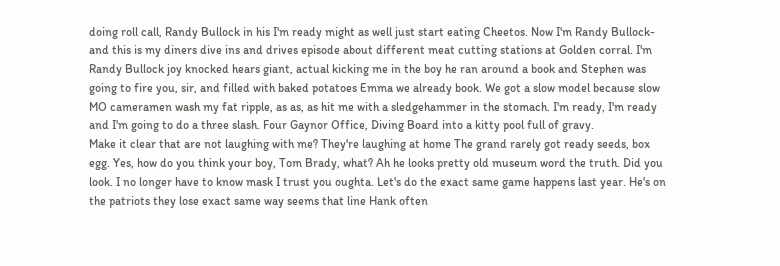doing roll call, Randy Bullock in his I'm ready might as well just start eating Cheetos. Now I'm Randy Bullock- and this is my diners dive ins and drives episode about different meat cutting stations at Golden corral. I'm Randy Bullock joy knocked hears giant, actual kicking me in the boy he ran around a book and Stephen was going to fire you, sir, and filled with baked potatoes Emma we already book. We got a slow model because slow MO cameramen wash my fat ripple, as as, as hit me with a sledgehammer in the stomach. I'm ready, I'm ready and I'm going to do a three slash. Four Gaynor Office, Diving Board into a kitty pool full of gravy.
Make it clear that are not laughing with me? They're laughing at home The grand rarely got ready seeds, box egg. Yes, how do you think your boy, Tom Brady, what? Ah he looks pretty old museum word the truth. Did you look. I no longer have to know mask I trust you oughta. Let's do the exact same game happens last year. He's on the patriots they lose exact same way seems that line Hank often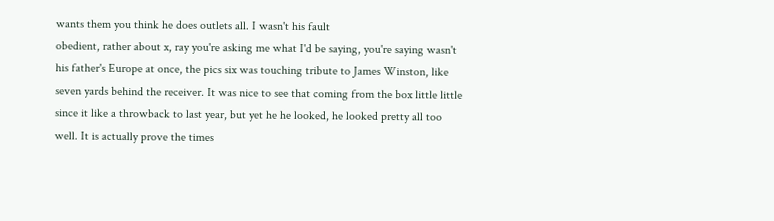wants them you think he does outlets all. I wasn't his fault
obedient, rather about x, ray you're asking me what I'd be saying, you're saying wasn't his father's Europe at once, the pics six was touching tribute to James Winston, like seven yards behind the receiver. It was nice to see that coming from the box little little since it like a throwback to last year, but yet he he looked, he looked pretty all too well. It is actually prove the times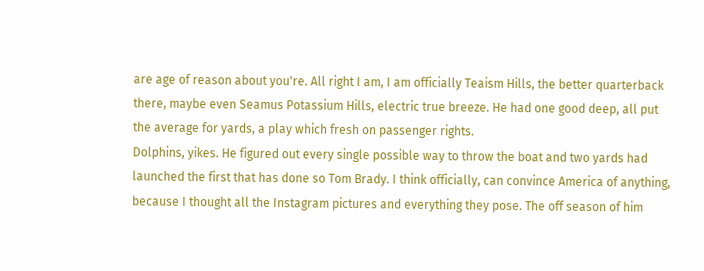are age of reason about you're. All right I am, I am officially Teaism Hills, the better quarterback there, maybe even Seamus Potassium Hills, electric true breeze. He had one good deep, all put the average for yards, a play which fresh on passenger rights.
Dolphins, yikes. He figured out every single possible way to throw the boat and two yards had launched the first that has done so Tom Brady. I think officially, can convince America of anything, because I thought all the Instagram pictures and everything they pose. The off season of him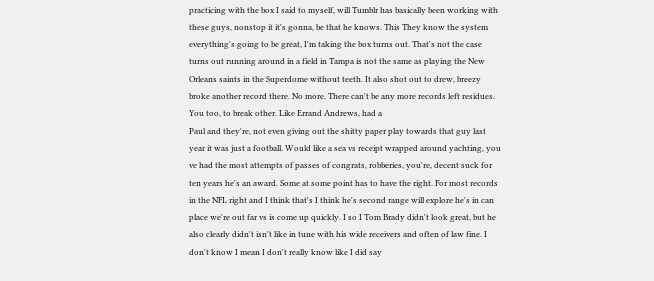practicing with the box I said to myself, will Tumblr has basically been working with these guys, nonstop it it's gonna, be that he knows. This They know the system everything's going to be great, I'm taking the box turns out. That's not the case turns out running around in a field in Tampa is not the same as playing the New Orleans saints in the Superdome without teeth. It also shot out to drew, breezy broke another record there. No more. There can't be any more records left residues. You too, to break other. Like Errand Andrews, had a
Paul and they're, not even giving out the shitty paper play towards that guy last year it was just a football. Would like a sea vs receipt wrapped around yachting, you ve had the most attempts of passes of congrats, robberies, you're, decent suck for ten years he's an award. Some at some point has to have the right. For most records in the NFL right and I think that's I think he's second range will explore he's in can place we're out far vs is come up quickly. I so I Tom Brady didn't look great, but he also clearly didn't isn't like in tune with his wide receivers and often of law fine. I don't know I mean I don't really know like I did say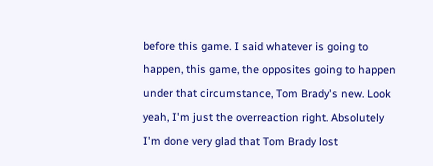before this game. I said whatever is going to happen, this game, the opposites going to happen under that circumstance, Tom Brady's new. Look yeah, I'm just the overreaction right. Absolutely I'm done very glad that Tom Brady lost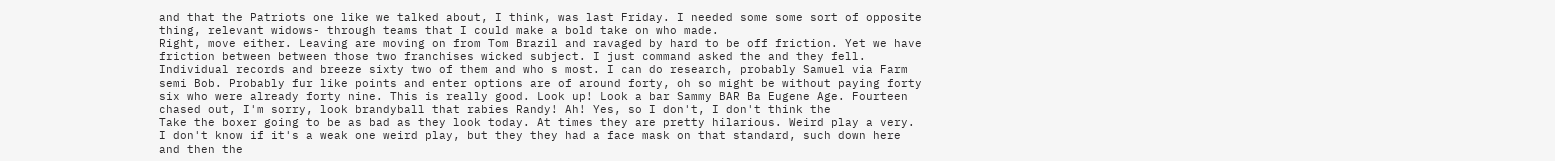and that the Patriots one like we talked about, I think, was last Friday. I needed some some sort of opposite thing, relevant widows- through teams that I could make a bold take on who made.
Right, move either. Leaving are moving on from Tom Brazil and ravaged by hard to be off friction. Yet we have friction between between those two franchises wicked subject. I just command asked the and they fell. Individual records and breeze sixty two of them and who s most. I can do research, probably Samuel via Farm semi Bob. Probably fur like points and enter options are of around forty, oh so might be without paying forty six who were already forty nine. This is really good. Look up! Look a bar Sammy BAR Ba Eugene Age. Fourteen chased out, I'm sorry, look brandyball that rabies Randy! Ah! Yes, so I don't, I don't think the
Take the boxer going to be as bad as they look today. At times they are pretty hilarious. Weird play a very. I don't know if it's a weak one weird play, but they they had a face mask on that standard, such down here and then the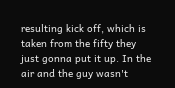resulting kick off, which is taken from the fifty they just gonna put it up. In the air and the guy wasn't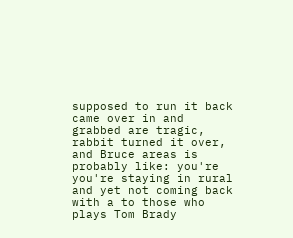supposed to run it back came over in and grabbed are tragic, rabbit turned it over, and Bruce areas is probably like: you're you're staying in rural and yet not coming back with a to those who plays Tom Brady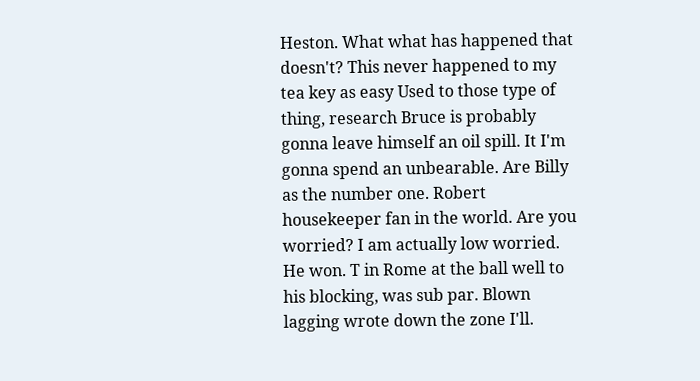Heston. What what has happened that doesn't? This never happened to my tea key as easy Used to those type of thing, research Bruce is probably gonna leave himself an oil spill. It I'm gonna spend an unbearable. Are Billy as the number one. Robert housekeeper fan in the world. Are you worried? I am actually low worried. He won. T in Rome at the ball well to his blocking, was sub par. Blown lagging wrote down the zone I'll.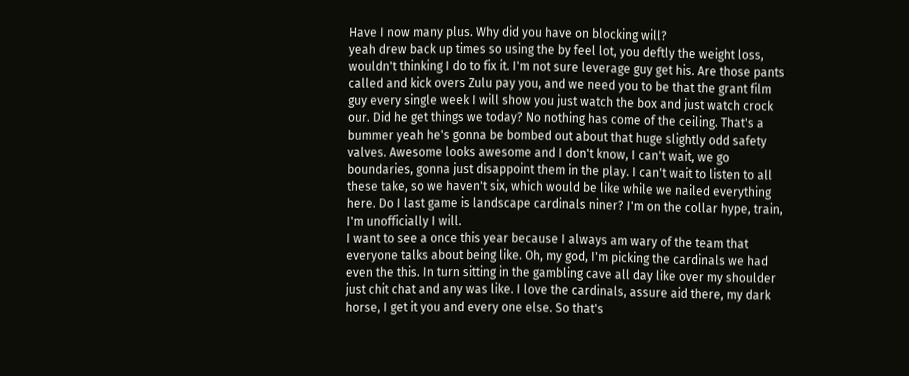Have I now many plus. Why did you have on blocking will?
yeah drew back up times so using the by feel lot, you deftly the weight loss, wouldn't thinking I do to fix it. I'm not sure leverage guy get his. Are those pants called and kick overs Zulu pay you, and we need you to be that the grant film guy every single week I will show you just watch the box and just watch crock our. Did he get things we today? No nothing has come of the ceiling. That's a bummer yeah he's gonna be bombed out about that huge slightly odd safety valves. Awesome looks awesome and I don't know, I can't wait, we go boundaries, gonna just disappoint them in the play. I can't wait to listen to all these take, so we haven't six, which would be like while we nailed everything here. Do I last game is landscape cardinals niner? I'm on the collar hype, train, I'm unofficially I will.
I want to see a once this year because I always am wary of the team that everyone talks about being like. Oh, my god, I'm picking the cardinals we had even the this. In turn sitting in the gambling cave all day like over my shoulder just chit chat and any was like. I love the cardinals, assure aid there, my dark horse, I get it you and every one else. So that's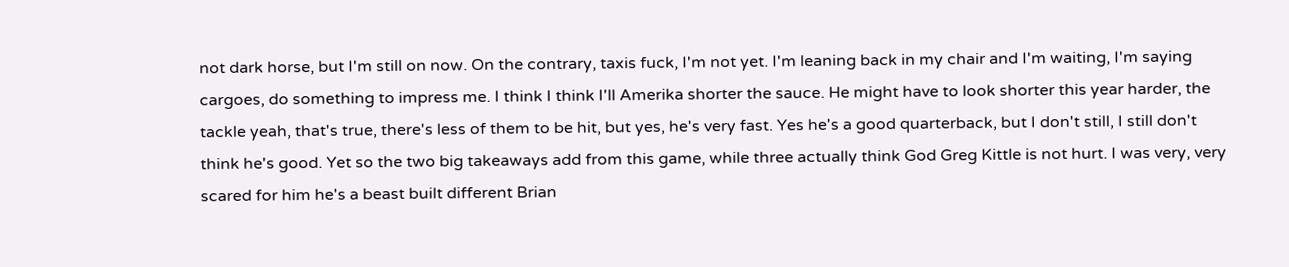not dark horse, but I'm still on now. On the contrary, taxis fuck, I'm not yet. I'm leaning back in my chair and I'm waiting, I'm saying cargoes, do something to impress me. I think I think I'll Amerika shorter the sauce. He might have to look shorter this year harder, the tackle yeah, that's true, there's less of them to be hit, but yes, he's very fast. Yes he's a good quarterback, but I don't still, I still don't think he's good. Yet so the two big takeaways add from this game, while three actually think God Greg Kittle is not hurt. I was very, very scared for him he's a beast built different Brian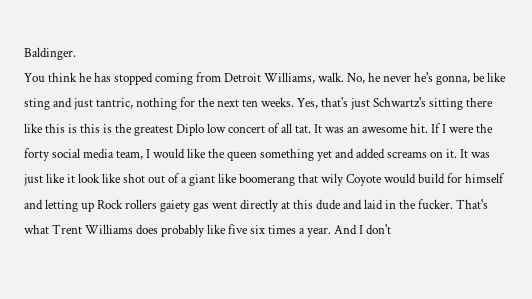Baldinger.
You think he has stopped coming from Detroit Williams, walk. No, he never he's gonna, be like sting and just tantric, nothing for the next ten weeks. Yes, that's just Schwartz's sitting there like this is this is the greatest Diplo low concert of all tat. It was an awesome hit. If I were the forty social media team, I would like the queen something yet and added screams on it. It was just like it look like shot out of a giant like boomerang that wily Coyote would build for himself and letting up Rock rollers gaiety gas went directly at this dude and laid in the fucker. That's what Trent Williams does probably like five six times a year. And I don't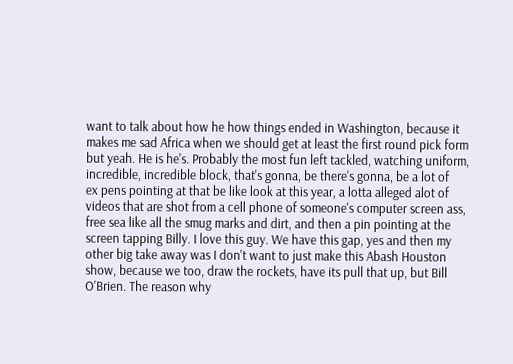want to talk about how he how things ended in Washington, because it makes me sad Africa when we should get at least the first round pick form but yeah. He is he's. Probably the most fun left tackled, watching uniform, incredible, incredible block, that's gonna, be there's gonna, be a lot of
ex pens pointing at that be like look at this year, a lotta alleged alot of videos that are shot from a cell phone of someone's computer screen ass, free sea like all the smug marks and dirt, and then a pin pointing at the screen tapping Billy. I love this guy. We have this gap, yes and then my other big take away was I don't want to just make this Abash Houston show, because we too, draw the rockets, have its pull that up, but Bill O'Brien. The reason why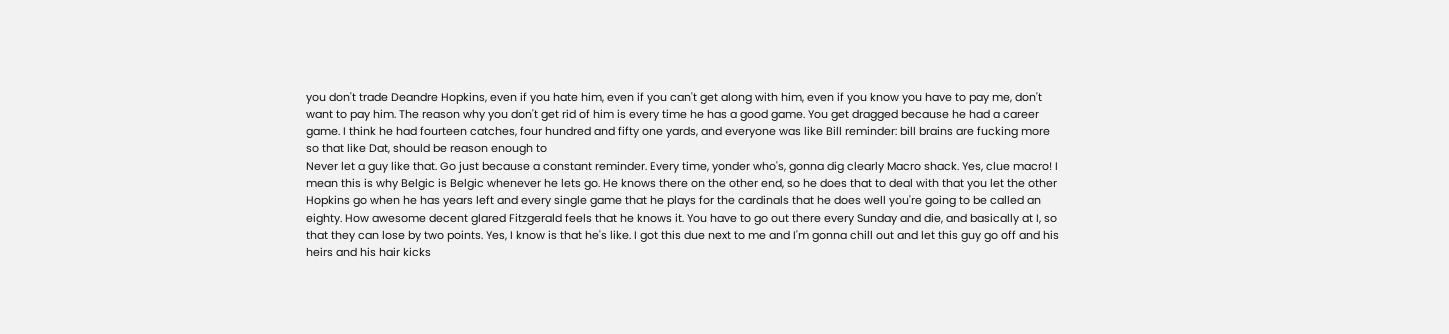you don't trade Deandre Hopkins, even if you hate him, even if you can't get along with him, even if you know you have to pay me, don't want to pay him. The reason why you don't get rid of him is every time he has a good game. You get dragged because he had a career game. I think he had fourteen catches, four hundred and fifty one yards, and everyone was like Bill reminder: bill brains are fucking more so that like Dat, should be reason enough to
Never let a guy like that. Go just because a constant reminder. Every time, yonder who's, gonna dig clearly Macro shack. Yes, clue macro! I mean this is why Belgic is Belgic whenever he lets go. He knows there on the other end, so he does that to deal with that you let the other Hopkins go when he has years left and every single game that he plays for the cardinals that he does well you're going to be called an eighty. How awesome decent glared Fitzgerald feels that he knows it. You have to go out there every Sunday and die, and basically at I, so that they can lose by two points. Yes, I know is that he's like. I got this due next to me and I'm gonna chill out and let this guy go off and his heirs and his hair kicks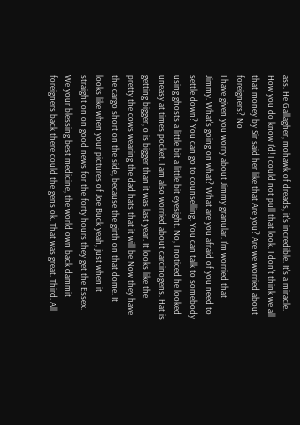ass. He Gallagher, mohawk of dreads, it's incredible. It's a miracle. How you do know I'd! I could not pull that look. I don't think we all that money by Sir said her like that Are you? Are we worried about foreigners? No
I have given you worry about Jimmy granular. I'm worried that Jimmy. What's going on what? What are you afraid of you need to settle down? You can go to counselling. You can talk to somebody using ghosts a little bit a little bit eyesight. No, I noticed he looked uneasy at times pocket. I am also worried about carcinogens. Hat is getting bigger, o is bigger than it was last year. It looks like the pretty the cows wearing the dad hats that it will be Now they have the cargo short on the side, because the girth on that dome. It looks like when your pictures of Joe Buck yeah, just when it straight on on good news for the forty hours they get the Essex. We your blessing best medicine, the world own back dammit foreigners back there could the gens ok. That was great. Third. All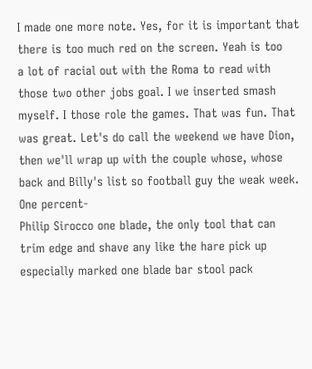I made one more note. Yes, for it is important that there is too much red on the screen. Yeah is too
a lot of racial out with the Roma to read with those two other jobs goal. I we inserted smash myself. I those role the games. That was fun. That was great. Let's do call the weekend we have Dion, then we'll wrap up with the couple whose, whose back and Billy's list so football guy the weak week. One percent-
Philip Sirocco one blade, the only tool that can trim edge and shave any like the hare pick up especially marked one blade bar stool pack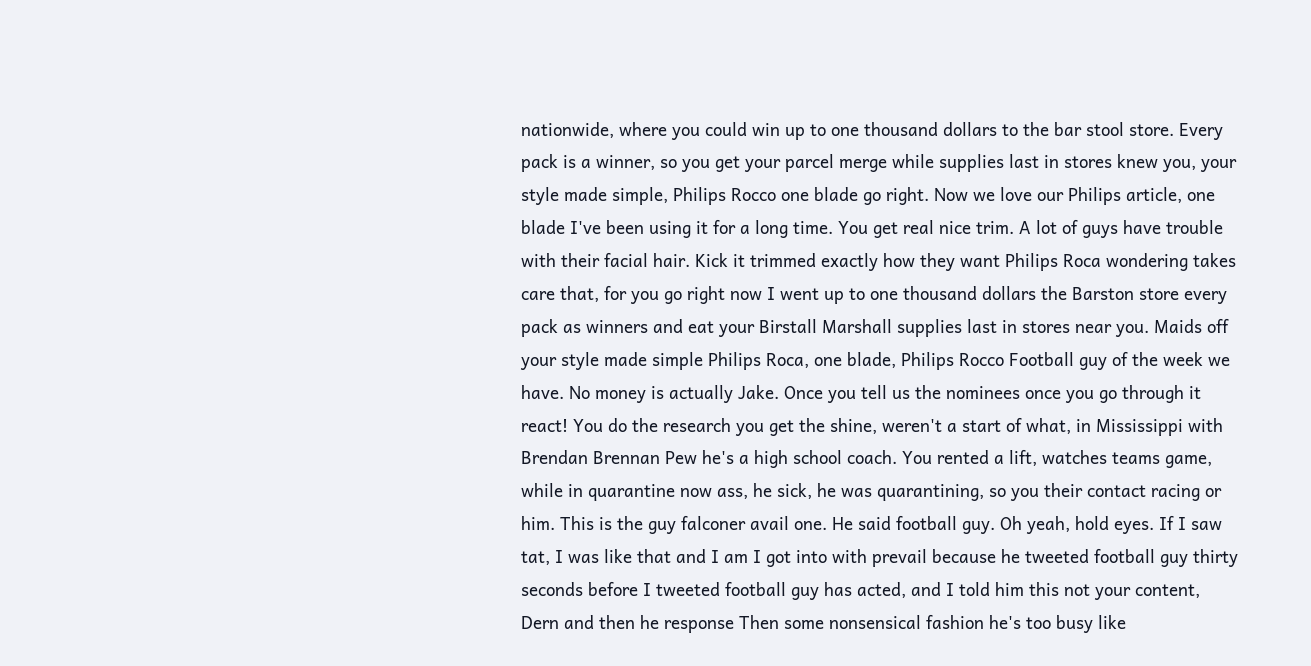nationwide, where you could win up to one thousand dollars to the bar stool store. Every pack is a winner, so you get your parcel merge while supplies last in stores knew you, your style made simple, Philips Rocco one blade go right. Now we love our Philips article, one blade I've been using it for a long time. You get real nice trim. A lot of guys have trouble with their facial hair. Kick it trimmed exactly how they want Philips Roca wondering takes care that, for you go right now I went up to one thousand dollars the Barston store every pack as winners and eat your Birstall Marshall supplies last in stores near you. Maids off your style made simple Philips Roca, one blade, Philips Rocco Football guy of the week we have. No money is actually Jake. Once you tell us the nominees once you go through it
react! You do the research you get the shine, weren't a start of what, in Mississippi with Brendan Brennan Pew he's a high school coach. You rented a lift, watches teams game, while in quarantine now ass, he sick, he was quarantining, so you their contact racing or him. This is the guy falconer avail one. He said football guy. Oh yeah, hold eyes. If I saw tat, I was like that and I am I got into with prevail because he tweeted football guy thirty seconds before I tweeted football guy has acted, and I told him this not your content, Dern and then he response Then some nonsensical fashion he's too busy like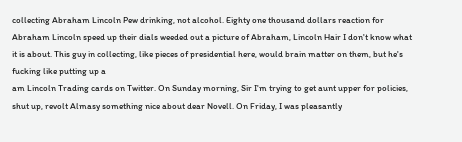collecting Abraham Lincoln Pew drinking, not alcohol. Eighty one thousand dollars reaction for Abraham Lincoln speed up their dials weeded out a picture of Abraham, Lincoln Hair I don't know what it is about. This guy in collecting, like pieces of presidential here, would brain matter on them, but he's fucking like putting up a
am Lincoln Trading cards on Twitter. On Sunday morning, Sir I'm trying to get aunt upper for policies, shut up, revolt Almasy something nice about dear Novell. On Friday, I was pleasantly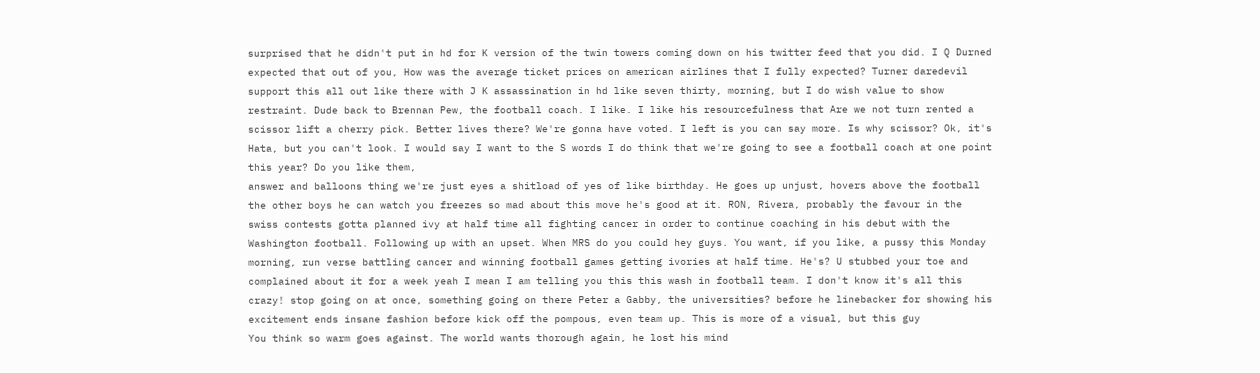surprised that he didn't put in hd for K version of the twin towers coming down on his twitter feed that you did. I Q Durned expected that out of you, How was the average ticket prices on american airlines that I fully expected? Turner daredevil support this all out like there with J K assassination in hd like seven thirty, morning, but I do wish value to show restraint. Dude back to Brennan Pew, the football coach. I like. I like his resourcefulness that Are we not turn rented a scissor lift a cherry pick. Better lives there? We're gonna have voted. I left is you can say more. Is why scissor? Ok, it's Hata, but you can't look. I would say I want to the S words I do think that we're going to see a football coach at one point this year? Do you like them,
answer and balloons thing we're just eyes a shitload of yes of like birthday. He goes up unjust, hovers above the football the other boys he can watch you freezes so mad about this move he's good at it. RON, Rivera, probably the favour in the swiss contests gotta planned ivy at half time all fighting cancer in order to continue coaching in his debut with the Washington football. Following up with an upset. When MRS do you could hey guys. You want, if you like, a pussy this Monday morning, run verse battling cancer and winning football games getting ivories at half time. He's? U stubbed your toe and complained about it for a week yeah I mean I am telling you this this wash in football team. I don't know it's all this crazy! stop going on at once, something going on there Peter a Gabby, the universities? before he linebacker for showing his excitement ends insane fashion before kick off the pompous, even team up. This is more of a visual, but this guy
You think so warm goes against. The world wants thorough again, he lost his mind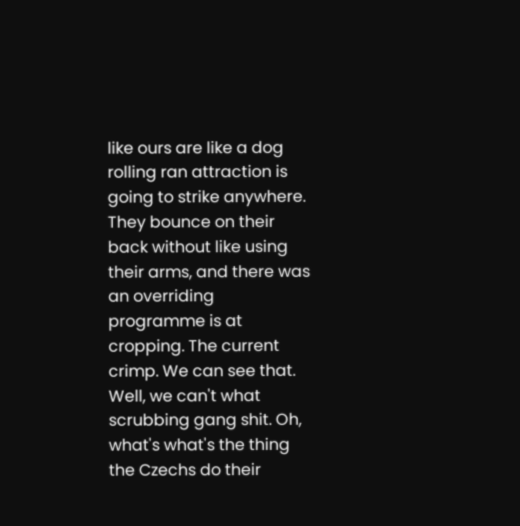like ours are like a dog rolling ran attraction is going to strike anywhere. They bounce on their back without like using their arms, and there was an overriding programme is at cropping. The current crimp. We can see that. Well, we can't what scrubbing gang shit. Oh, what's what's the thing the Czechs do their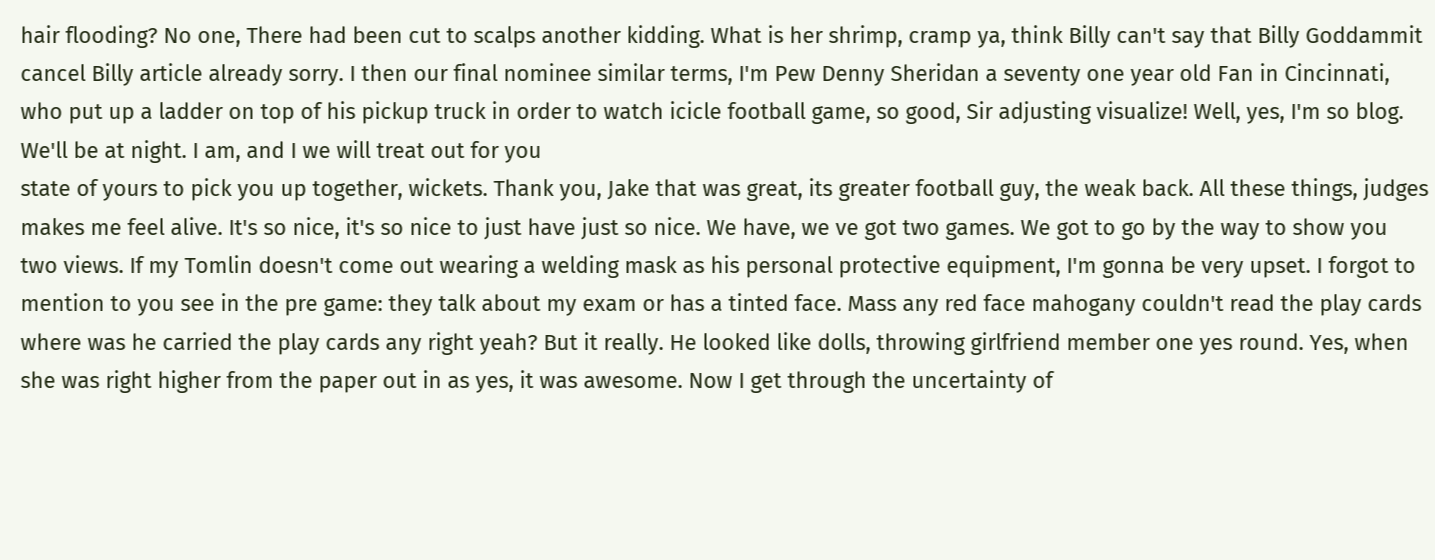hair flooding? No one, There had been cut to scalps another kidding. What is her shrimp, cramp ya, think Billy can't say that Billy Goddammit cancel Billy article already sorry. I then our final nominee similar terms, I'm Pew Denny Sheridan a seventy one year old Fan in Cincinnati, who put up a ladder on top of his pickup truck in order to watch icicle football game, so good, Sir adjusting visualize! Well, yes, I'm so blog. We'll be at night. I am, and I we will treat out for you
state of yours to pick you up together, wickets. Thank you, Jake that was great, its greater football guy, the weak back. All these things, judges makes me feel alive. It's so nice, it's so nice to just have just so nice. We have, we ve got two games. We got to go by the way to show you two views. If my Tomlin doesn't come out wearing a welding mask as his personal protective equipment, I'm gonna be very upset. I forgot to mention to you see in the pre game: they talk about my exam or has a tinted face. Mass any red face mahogany couldn't read the play cards where was he carried the play cards any right yeah? But it really. He looked like dolls, throwing girlfriend member one yes round. Yes, when she was right higher from the paper out in as yes, it was awesome. Now I get through the uncertainty of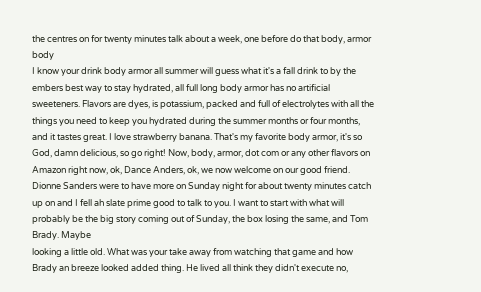the centres on for twenty minutes talk about a week, one before do that body, armor body
I know your drink body armor all summer will guess what it's a fall drink to by the embers best way to stay hydrated, all full long body armor has no artificial sweeteners. Flavors are dyes, is potassium, packed and full of electrolytes with all the things you need to keep you hydrated during the summer months or four months, and it tastes great. I love strawberry banana. That's my favorite body armor, it's so God, damn delicious, so go right! Now, body, armor, dot com or any other flavors on Amazon right now, ok, Dance Anders, ok, we now welcome on our good friend. Dionne Sanders were to have more on Sunday night for about twenty minutes catch up on and I fell ah slate prime good to talk to you. I want to start with what will probably be the big story coming out of Sunday, the box losing the same, and Tom Brady. Maybe
looking a little old. What was your take away from watching that game and how Brady an breeze looked added thing. He lived all think they didn't execute no,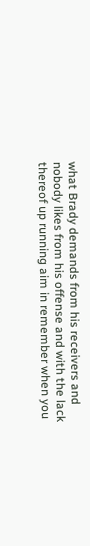what Brady demands from his receivers and nobody likes from his offense and with the lack thereof up running aim in remember when you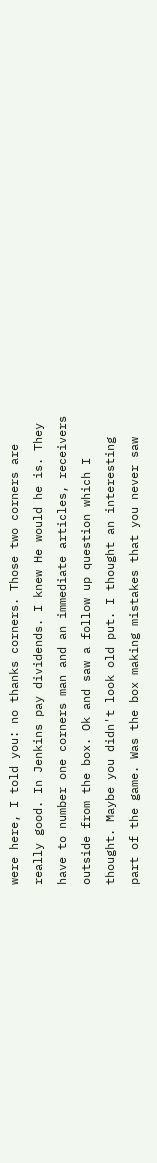were here, I told you: no thanks corners. Those two corners are really good. In Jenkins pay dividends. I knew He would he is. They have to number one corners man and an immediate articles, receivers outside from the box. Ok and saw a follow up question which I thought. Maybe you didn't look old put. I thought an interesting part of the game. Was the box making mistakes that you never saw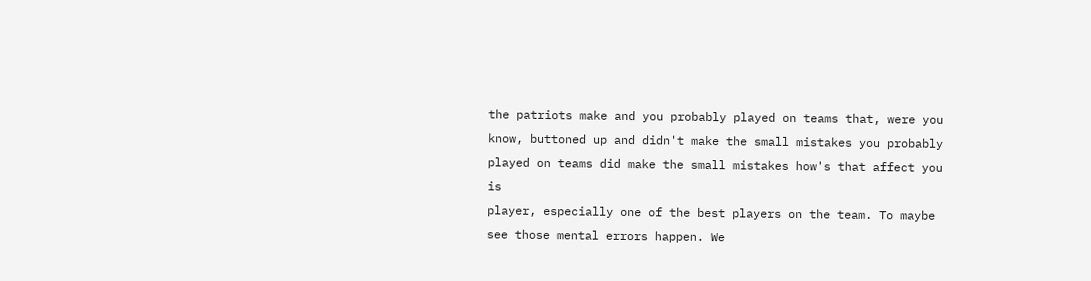the patriots make and you probably played on teams that, were you know, buttoned up and didn't make the small mistakes you probably played on teams did make the small mistakes how's that affect you is
player, especially one of the best players on the team. To maybe see those mental errors happen. We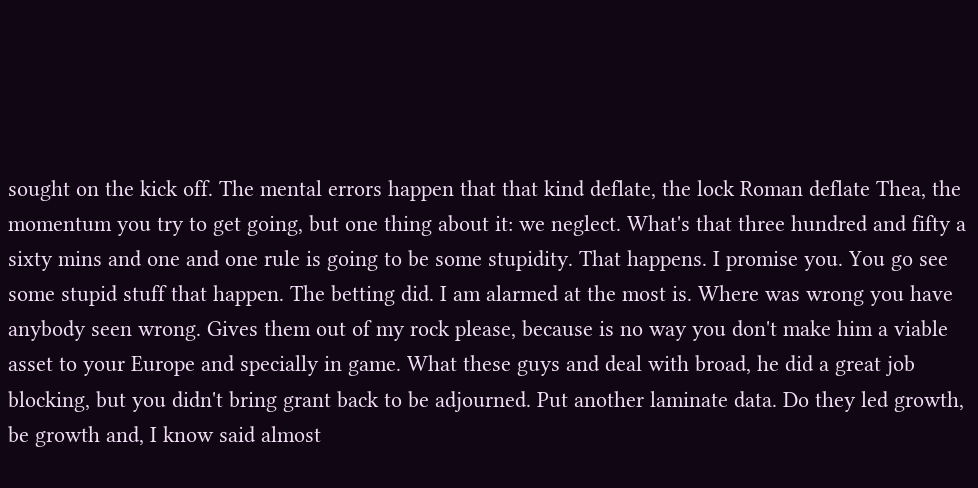sought on the kick off. The mental errors happen that that kind deflate, the lock Roman deflate Thea, the momentum you try to get going, but one thing about it: we neglect. What's that three hundred and fifty a sixty mins and one and one rule is going to be some stupidity. That happens. I promise you. You go see some stupid stuff that happen. The betting did. I am alarmed at the most is. Where was wrong you have anybody seen wrong. Gives them out of my rock please, because is no way you don't make him a viable asset to your Europe and specially in game. What these guys and deal with broad, he did a great job blocking, but you didn't bring grant back to be adjourned. Put another laminate data. Do they led growth, be growth and, I know said almost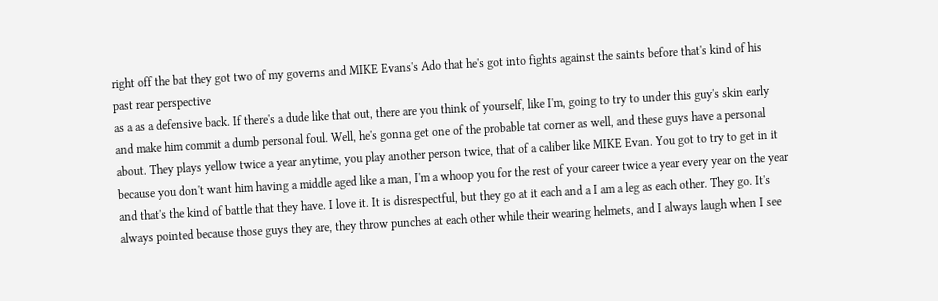right off the bat they got two of my governs and MIKE Evans's Ado that he's got into fights against the saints before that's kind of his past rear perspective
as a as a defensive back. If there's a dude like that out, there are you think of yourself, like I'm, going to try to under this guy's skin early and make him commit a dumb personal foul. Well, he's gonna get one of the probable tat corner as well, and these guys have a personal about. They plays yellow twice a year anytime, you play another person twice, that of a caliber like MIKE Evan. You got to try to get in it because you don't want him having a middle aged like a man, I'm a whoop you for the rest of your career twice a year every year on the year and that's the kind of battle that they have. I love it. It is disrespectful, but they go at it each and a I am a leg as each other. They go. It's always pointed because those guys they are, they throw punches at each other while their wearing helmets, and I always laugh when I see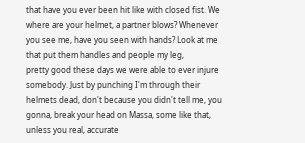that have you ever been hit like with closed fist. We where are your helmet, a partner blows? Whenever you see me, have you seen with hands? Look at me that put them handles and people my leg,
pretty good these days we were able to ever injure somebody. Just by punching I'm through their helmets dead, don't because you didn't tell me, you gonna, break your head on Massa, some like that, unless you real, accurate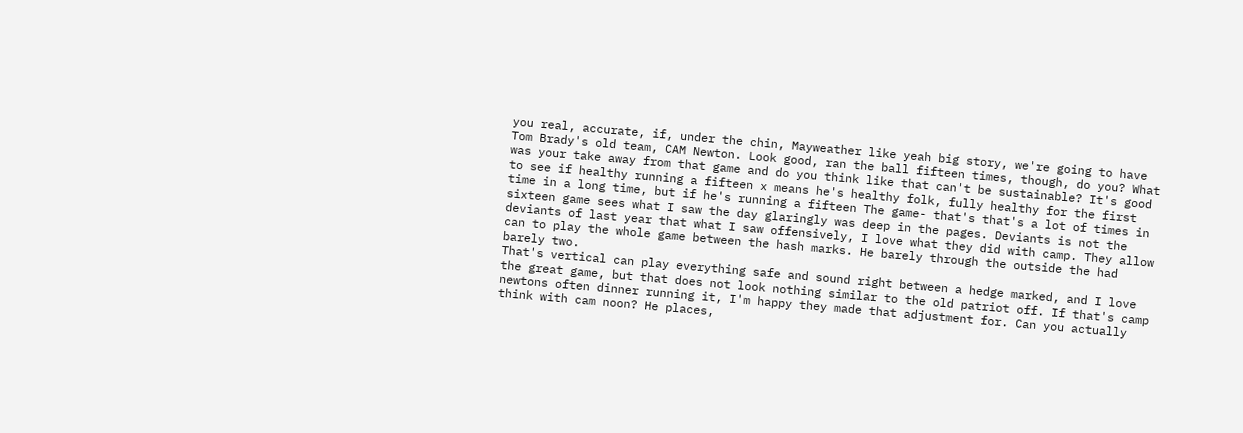you real, accurate, if, under the chin, Mayweather like yeah big story, we're going to have Tom Brady's old team, CAM Newton. Look good, ran the ball fifteen times, though, do you? What was your take away from that game and do you think like that can't be sustainable? It's good to see if healthy running a fifteen x means he's healthy folk, fully healthy for the first time in a long time, but if he's running a fifteen The game- that's that's a lot of times in sixteen game sees what I saw the day glaringly was deep in the pages. Deviants is not the deviants of last year that what I saw offensively, I love what they did with camp. They allow can to play the whole game between the hash marks. He barely through the outside the had barely two.
That's vertical can play everything safe and sound right between a hedge marked, and I love the great game, but that does not look nothing similar to the old patriot off. If that's camp newtons often dinner running it, I'm happy they made that adjustment for. Can you actually think with cam noon? He places,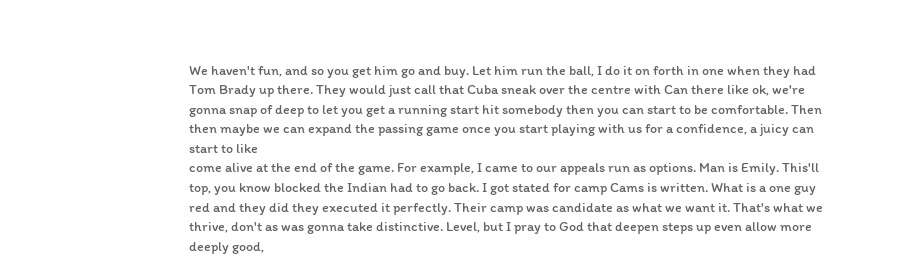We haven't fun, and so you get him go and buy. Let him run the ball, I do it on forth in one when they had Tom Brady up there. They would just call that Cuba sneak over the centre with Can there like ok, we're gonna snap of deep to let you get a running start hit somebody then you can start to be comfortable. Then then maybe we can expand the passing game once you start playing with us for a confidence, a juicy can start to like
come alive at the end of the game. For example, I came to our appeals run as options. Man is Emily. This'll top, you know blocked the Indian had to go back. I got stated for camp Cams is written. What is a one guy red and they did they executed it perfectly. Their camp was candidate as what we want it. That's what we thrive, don't as was gonna take distinctive. Level, but I pray to God that deepen steps up even allow more deeply good,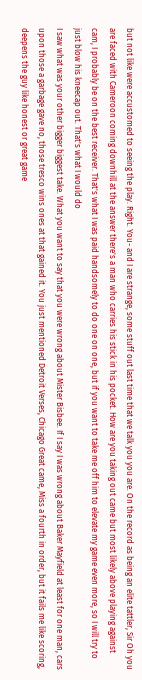but not like were accustomed to seeing the play. Right. You- and I are strange, some stuff out last time that we talk you you are. On the record as being an elite tattler, Sir Oh you are faced with Cameroon coming downhill at the answer there's a man who carries his stick in his pocket. How are you taking out came but most likely above playing against cam, I probably be on the best receiver. That's what I was paid handsomely to do one on one, but if you want to take me off him to elevate my game even more, so I will try to just blow his kneecap out. That's what I would do
I saw what was your other bigger biggest take. What you want to say that you were wrong about Mister Bisbee. If I say I was wrong about Baker Mayfield at least for one man, cars upon those a garbage gave no, those tresco wins ones at that gained it. You just mentioned Detroit Verses, Chicago Great came, Miss a fourth in order, but it fails me like scoring, deepens the guy like honest or great game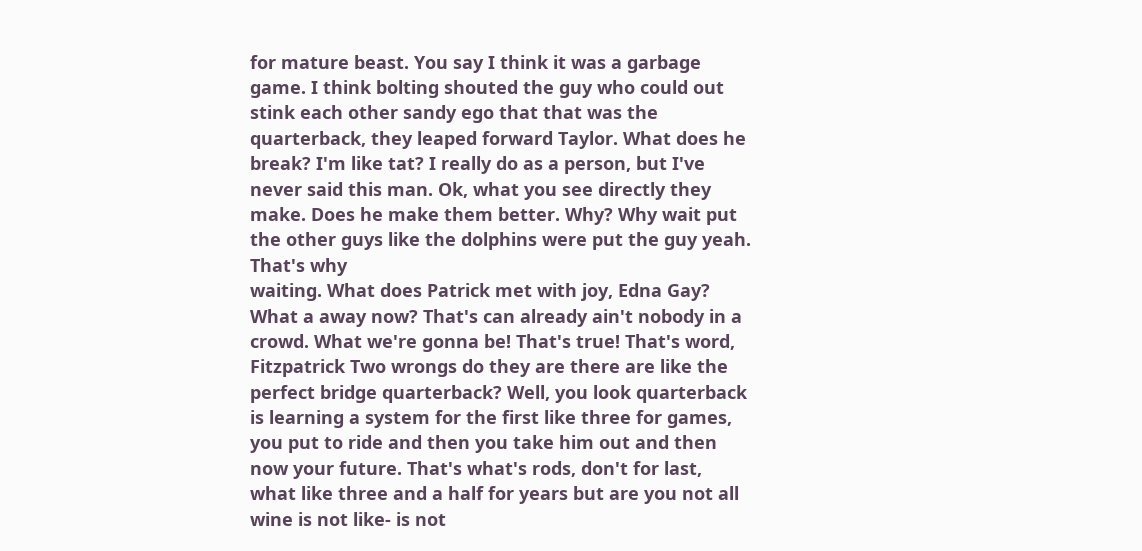for mature beast. You say I think it was a garbage game. I think bolting shouted the guy who could out stink each other sandy ego that that was the quarterback, they leaped forward Taylor. What does he break? I'm like tat? I really do as a person, but I've never said this man. Ok, what you see directly they make. Does he make them better. Why? Why wait put the other guys like the dolphins were put the guy yeah. That's why
waiting. What does Patrick met with joy, Edna Gay? What a away now? That's can already ain't nobody in a crowd. What we're gonna be! That's true! That's word, Fitzpatrick Two wrongs do they are there are like the perfect bridge quarterback? Well, you look quarterback is learning a system for the first like three for games, you put to ride and then you take him out and then now your future. That's what's rods, don't for last, what like three and a half for years but are you not all wine is not like- is not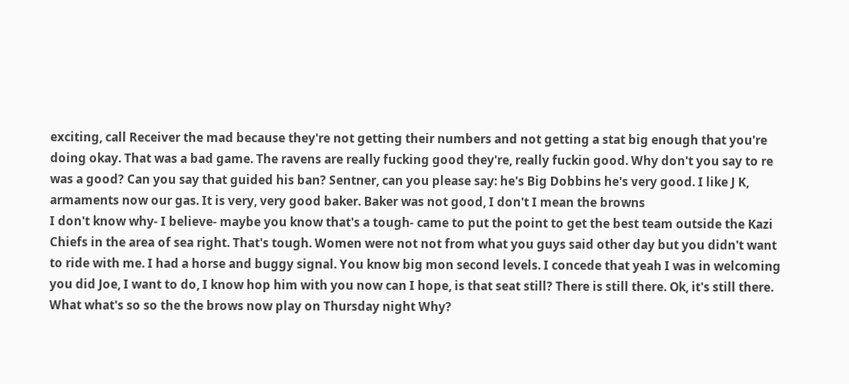exciting, call Receiver the mad because they're not getting their numbers and not getting a stat big enough that you're doing okay. That was a bad game. The ravens are really fucking good they're, really fuckin good. Why don't you say to re was a good? Can you say that guided his ban? Sentner, can you please say: he's Big Dobbins he's very good. I like J K, armaments now our gas. It is very, very good baker. Baker was not good, I don't I mean the browns
I don't know why- I believe- maybe you know that's a tough- came to put the point to get the best team outside the Kazi Chiefs in the area of sea right. That's tough. Women were not not from what you guys said other day but you didn't want to ride with me. I had a horse and buggy signal. You know big mon second levels. I concede that yeah I was in welcoming you did Joe, I want to do, I know hop him with you now can I hope, is that seat still? There is still there. Ok, it's still there. What what's so so the the brows now play on Thursday night Why?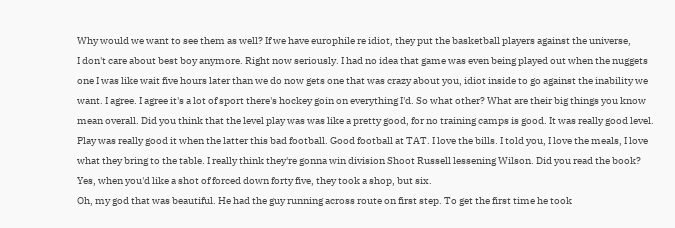Why would we want to see them as well? If we have europhile re idiot, they put the basketball players against the universe,
I don't care about best boy anymore. Right now seriously. I had no idea that game was even being played out when the nuggets one I was like wait five hours later than we do now gets one that was crazy about you, idiot inside to go against the inability we want. I agree. I agree it's a lot of sport there's hockey goin on everything I'd. So what other? What are their big things you know mean overall. Did you think that the level play was was like a pretty good, for no training camps is good. It was really good level. Play was really good it when the latter this bad football. Good football at TAT. I love the bills. I told you, I love the meals, I love what they bring to the table. I really think they're gonna win division Shoot Russell lessening Wilson. Did you read the book? Yes, when you'd like a shot of forced down forty five, they took a shop, but six.
Oh, my god that was beautiful. He had the guy running across route on first step. To get the first time he took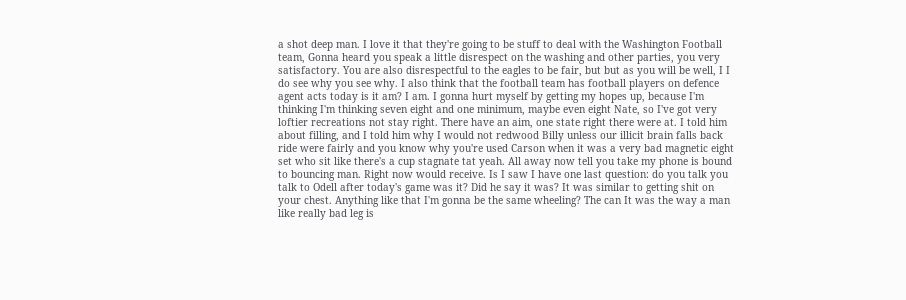a shot deep man. I love it that they're going to be stuff to deal with the Washington Football team, Gonna heard you speak a little disrespect on the washing and other parties, you very satisfactory. You are also disrespectful to the eagles to be fair, but but as you will be well, I I do see why you see why. I also think that the football team has football players on defence agent acts today is it am? I am. I gonna hurt myself by getting my hopes up, because I'm thinking I'm thinking seven eight and one minimum, maybe even eight Nate, so I've got very loftier recreations not stay right. There have an aim, one state right there were at. I told him about filling, and I told him why I would not redwood Billy unless our illicit brain falls back
ride were fairly and you know why you're used Carson when it was a very bad magnetic eight set who sit like there's a cup stagnate tat yeah. All away now tell you take my phone is bound to bouncing man. Right now would receive. Is I saw I have one last question: do you talk you talk to Odell after today's game was it? Did he say it was? It was similar to getting shit on your chest. Anything like that I'm gonna be the same wheeling? The can It was the way a man like really bad leg is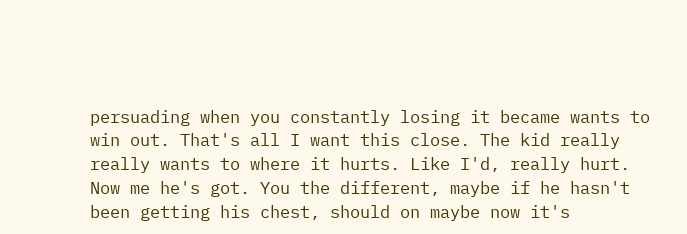persuading when you constantly losing it became wants to win out. That's all I want this close. The kid really really wants to where it hurts. Like I'd, really hurt. Now me he's got. You the different, maybe if he hasn't been getting his chest, should on maybe now it's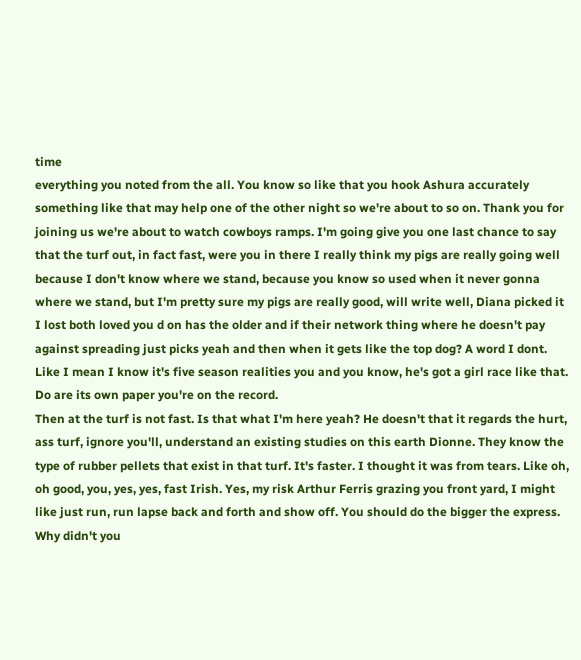time
everything you noted from the all. You know so like that you hook Ashura accurately something like that may help one of the other night so we're about to so on. Thank you for joining us we're about to watch cowboys ramps. I'm going give you one last chance to say that the turf out, in fact fast, were you in there I really think my pigs are really going well because I don't know where we stand, because you know so used when it never gonna where we stand, but I'm pretty sure my pigs are really good, will write well, Diana picked it I lost both loved you d on has the older and if their network thing where he doesn't pay against spreading just picks yeah and then when it gets like the top dog? A word I dont. Like I mean I know it's five season realities you and you know, he's got a girl race like that. Do are its own paper you're on the record.
Then at the turf is not fast. Is that what I'm here yeah? He doesn't that it regards the hurt, ass turf, ignore you'll, understand an existing studies on this earth Dionne. They know the type of rubber pellets that exist in that turf. It's faster. I thought it was from tears. Like oh, oh good, you, yes, yes, fast Irish. Yes, my risk Arthur Ferris grazing you front yard, I might like just run, run lapse back and forth and show off. You should do the bigger the express. Why didn't you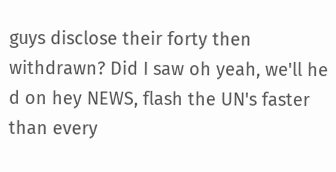guys disclose their forty then withdrawn? Did I saw oh yeah, we'll he d on hey NEWS, flash the UN's faster than every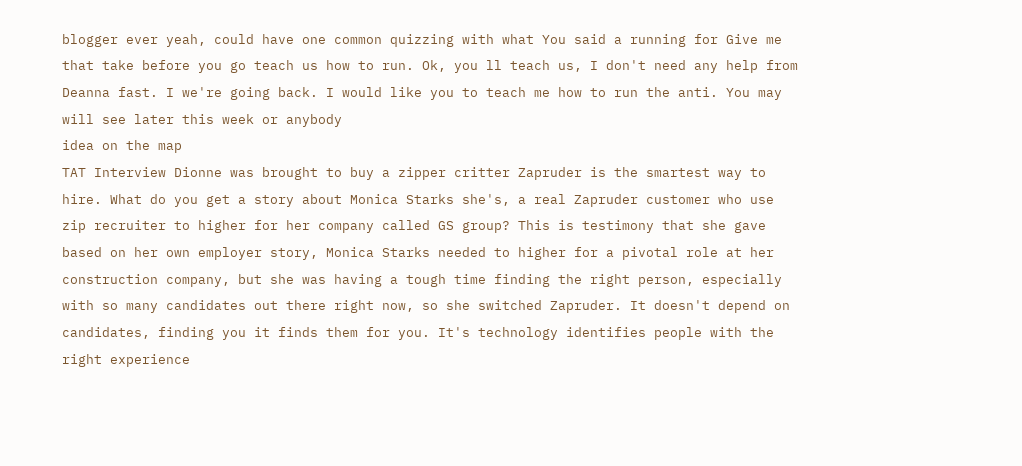blogger ever yeah, could have one common quizzing with what You said a running for Give me that take before you go teach us how to run. Ok, you ll teach us, I don't need any help from Deanna fast. I we're going back. I would like you to teach me how to run the anti. You may will see later this week or anybody
idea on the map
TAT Interview Dionne was brought to buy a zipper critter Zapruder is the smartest way to hire. What do you get a story about Monica Starks she's, a real Zapruder customer who use zip recruiter to higher for her company called GS group? This is testimony that she gave based on her own employer story, Monica Starks needed to higher for a pivotal role at her construction company, but she was having a tough time finding the right person, especially with so many candidates out there right now, so she switched Zapruder. It doesn't depend on candidates, finding you it finds them for you. It's technology identifies people with the right experience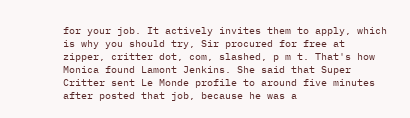for your job. It actively invites them to apply, which is why you should try, Sir procured for free at zipper, critter dot, com, slashed, p m t. That's how Monica found Lamont Jenkins. She said that Super Critter sent Le Monde profile to around five minutes after posted that job, because he was a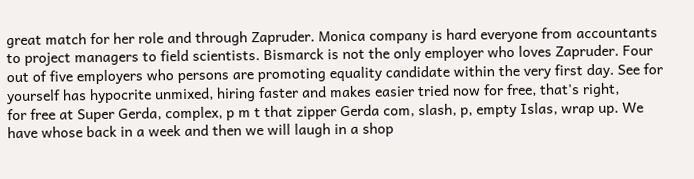great match for her role and through Zapruder. Monica company is hard everyone from accountants to project managers to field scientists. Bismarck is not the only employer who loves Zapruder. Four out of five employers who persons are promoting equality candidate within the very first day. See for yourself has hypocrite unmixed, hiring faster and makes easier tried now for free, that's right,
for free at Super Gerda, complex, p m t that zipper Gerda com, slash, p, empty Islas, wrap up. We have whose back in a week and then we will laugh in a shop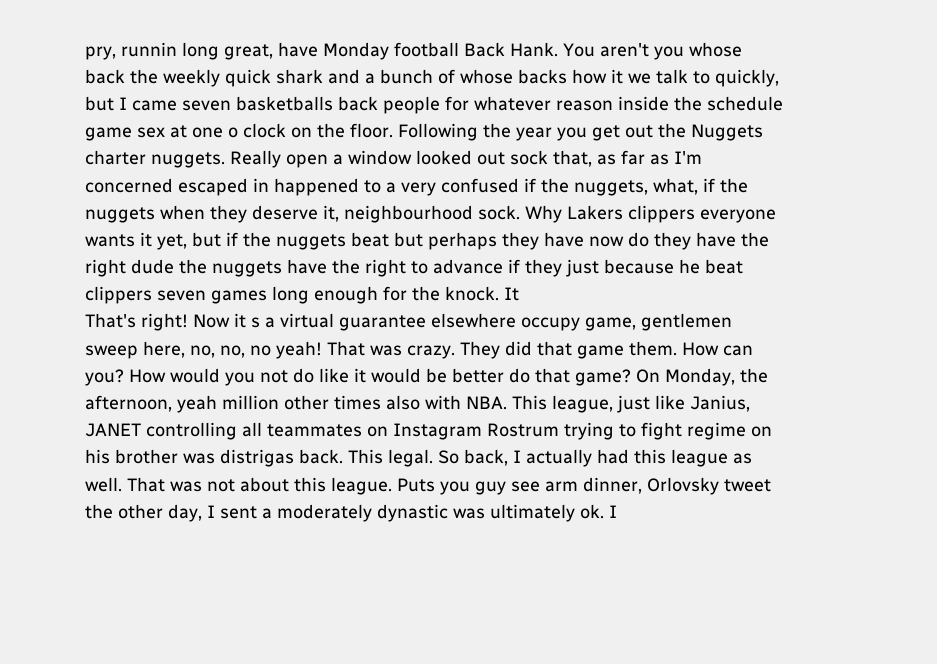pry, runnin long great, have Monday football Back Hank. You aren't you whose back the weekly quick shark and a bunch of whose backs how it we talk to quickly, but I came seven basketballs back people for whatever reason inside the schedule game sex at one o clock on the floor. Following the year you get out the Nuggets charter nuggets. Really open a window looked out sock that, as far as I'm concerned escaped in happened to a very confused if the nuggets, what, if the nuggets when they deserve it, neighbourhood sock. Why Lakers clippers everyone wants it yet, but if the nuggets beat but perhaps they have now do they have the right dude the nuggets have the right to advance if they just because he beat clippers seven games long enough for the knock. It
That's right! Now it s a virtual guarantee elsewhere occupy game, gentlemen sweep here, no, no, no yeah! That was crazy. They did that game them. How can you? How would you not do like it would be better do that game? On Monday, the afternoon, yeah million other times also with NBA. This league, just like Janius, JANET controlling all teammates on Instagram Rostrum trying to fight regime on his brother was distrigas back. This legal. So back, I actually had this league as well. That was not about this league. Puts you guy see arm dinner, Orlovsky tweet the other day, I sent a moderately dynastic was ultimately ok. I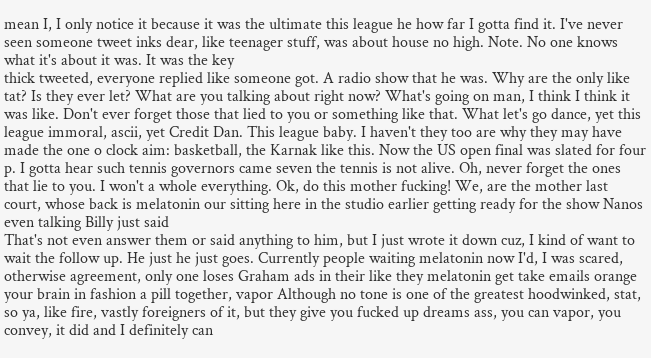mean I, I only notice it because it was the ultimate this league he how far I gotta find it. I've never seen someone tweet inks dear, like teenager stuff, was about house no high. Note. No one knows what it's about it was. It was the key
thick tweeted, everyone replied like someone got. A radio show that he was. Why are the only like tat? Is they ever let? What are you talking about right now? What's going on man, I think I think it was like. Don't ever forget those that lied to you or something like that. What let's go dance, yet this league immoral, ascii, yet Credit Dan. This league baby. I haven't they too are why they may have made the one o clock aim: basketball, the Karnak like this. Now the US open final was slated for four p. I gotta hear such tennis governors came seven the tennis is not alive. Oh, never forget the ones that lie to you. I won't a whole everything. Ok, do this mother fucking! We, are the mother last court, whose back is melatonin our sitting here in the studio earlier getting ready for the show Nanos even talking Billy just said
That's not even answer them or said anything to him, but I just wrote it down cuz, I kind of want to wait the follow up. He just he just goes. Currently people waiting melatonin now I'd, I was scared, otherwise agreement, only one loses Graham ads in their like they melatonin get take emails orange your brain in fashion a pill together, vapor Although no tone is one of the greatest hoodwinked, stat, so ya, like fire, vastly foreigners of it, but they give you fucked up dreams ass, you can vapor, you convey, it did and I definitely can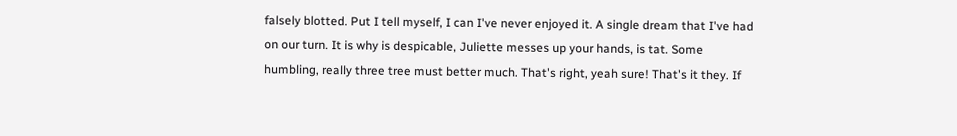falsely blotted. Put I tell myself, I can I've never enjoyed it. A single dream that I've had on our turn. It is why is despicable, Juliette messes up your hands, is tat. Some humbling, really three tree must better much. That's right, yeah sure! That's it they. If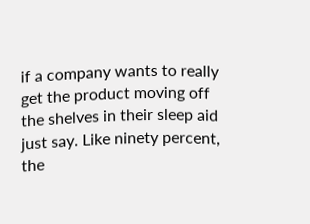if a company wants to really get the product moving off the shelves in their sleep aid just say. Like ninety percent, the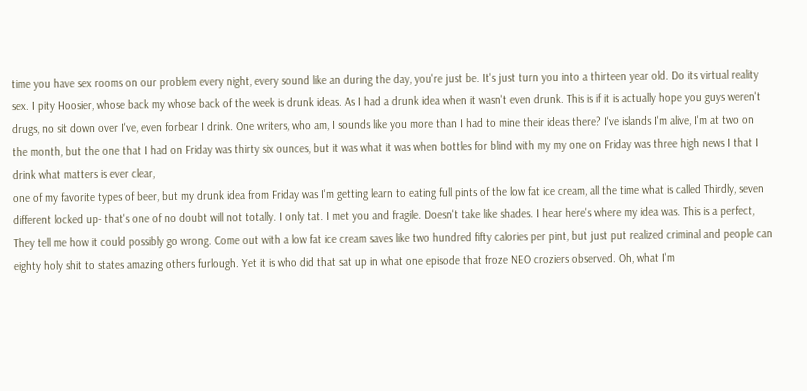time you have sex rooms on our problem every night, every sound like an during the day, you're just be. It's just turn you into a thirteen year old. Do its virtual reality sex. I pity Hoosier, whose back my whose back of the week is drunk ideas. As I had a drunk idea when it wasn't even drunk. This is if it is actually hope you guys weren't drugs, no sit down over I've, even forbear I drink. One writers, who am, I sounds like you more than I had to mine their ideas there? I've islands I'm alive, I'm at two on the month, but the one that I had on Friday was thirty six ounces, but it was what it was when bottles for blind with my my one on Friday was three high news I that I drink what matters is ever clear,
one of my favorite types of beer, but my drunk idea from Friday was I'm getting learn to eating full pints of the low fat ice cream, all the time what is called Thirdly, seven different locked up- that's one of no doubt will not totally. I only tat. I met you and fragile. Doesn't take like shades. I hear here's where my idea was. This is a perfect, They tell me how it could possibly go wrong. Come out with a low fat ice cream saves like two hundred fifty calories per pint, but just put realized criminal and people can eighty holy shit to states amazing others furlough. Yet it is who did that sat up in what one episode that froze NEO croziers observed. Oh, what I'm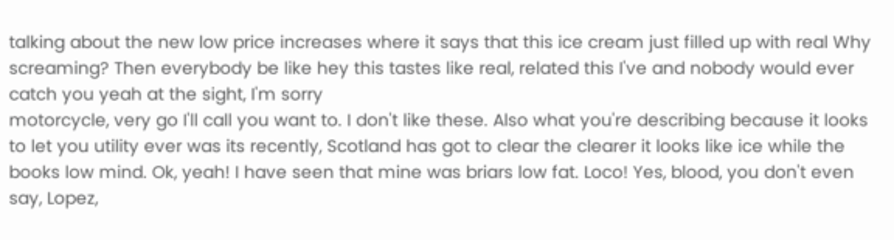talking about the new low price increases where it says that this ice cream just filled up with real Why screaming? Then everybody be like hey this tastes like real, related this I've and nobody would ever catch you yeah at the sight, I'm sorry
motorcycle, very go I'll call you want to. I don't like these. Also what you're describing because it looks to let you utility ever was its recently, Scotland has got to clear the clearer it looks like ice while the books low mind. Ok, yeah! I have seen that mine was briars low fat. Loco! Yes, blood, you don't even say, Lopez,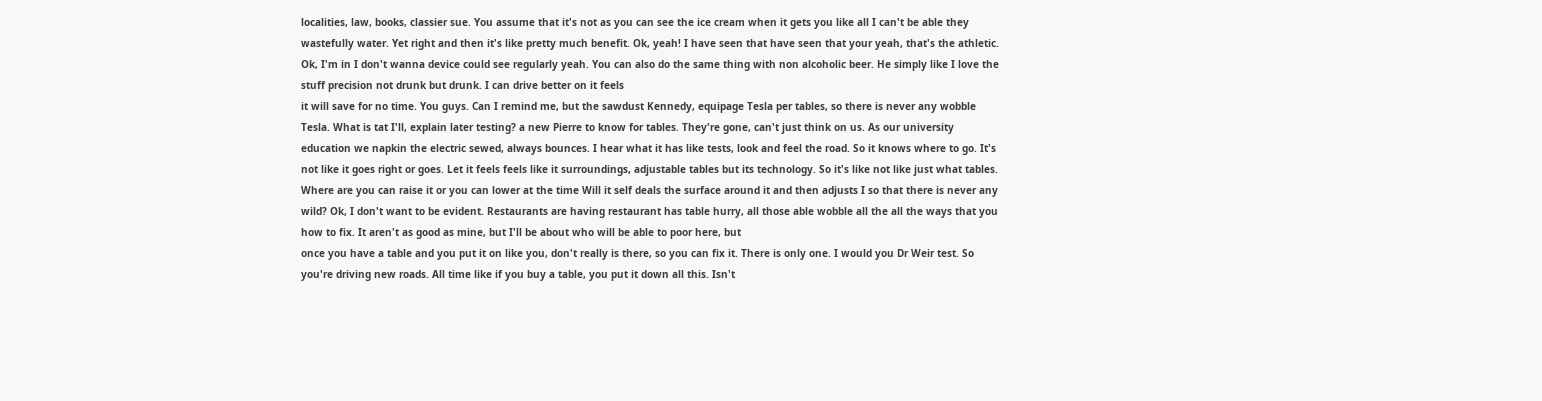localities, law, books, classier sue. You assume that it's not as you can see the ice cream when it gets you like all I can't be able they wastefully water. Yet right and then it's like pretty much benefit. Ok, yeah! I have seen that have seen that your yeah, that's the athletic. Ok, I'm in I don't wanna device could see regularly yeah. You can also do the same thing with non alcoholic beer. He simply like I love the stuff precision not drunk but drunk. I can drive better on it feels
it will save for no time. You guys. Can I remind me, but the sawdust Kennedy, equipage Tesla per tables, so there is never any wobble Tesla. What is tat I'll, explain later testing? a new Pierre to know for tables. They're gone, can't just think on us. As our university education we napkin the electric sewed, always bounces. I hear what it has like tests, look and feel the road. So it knows where to go. It's not like it goes right or goes. Let it feels feels like it surroundings, adjustable tables but its technology. So it's like not like just what tables. Where are you can raise it or you can lower at the time Will it self deals the surface around it and then adjusts I so that there is never any wild? Ok, I don't want to be evident. Restaurants are having restaurant has table hurry, all those able wobble all the all the ways that you how to fix. It aren't as good as mine, but I'll be about who will be able to poor here, but
once you have a table and you put it on like you, don't really is there, so you can fix it. There is only one. I would you Dr Weir test. So you're driving new roads. All time like if you buy a table, you put it down all this. Isn't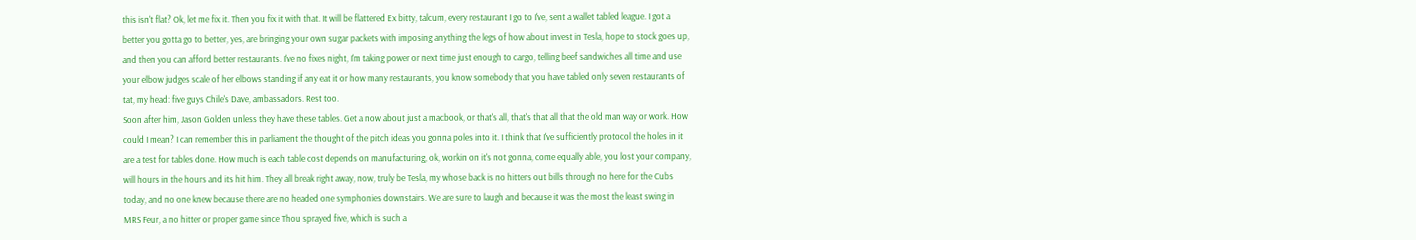this isn't flat? Ok, let me fix it. Then you fix it with that. It will be flattered Ex bitty, talcum, every restaurant I go to I've, sent a wallet tabled league. I got a better you gotta go to better, yes, are bringing your own sugar packets with imposing anything the legs of how about invest in Tesla, hope to stock goes up, and then you can afford better restaurants. I've no fixes night, I'm taking power or next time just enough to cargo, telling beef sandwiches all time and use your elbow judges scale of her elbows standing if any eat it or how many restaurants, you know somebody that you have tabled only seven restaurants of tat, my head: five guys Chile's Dave, ambassadors. Rest too.
Soon after him, Jason Golden unless they have these tables. Get a now about just a macbook, or that's all, that's that all that the old man way or work. How could I mean? I can remember this in parliament the thought of the pitch ideas you gonna poles into it. I think that I've sufficiently protocol the holes in it are a test for tables done. How much is each table cost depends on manufacturing, ok, workin on it's not gonna, come equally able, you lost your company, will hours in the hours and its hit him. They all break right away, now, truly be Tesla, my whose back is no hitters out bills through no here for the Cubs today, and no one knew because there are no headed one symphonies downstairs. We are sure to laugh and because it was the most the least swing in MRS Feur, a no hitter or proper game since Thou sprayed five, which is such a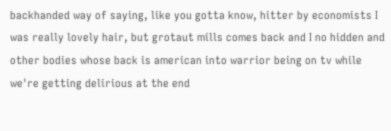backhanded way of saying, like you gotta know, hitter by economists I was really lovely hair, but grotaut mills comes back and I no hidden and other bodies whose back is american into warrior being on tv while we're getting delirious at the end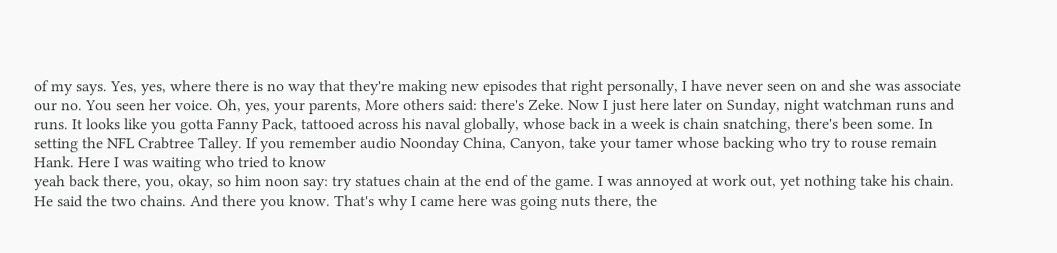of my says. Yes, yes, where there is no way that they're making new episodes that right personally, I have never seen on and she was associate our no. You seen her voice. Oh, yes, your parents, More others said: there's Zeke. Now I just here later on Sunday, night watchman runs and runs. It looks like you gotta Fanny Pack, tattooed across his naval globally, whose back in a week is chain snatching, there's been some. In setting the NFL Crabtree Talley. If you remember audio Noonday China, Canyon, take your tamer whose backing who try to rouse remain Hank. Here I was waiting who tried to know
yeah back there, you, okay, so him noon say: try statues chain at the end of the game. I was annoyed at work out, yet nothing take his chain. He said the two chains. And there you know. That's why I came here was going nuts there, the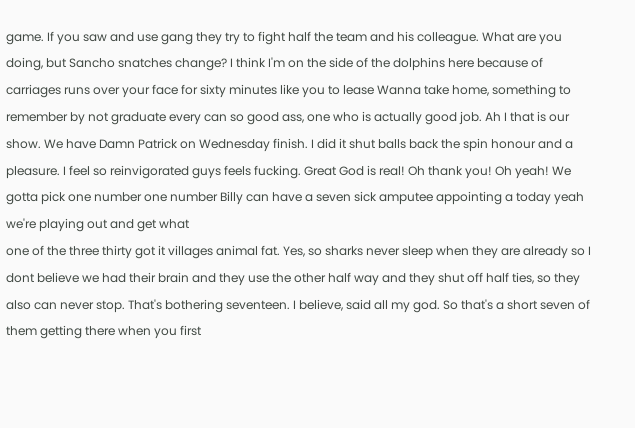game. If you saw and use gang they try to fight half the team and his colleague. What are you doing, but Sancho snatches change? I think I'm on the side of the dolphins here because of carriages runs over your face for sixty minutes like you to lease Wanna take home, something to remember by not graduate every can so good ass, one who is actually good job. Ah I that is our show. We have Damn Patrick on Wednesday finish. I did it shut balls back the spin honour and a pleasure. I feel so reinvigorated guys feels fucking. Great God is real! Oh thank you! Oh yeah! We gotta pick one number one number Billy can have a seven sick amputee appointing a today yeah we're playing out and get what
one of the three thirty got it villages animal fat. Yes, so sharks never sleep when they are already so I dont believe we had their brain and they use the other half way and they shut off half ties, so they also can never stop. That's bothering seventeen. I believe, said all my god. So that's a short seven of them getting there when you first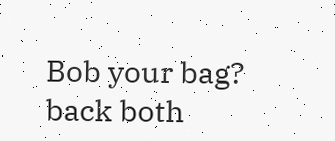Bob your bag?
back both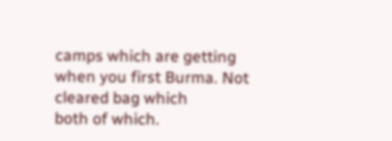camps which are getting when you first Burma. Not cleared bag which
both of which.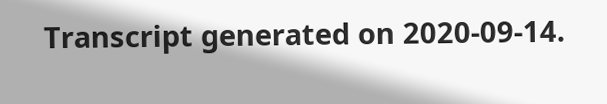Transcript generated on 2020-09-14.